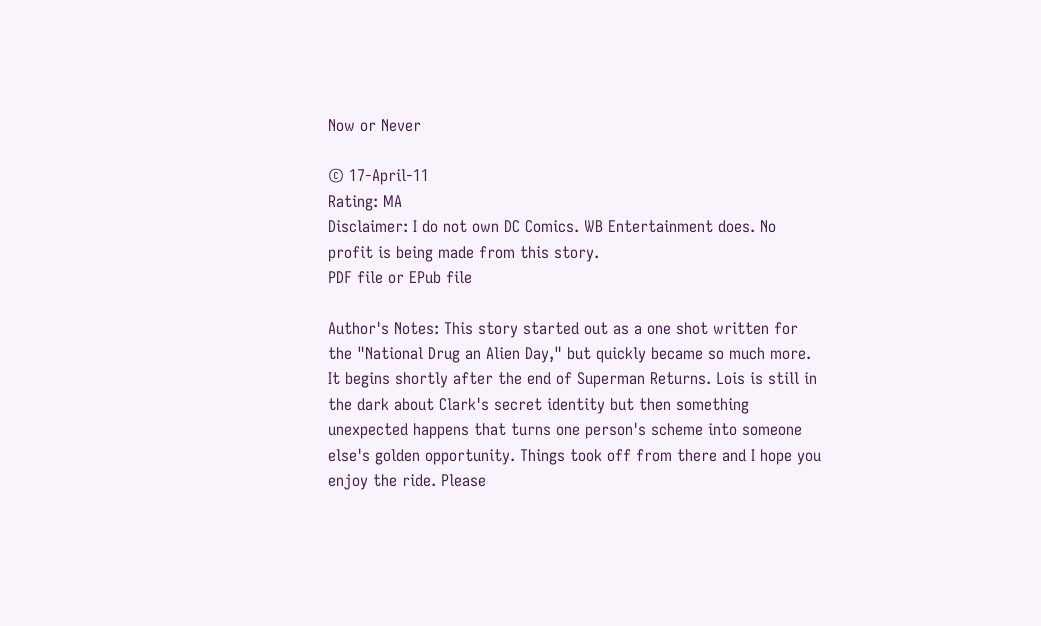Now or Never

© 17-April-11
Rating: MA
Disclaimer: I do not own DC Comics. WB Entertainment does. No profit is being made from this story.
PDF file or EPub file

Author's Notes: This story started out as a one shot written for the "National Drug an Alien Day," but quickly became so much more. It begins shortly after the end of Superman Returns. Lois is still in the dark about Clark's secret identity but then something unexpected happens that turns one person's scheme into someone else's golden opportunity. Things took off from there and I hope you enjoy the ride. Please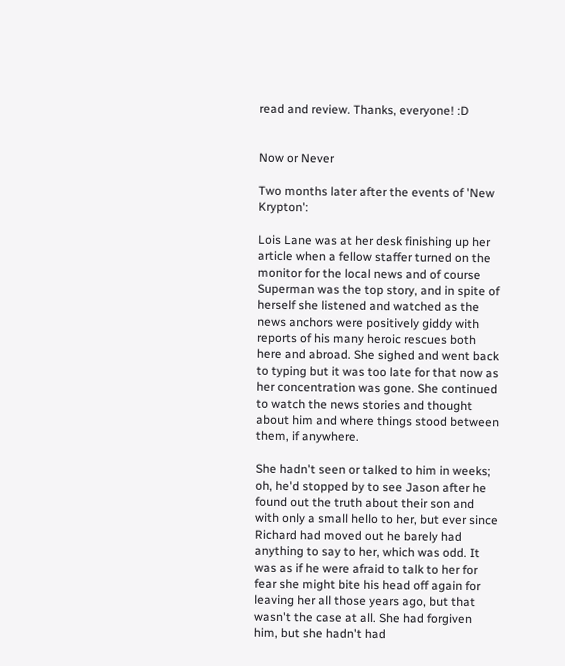read and review. Thanks, everyone! :D


Now or Never

Two months later after the events of 'New Krypton':

Lois Lane was at her desk finishing up her article when a fellow staffer turned on the monitor for the local news and of course Superman was the top story, and in spite of herself she listened and watched as the news anchors were positively giddy with reports of his many heroic rescues both here and abroad. She sighed and went back to typing but it was too late for that now as her concentration was gone. She continued to watch the news stories and thought about him and where things stood between them, if anywhere.

She hadn't seen or talked to him in weeks; oh, he'd stopped by to see Jason after he found out the truth about their son and with only a small hello to her, but ever since Richard had moved out he barely had anything to say to her, which was odd. It was as if he were afraid to talk to her for fear she might bite his head off again for leaving her all those years ago, but that wasn't the case at all. She had forgiven him, but she hadn't had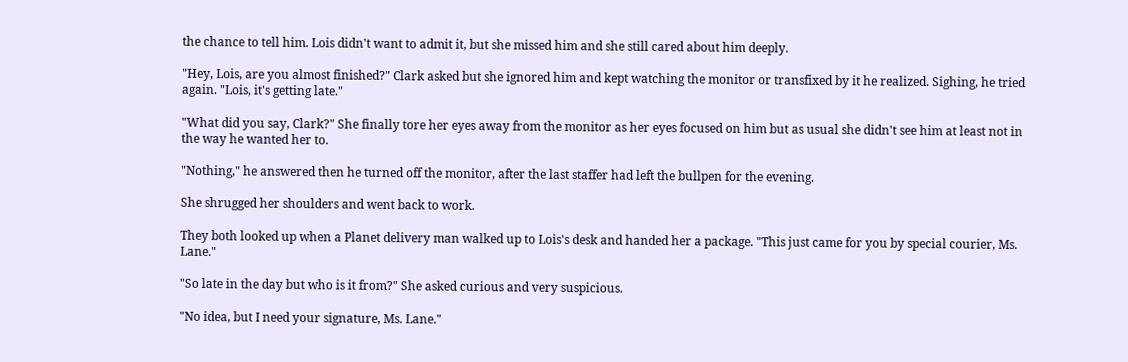the chance to tell him. Lois didn't want to admit it, but she missed him and she still cared about him deeply.

"Hey, Lois, are you almost finished?" Clark asked but she ignored him and kept watching the monitor or transfixed by it he realized. Sighing, he tried again. "Lois, it's getting late."

"What did you say, Clark?" She finally tore her eyes away from the monitor as her eyes focused on him but as usual she didn't see him at least not in the way he wanted her to.

"Nothing," he answered then he turned off the monitor, after the last staffer had left the bullpen for the evening.

She shrugged her shoulders and went back to work.

They both looked up when a Planet delivery man walked up to Lois's desk and handed her a package. "This just came for you by special courier, Ms. Lane."

"So late in the day but who is it from?" She asked curious and very suspicious.

"No idea, but I need your signature, Ms. Lane."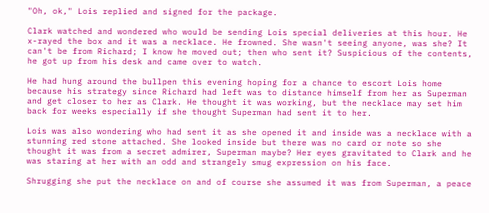"Oh, ok," Lois replied and signed for the package.

Clark watched and wondered who would be sending Lois special deliveries at this hour. He x-rayed the box and it was a necklace. He frowned. She wasn't seeing anyone, was she? It can't be from Richard; I know he moved out; then who sent it? Suspicious of the contents, he got up from his desk and came over to watch.

He had hung around the bullpen this evening hoping for a chance to escort Lois home because his strategy since Richard had left was to distance himself from her as Superman and get closer to her as Clark. He thought it was working, but the necklace may set him back for weeks especially if she thought Superman had sent it to her.

Lois was also wondering who had sent it as she opened it and inside was a necklace with a stunning red stone attached. She looked inside but there was no card or note so she thought it was from a secret admirer, Superman maybe? Her eyes gravitated to Clark and he was staring at her with an odd and strangely smug expression on his face.

Shrugging she put the necklace on and of course she assumed it was from Superman, a peace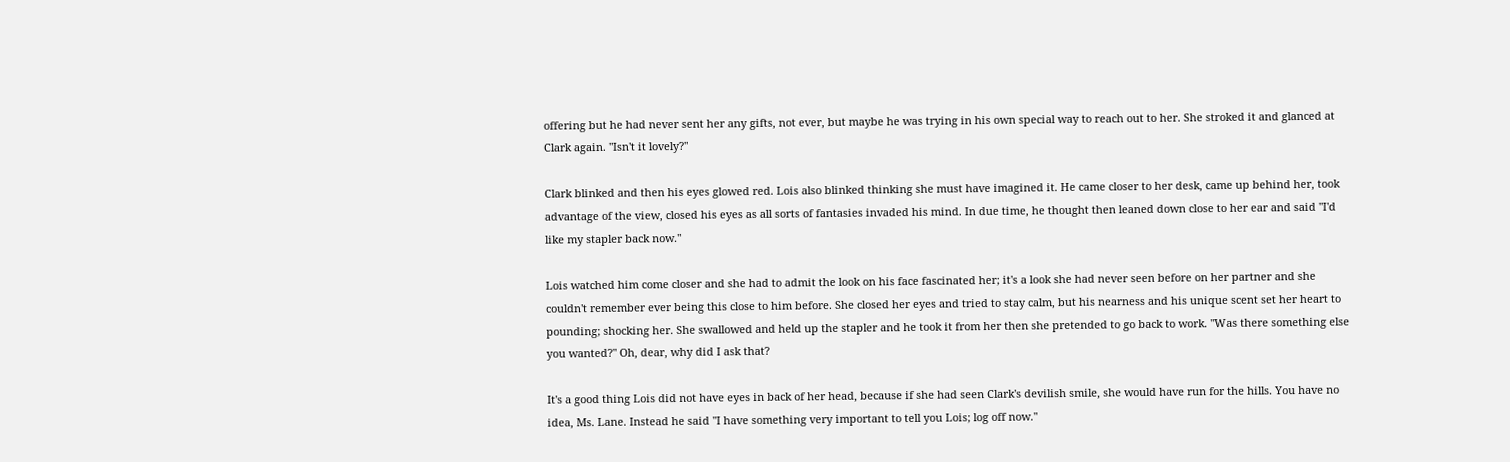offering but he had never sent her any gifts, not ever, but maybe he was trying in his own special way to reach out to her. She stroked it and glanced at Clark again. "Isn't it lovely?"

Clark blinked and then his eyes glowed red. Lois also blinked thinking she must have imagined it. He came closer to her desk, came up behind her, took advantage of the view, closed his eyes as all sorts of fantasies invaded his mind. In due time, he thought then leaned down close to her ear and said "I'd like my stapler back now."

Lois watched him come closer and she had to admit the look on his face fascinated her; it's a look she had never seen before on her partner and she couldn't remember ever being this close to him before. She closed her eyes and tried to stay calm, but his nearness and his unique scent set her heart to pounding; shocking her. She swallowed and held up the stapler and he took it from her then she pretended to go back to work. "Was there something else you wanted?" Oh, dear, why did I ask that?

It's a good thing Lois did not have eyes in back of her head, because if she had seen Clark's devilish smile, she would have run for the hills. You have no idea, Ms. Lane. Instead he said "I have something very important to tell you Lois; log off now."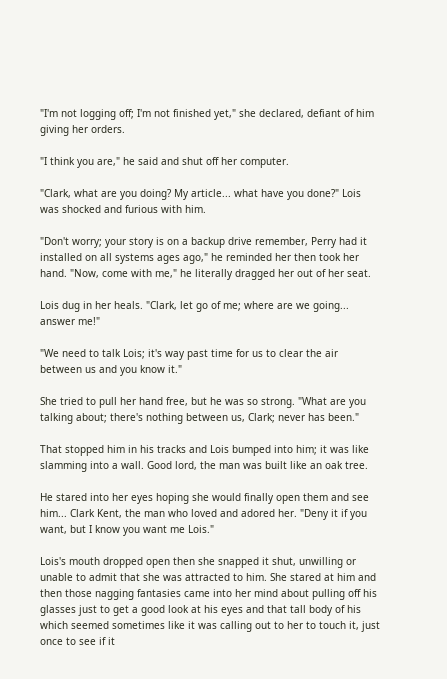"I'm not logging off; I'm not finished yet," she declared, defiant of him giving her orders.

"I think you are," he said and shut off her computer.

"Clark, what are you doing? My article... what have you done?" Lois was shocked and furious with him.

"Don't worry; your story is on a backup drive remember, Perry had it installed on all systems ages ago," he reminded her then took her hand. "Now, come with me," he literally dragged her out of her seat.

Lois dug in her heals. "Clark, let go of me; where are we going... answer me!"

"We need to talk Lois; it's way past time for us to clear the air between us and you know it."

She tried to pull her hand free, but he was so strong. "What are you talking about; there's nothing between us, Clark; never has been."

That stopped him in his tracks and Lois bumped into him; it was like slamming into a wall. Good lord, the man was built like an oak tree.

He stared into her eyes hoping she would finally open them and see him... Clark Kent, the man who loved and adored her. "Deny it if you want, but I know you want me Lois."

Lois's mouth dropped open then she snapped it shut, unwilling or unable to admit that she was attracted to him. She stared at him and then those nagging fantasies came into her mind about pulling off his glasses just to get a good look at his eyes and that tall body of his which seemed sometimes like it was calling out to her to touch it, just once to see if it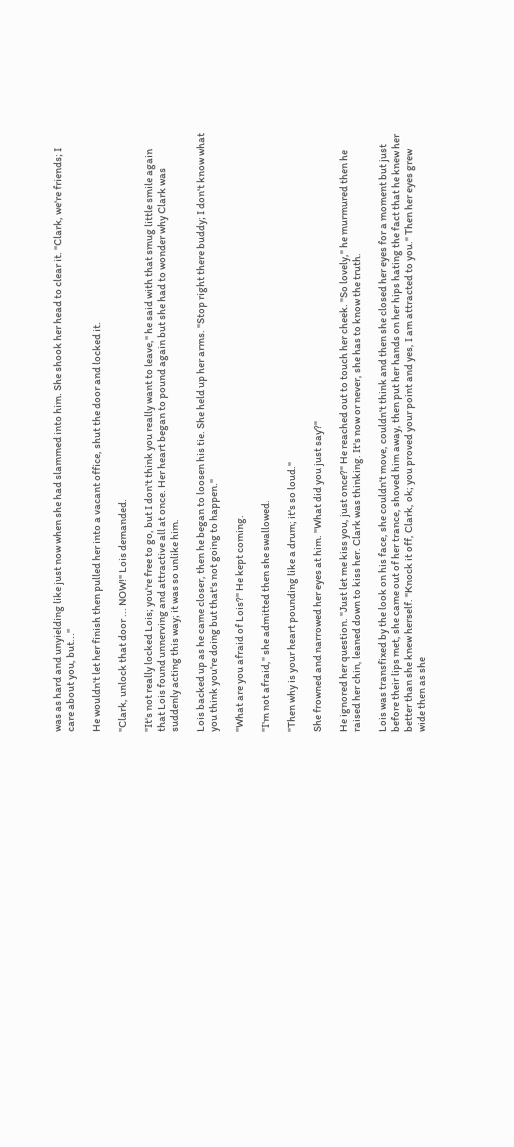was as hard and unyielding like just now when she had slammed into him. She shook her head to clear it. "Clark, we're friends; I care about you, but..."

He wouldn't let her finish then pulled her into a vacant office, shut the door and locked it.

"Clark, unlock that door ... NOW!" Lois demanded.

"It's not really locked Lois; you're free to go, but I don't think you really want to leave," he said with that smug little smile again that Lois found unnerving and attractive all at once. Her heart began to pound again but she had to wonder why Clark was suddenly acting this way; it was so unlike him.

Lois backed up as he came closer, then he began to loosen his tie. She held up her arms. "Stop right there buddy; I don't know what you think you're doing but that's not going to happen."

"What are you afraid of Lois?" He kept coming.

"I'm not afraid," she admitted then she swallowed.

"Then why is your heart pounding like a drum; it's so loud."

She frowned and narrowed her eyes at him. "What did you just say?"

He ignored her question. "Just let me kiss you, just once?" He reached out to touch her cheek. "So lovely," he murmured then he raised her chin, leaned down to kiss her. Clark was thinking. It's now or never, she has to know the truth.

Lois was transfixed by the look on his face, she couldn't move, couldn't think and then she closed her eyes for a moment but just before their lips met, she came out of her trance, shoved him away, then put her hands on her hips hating the fact that he knew her better than she knew herself. "Knock it off, Clark, ok; you proved your point and yes, I am attracted to you." Then her eyes grew wide then as she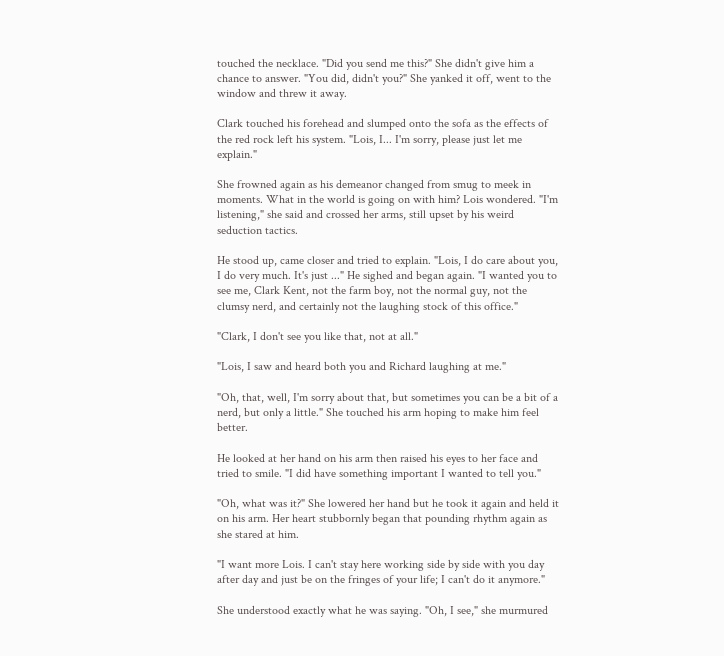touched the necklace. "Did you send me this?" She didn't give him a chance to answer. "You did, didn't you?" She yanked it off, went to the window and threw it away.

Clark touched his forehead and slumped onto the sofa as the effects of the red rock left his system. "Lois, I... I'm sorry, please just let me explain."

She frowned again as his demeanor changed from smug to meek in moments. What in the world is going on with him? Lois wondered. "I'm listening," she said and crossed her arms, still upset by his weird seduction tactics.

He stood up, came closer and tried to explain. "Lois, I do care about you, I do very much. It's just ..." He sighed and began again. "I wanted you to see me, Clark Kent, not the farm boy, not the normal guy, not the clumsy nerd, and certainly not the laughing stock of this office."

"Clark, I don't see you like that, not at all."

"Lois, I saw and heard both you and Richard laughing at me."

"Oh, that, well, I'm sorry about that, but sometimes you can be a bit of a nerd, but only a little." She touched his arm hoping to make him feel better.

He looked at her hand on his arm then raised his eyes to her face and tried to smile. "I did have something important I wanted to tell you."

"Oh, what was it?" She lowered her hand but he took it again and held it on his arm. Her heart stubbornly began that pounding rhythm again as she stared at him.

"I want more Lois. I can't stay here working side by side with you day after day and just be on the fringes of your life; I can't do it anymore."

She understood exactly what he was saying. "Oh, I see," she murmured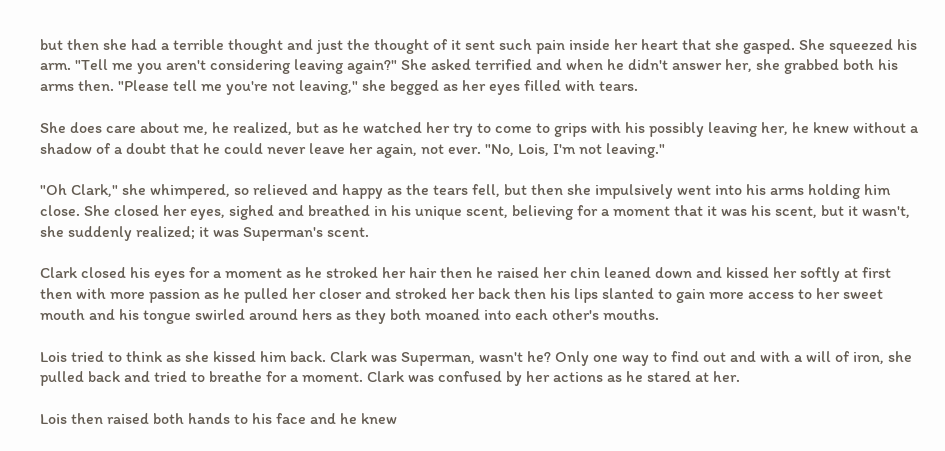but then she had a terrible thought and just the thought of it sent such pain inside her heart that she gasped. She squeezed his arm. "Tell me you aren't considering leaving again?" She asked terrified and when he didn't answer her, she grabbed both his arms then. "Please tell me you're not leaving," she begged as her eyes filled with tears.

She does care about me, he realized, but as he watched her try to come to grips with his possibly leaving her, he knew without a shadow of a doubt that he could never leave her again, not ever. "No, Lois, I'm not leaving."

"Oh Clark," she whimpered, so relieved and happy as the tears fell, but then she impulsively went into his arms holding him close. She closed her eyes, sighed and breathed in his unique scent, believing for a moment that it was his scent, but it wasn't, she suddenly realized; it was Superman's scent.

Clark closed his eyes for a moment as he stroked her hair then he raised her chin leaned down and kissed her softly at first then with more passion as he pulled her closer and stroked her back then his lips slanted to gain more access to her sweet mouth and his tongue swirled around hers as they both moaned into each other's mouths.

Lois tried to think as she kissed him back. Clark was Superman, wasn't he? Only one way to find out and with a will of iron, she pulled back and tried to breathe for a moment. Clark was confused by her actions as he stared at her.

Lois then raised both hands to his face and he knew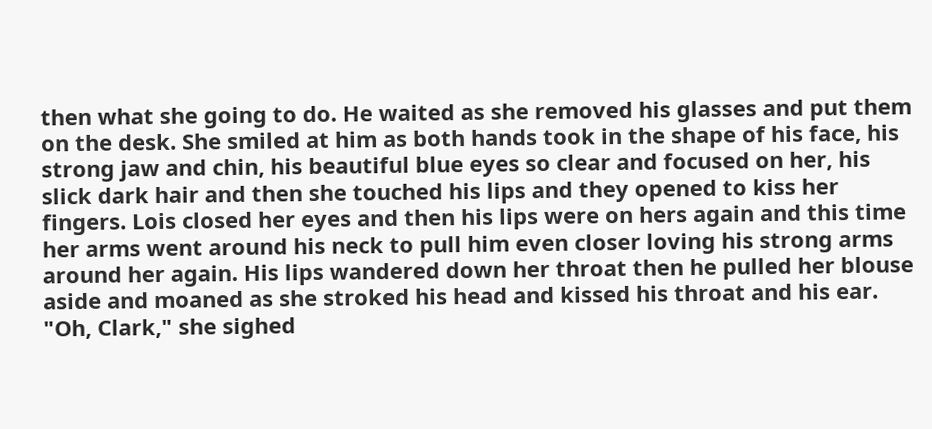then what she going to do. He waited as she removed his glasses and put them on the desk. She smiled at him as both hands took in the shape of his face, his strong jaw and chin, his beautiful blue eyes so clear and focused on her, his slick dark hair and then she touched his lips and they opened to kiss her fingers. Lois closed her eyes and then his lips were on hers again and this time her arms went around his neck to pull him even closer loving his strong arms around her again. His lips wandered down her throat then he pulled her blouse aside and moaned as she stroked his head and kissed his throat and his ear. "Oh, Clark," she sighed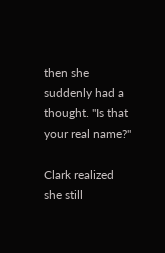then she suddenly had a thought. "Is that your real name?"

Clark realized she still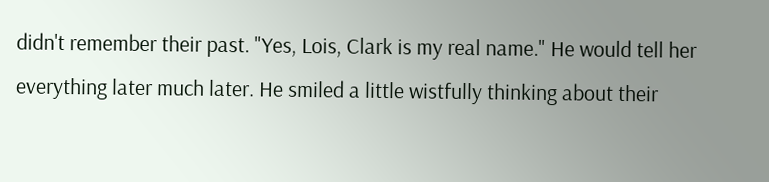didn't remember their past. "Yes, Lois, Clark is my real name." He would tell her everything later much later. He smiled a little wistfully thinking about their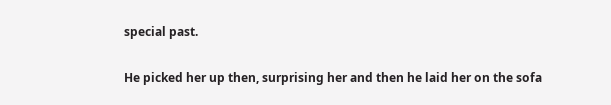special past.

He picked her up then, surprising her and then he laid her on the sofa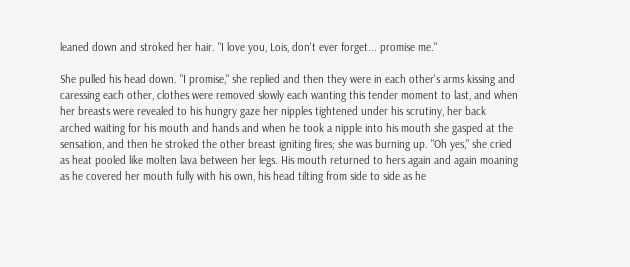leaned down and stroked her hair. "I love you, Lois, don't ever forget... promise me."

She pulled his head down. "I promise," she replied and then they were in each other's arms kissing and caressing each other, clothes were removed slowly each wanting this tender moment to last, and when her breasts were revealed to his hungry gaze her nipples tightened under his scrutiny, her back arched waiting for his mouth and hands and when he took a nipple into his mouth she gasped at the sensation, and then he stroked the other breast igniting fires; she was burning up. "Oh yes," she cried as heat pooled like molten lava between her legs. His mouth returned to hers again and again moaning as he covered her mouth fully with his own, his head tilting from side to side as he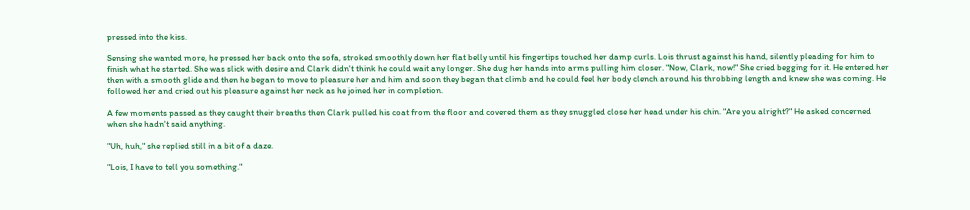pressed into the kiss.

Sensing she wanted more, he pressed her back onto the sofa, stroked smoothly down her flat belly until his fingertips touched her damp curls. Lois thrust against his hand, silently pleading for him to finish what he started. She was slick with desire and Clark didn't think he could wait any longer. She dug her hands into arms pulling him closer. "Now, Clark, now!" She cried begging for it. He entered her then with a smooth glide and then he began to move to pleasure her and him and soon they began that climb and he could feel her body clench around his throbbing length and knew she was coming. He followed her and cried out his pleasure against her neck as he joined her in completion.

A few moments passed as they caught their breaths then Clark pulled his coat from the floor and covered them as they snuggled close her head under his chin. "Are you alright?" He asked concerned when she hadn't said anything.

"Uh, huh," she replied still in a bit of a daze.

"Lois, I have to tell you something."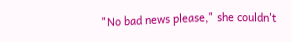"No bad news please," she couldn't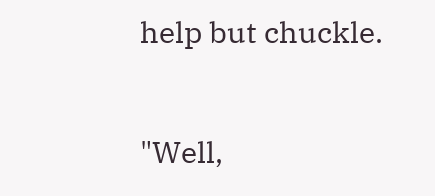help but chuckle.

"Well,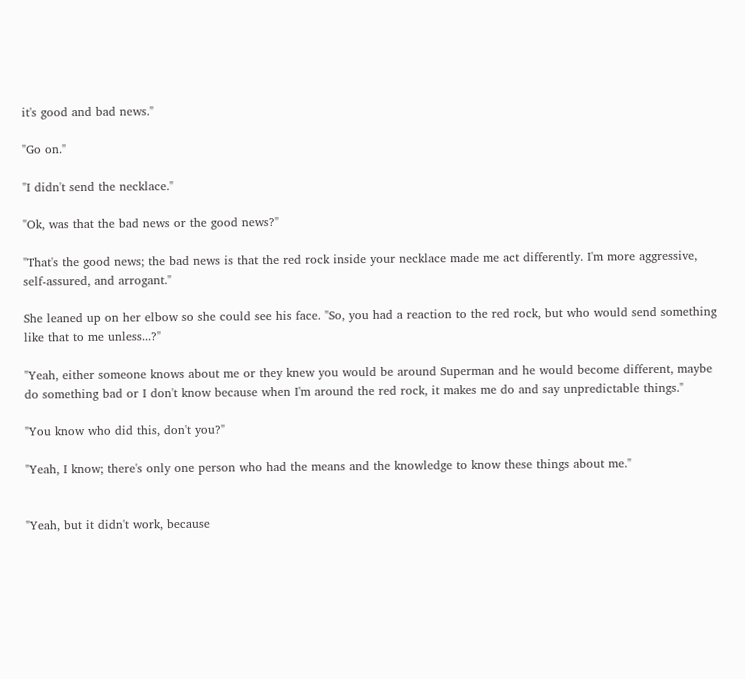it's good and bad news."

"Go on."

"I didn't send the necklace."

"Ok, was that the bad news or the good news?"

"That's the good news; the bad news is that the red rock inside your necklace made me act differently. I'm more aggressive, self-assured, and arrogant."

She leaned up on her elbow so she could see his face. "So, you had a reaction to the red rock, but who would send something like that to me unless...?"

"Yeah, either someone knows about me or they knew you would be around Superman and he would become different, maybe do something bad or I don't know because when I'm around the red rock, it makes me do and say unpredictable things."

"You know who did this, don't you?"

"Yeah, I know; there's only one person who had the means and the knowledge to know these things about me."


"Yeah, but it didn't work, because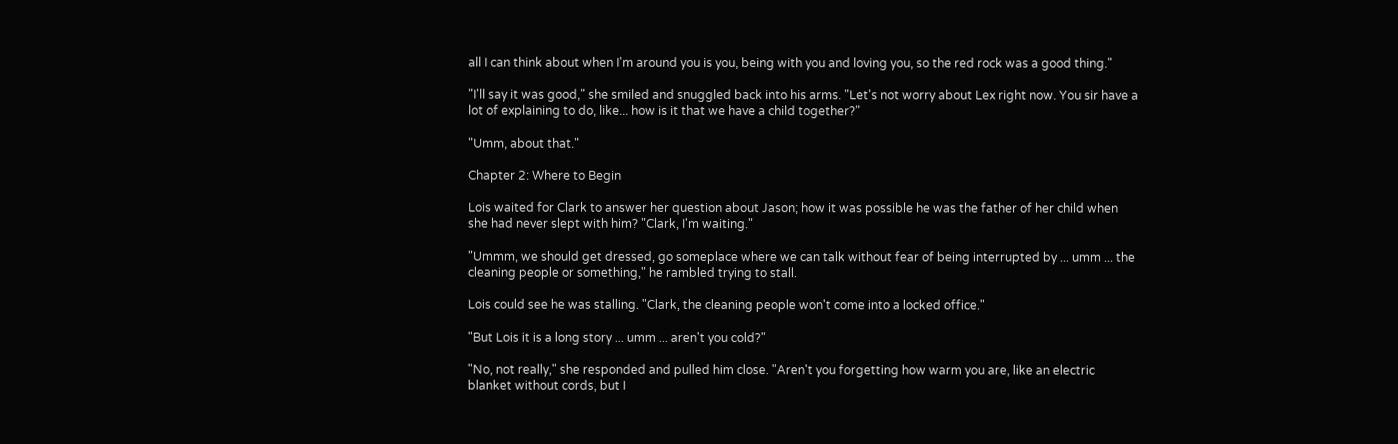all I can think about when I'm around you is you, being with you and loving you, so the red rock was a good thing."

"I'll say it was good," she smiled and snuggled back into his arms. "Let's not worry about Lex right now. You sir have a lot of explaining to do, like... how is it that we have a child together?"

"Umm, about that."

Chapter 2: Where to Begin

Lois waited for Clark to answer her question about Jason; how it was possible he was the father of her child when she had never slept with him? "Clark, I'm waiting."

"Ummm, we should get dressed, go someplace where we can talk without fear of being interrupted by ... umm ... the cleaning people or something," he rambled trying to stall.

Lois could see he was stalling. "Clark, the cleaning people won't come into a locked office."

"But Lois it is a long story ... umm ... aren't you cold?"

"No, not really," she responded and pulled him close. "Aren't you forgetting how warm you are, like an electric blanket without cords, but I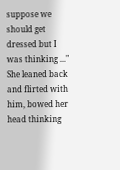suppose we should get dressed but I was thinking ..." She leaned back and flirted with him, bowed her head thinking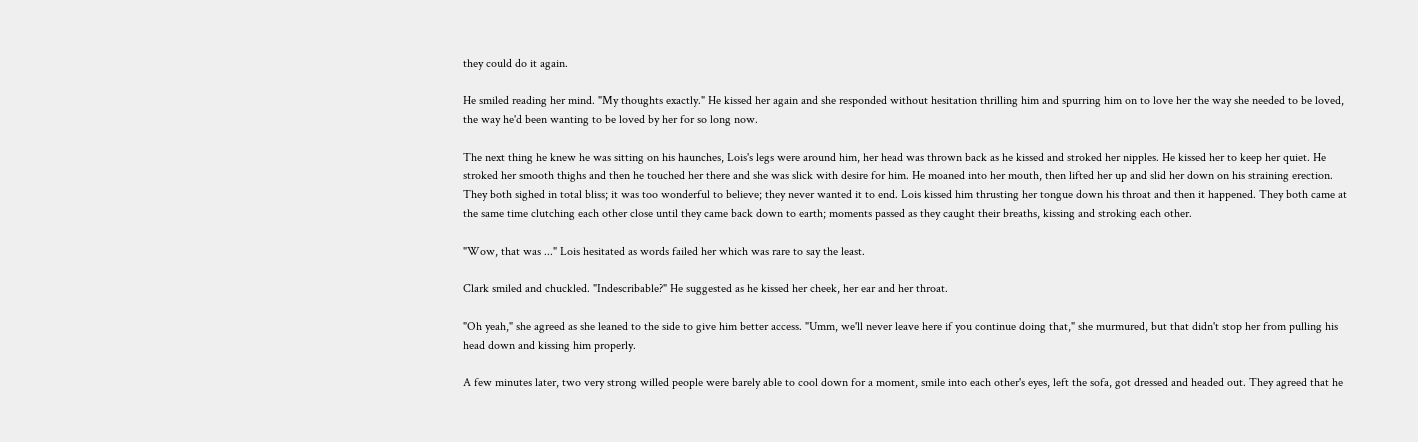they could do it again.

He smiled reading her mind. "My thoughts exactly." He kissed her again and she responded without hesitation thrilling him and spurring him on to love her the way she needed to be loved, the way he'd been wanting to be loved by her for so long now.

The next thing he knew he was sitting on his haunches, Lois's legs were around him, her head was thrown back as he kissed and stroked her nipples. He kissed her to keep her quiet. He stroked her smooth thighs and then he touched her there and she was slick with desire for him. He moaned into her mouth, then lifted her up and slid her down on his straining erection. They both sighed in total bliss; it was too wonderful to believe; they never wanted it to end. Lois kissed him thrusting her tongue down his throat and then it happened. They both came at the same time clutching each other close until they came back down to earth; moments passed as they caught their breaths, kissing and stroking each other.

"Wow, that was ..." Lois hesitated as words failed her which was rare to say the least.

Clark smiled and chuckled. "Indescribable?" He suggested as he kissed her cheek, her ear and her throat.

"Oh yeah," she agreed as she leaned to the side to give him better access. "Umm, we'll never leave here if you continue doing that," she murmured, but that didn't stop her from pulling his head down and kissing him properly.

A few minutes later, two very strong willed people were barely able to cool down for a moment, smile into each other's eyes, left the sofa, got dressed and headed out. They agreed that he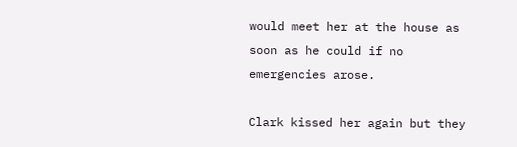would meet her at the house as soon as he could if no emergencies arose.

Clark kissed her again but they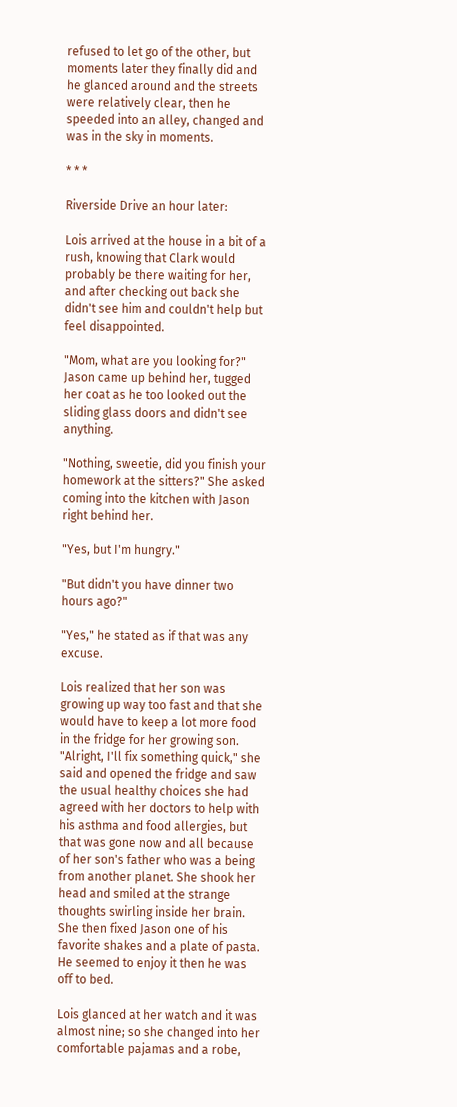refused to let go of the other, but moments later they finally did and he glanced around and the streets were relatively clear, then he speeded into an alley, changed and was in the sky in moments.

* * *

Riverside Drive an hour later:

Lois arrived at the house in a bit of a rush, knowing that Clark would probably be there waiting for her, and after checking out back she didn't see him and couldn't help but feel disappointed.

"Mom, what are you looking for?" Jason came up behind her, tugged her coat as he too looked out the sliding glass doors and didn't see anything.

"Nothing, sweetie, did you finish your homework at the sitters?" She asked coming into the kitchen with Jason right behind her.

"Yes, but I'm hungry."

"But didn't you have dinner two hours ago?"

"Yes," he stated as if that was any excuse.

Lois realized that her son was growing up way too fast and that she would have to keep a lot more food in the fridge for her growing son. "Alright, I'll fix something quick," she said and opened the fridge and saw the usual healthy choices she had agreed with her doctors to help with his asthma and food allergies, but that was gone now and all because of her son's father who was a being from another planet. She shook her head and smiled at the strange thoughts swirling inside her brain. She then fixed Jason one of his favorite shakes and a plate of pasta. He seemed to enjoy it then he was off to bed.

Lois glanced at her watch and it was almost nine; so she changed into her comfortable pajamas and a robe,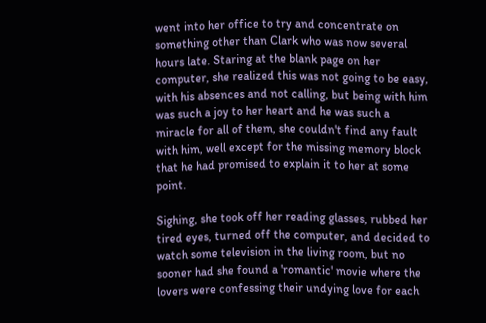went into her office to try and concentrate on something other than Clark who was now several hours late. Staring at the blank page on her computer, she realized this was not going to be easy, with his absences and not calling, but being with him was such a joy to her heart and he was such a miracle for all of them, she couldn't find any fault with him, well except for the missing memory block that he had promised to explain it to her at some point.

Sighing, she took off her reading glasses, rubbed her tired eyes, turned off the computer, and decided to watch some television in the living room, but no sooner had she found a 'romantic' movie where the lovers were confessing their undying love for each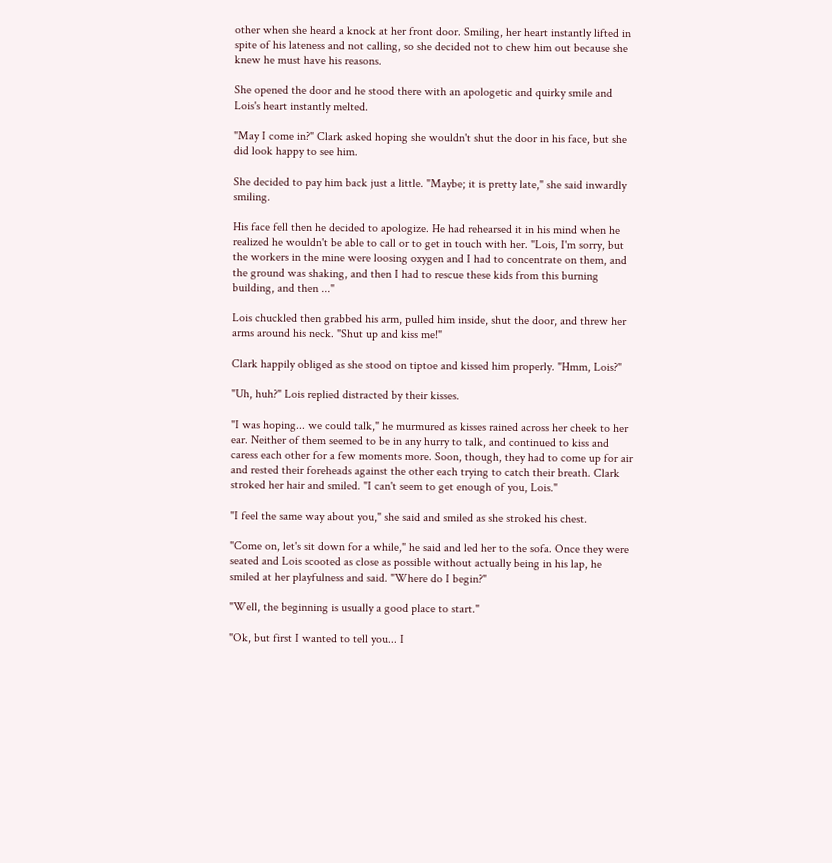other when she heard a knock at her front door. Smiling, her heart instantly lifted in spite of his lateness and not calling, so she decided not to chew him out because she knew he must have his reasons.

She opened the door and he stood there with an apologetic and quirky smile and Lois's heart instantly melted.

"May I come in?" Clark asked hoping she wouldn't shut the door in his face, but she did look happy to see him.

She decided to pay him back just a little. "Maybe; it is pretty late," she said inwardly smiling.

His face fell then he decided to apologize. He had rehearsed it in his mind when he realized he wouldn't be able to call or to get in touch with her. "Lois, I'm sorry, but the workers in the mine were loosing oxygen and I had to concentrate on them, and the ground was shaking, and then I had to rescue these kids from this burning building, and then ..."

Lois chuckled then grabbed his arm, pulled him inside, shut the door, and threw her arms around his neck. "Shut up and kiss me!"

Clark happily obliged as she stood on tiptoe and kissed him properly. "Hmm, Lois?"

"Uh, huh?" Lois replied distracted by their kisses.

"I was hoping... we could talk," he murmured as kisses rained across her cheek to her ear. Neither of them seemed to be in any hurry to talk, and continued to kiss and caress each other for a few moments more. Soon, though, they had to come up for air and rested their foreheads against the other each trying to catch their breath. Clark stroked her hair and smiled. "I can't seem to get enough of you, Lois."

"I feel the same way about you," she said and smiled as she stroked his chest.

"Come on, let's sit down for a while," he said and led her to the sofa. Once they were seated and Lois scooted as close as possible without actually being in his lap, he smiled at her playfulness and said. "Where do I begin?"

"Well, the beginning is usually a good place to start."

"Ok, but first I wanted to tell you... I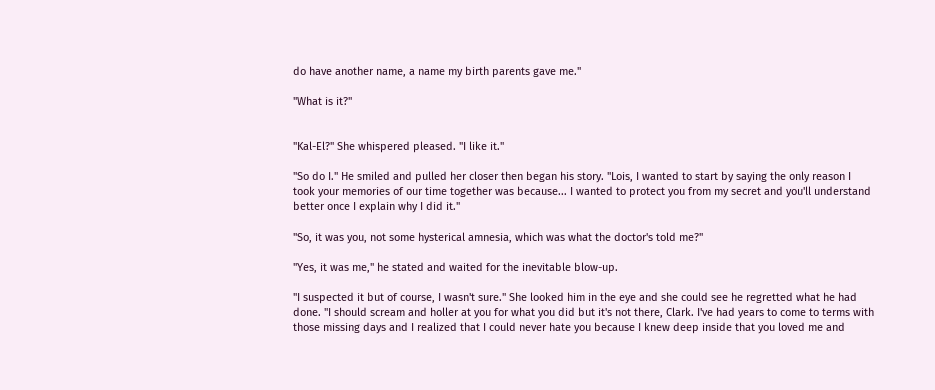do have another name, a name my birth parents gave me."

"What is it?"


"Kal-El?" She whispered pleased. "I like it."

"So do I." He smiled and pulled her closer then began his story. "Lois, I wanted to start by saying the only reason I took your memories of our time together was because... I wanted to protect you from my secret and you'll understand better once I explain why I did it."

"So, it was you, not some hysterical amnesia, which was what the doctor's told me?"

"Yes, it was me," he stated and waited for the inevitable blow-up.

"I suspected it but of course, I wasn't sure." She looked him in the eye and she could see he regretted what he had done. "I should scream and holler at you for what you did but it's not there, Clark. I've had years to come to terms with those missing days and I realized that I could never hate you because I knew deep inside that you loved me and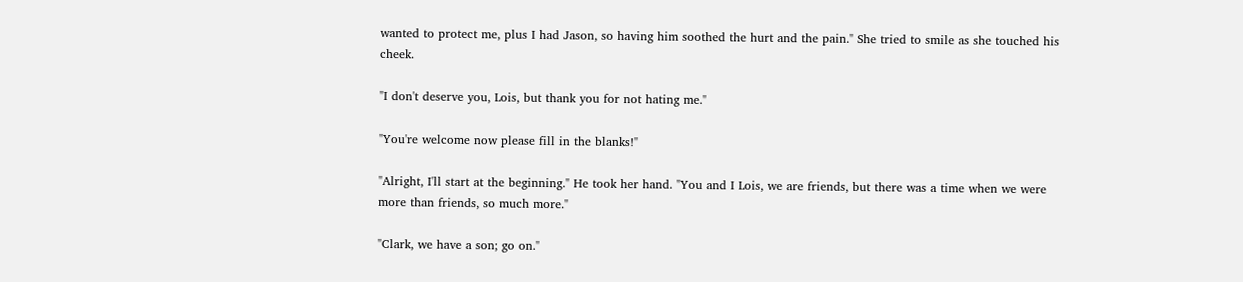wanted to protect me, plus I had Jason, so having him soothed the hurt and the pain." She tried to smile as she touched his cheek.

"I don't deserve you, Lois, but thank you for not hating me."

"You're welcome now please fill in the blanks!"

"Alright, I'll start at the beginning." He took her hand. "You and I Lois, we are friends, but there was a time when we were more than friends, so much more."

"Clark, we have a son; go on."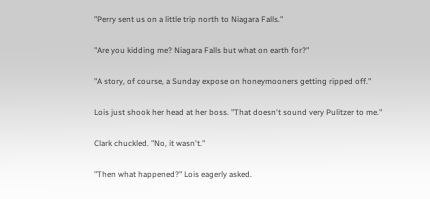"Perry sent us on a little trip north to Niagara Falls."

"Are you kidding me? Niagara Falls but what on earth for?"

"A story, of course, a Sunday expose on honeymooners getting ripped off."

Lois just shook her head at her boss. "That doesn't sound very Pulitzer to me."

Clark chuckled. "No, it wasn't."

"Then what happened?" Lois eagerly asked.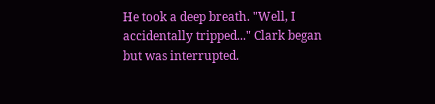He took a deep breath. "Well, I accidentally tripped..." Clark began but was interrupted.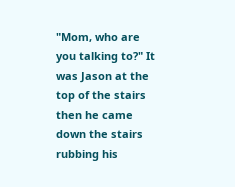"Mom, who are you talking to?" It was Jason at the top of the stairs then he came down the stairs rubbing his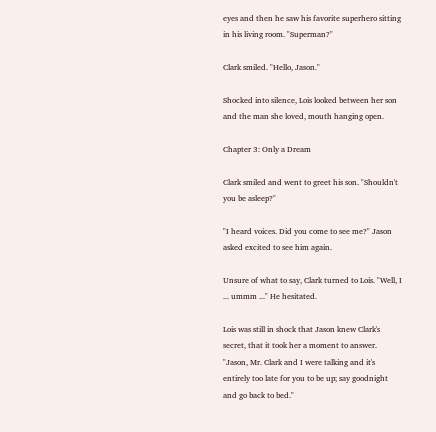eyes and then he saw his favorite superhero sitting in his living room. "Superman?"

Clark smiled. "Hello, Jason."

Shocked into silence, Lois looked between her son and the man she loved, mouth hanging open.

Chapter 3: Only a Dream

Clark smiled and went to greet his son. "Shouldn't you be asleep?"

"I heard voices. Did you come to see me?" Jason asked excited to see him again.

Unsure of what to say, Clark turned to Lois. "Well, I ... ummm ..." He hesitated.

Lois was still in shock that Jason knew Clark's secret, that it took her a moment to answer. "Jason, Mr. Clark and I were talking and it's entirely too late for you to be up; say goodnight and go back to bed."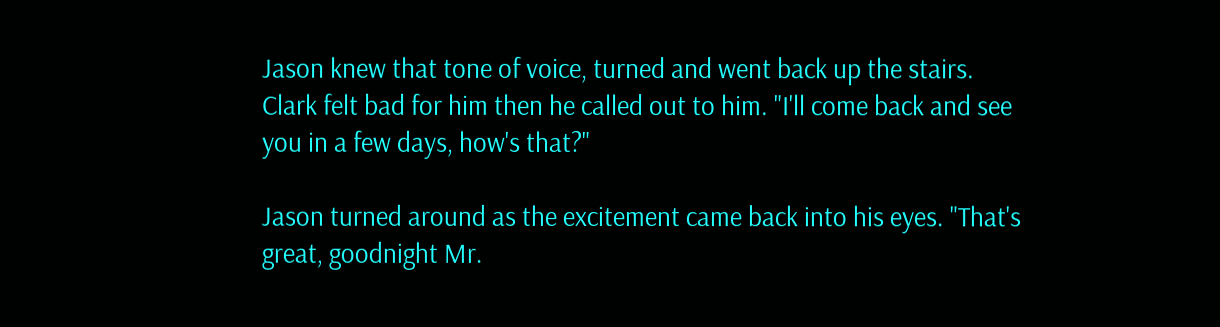Jason knew that tone of voice, turned and went back up the stairs. Clark felt bad for him then he called out to him. "I'll come back and see you in a few days, how's that?"

Jason turned around as the excitement came back into his eyes. "That's great, goodnight Mr.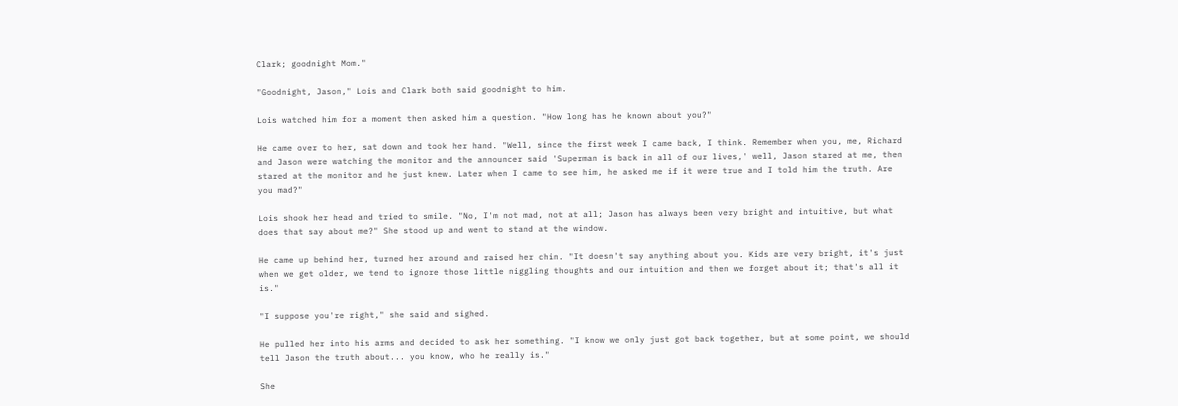Clark; goodnight Mom."

"Goodnight, Jason," Lois and Clark both said goodnight to him.

Lois watched him for a moment then asked him a question. "How long has he known about you?"

He came over to her, sat down and took her hand. "Well, since the first week I came back, I think. Remember when you, me, Richard and Jason were watching the monitor and the announcer said 'Superman is back in all of our lives,' well, Jason stared at me, then stared at the monitor and he just knew. Later when I came to see him, he asked me if it were true and I told him the truth. Are you mad?"

Lois shook her head and tried to smile. "No, I'm not mad, not at all; Jason has always been very bright and intuitive, but what does that say about me?" She stood up and went to stand at the window.

He came up behind her, turned her around and raised her chin. "It doesn't say anything about you. Kids are very bright, it's just when we get older, we tend to ignore those little niggling thoughts and our intuition and then we forget about it; that's all it is."

"I suppose you're right," she said and sighed.

He pulled her into his arms and decided to ask her something. "I know we only just got back together, but at some point, we should tell Jason the truth about... you know, who he really is."

She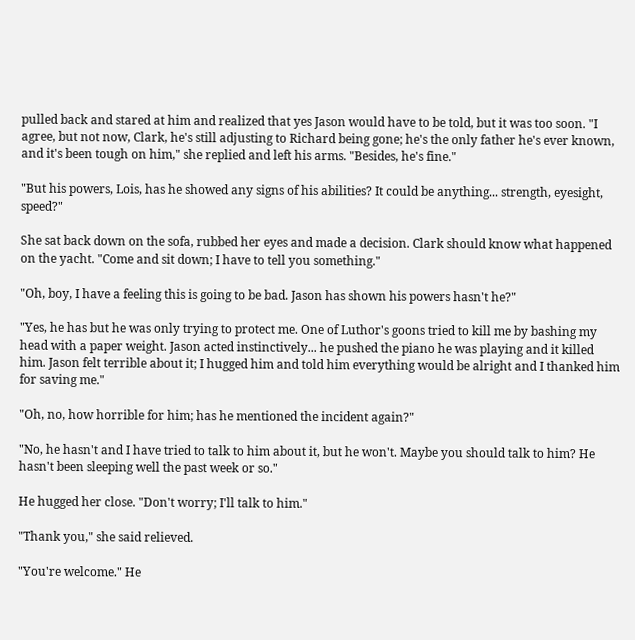pulled back and stared at him and realized that yes Jason would have to be told, but it was too soon. "I agree, but not now, Clark, he's still adjusting to Richard being gone; he's the only father he's ever known, and it's been tough on him," she replied and left his arms. "Besides, he's fine."

"But his powers, Lois, has he showed any signs of his abilities? It could be anything... strength, eyesight, speed?"

She sat back down on the sofa, rubbed her eyes and made a decision. Clark should know what happened on the yacht. "Come and sit down; I have to tell you something."

"Oh, boy, I have a feeling this is going to be bad. Jason has shown his powers hasn't he?"

"Yes, he has but he was only trying to protect me. One of Luthor's goons tried to kill me by bashing my head with a paper weight. Jason acted instinctively... he pushed the piano he was playing and it killed him. Jason felt terrible about it; I hugged him and told him everything would be alright and I thanked him for saving me."

"Oh, no, how horrible for him; has he mentioned the incident again?"

"No, he hasn't and I have tried to talk to him about it, but he won't. Maybe you should talk to him? He hasn't been sleeping well the past week or so."

He hugged her close. "Don't worry; I'll talk to him."

"Thank you," she said relieved.

"You're welcome." He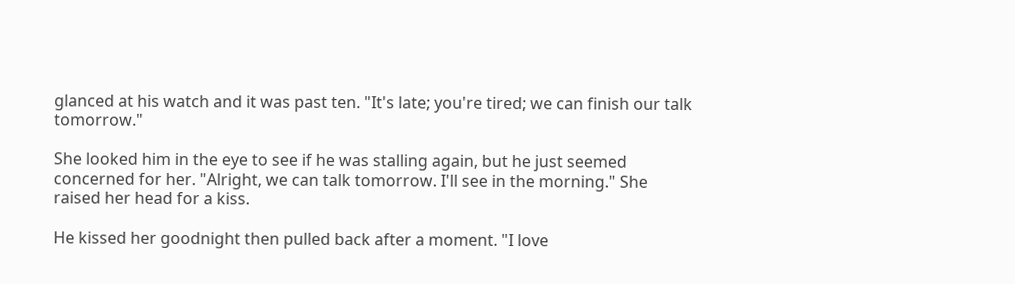glanced at his watch and it was past ten. "It's late; you're tired; we can finish our talk tomorrow."

She looked him in the eye to see if he was stalling again, but he just seemed concerned for her. "Alright, we can talk tomorrow. I'll see in the morning." She raised her head for a kiss.

He kissed her goodnight then pulled back after a moment. "I love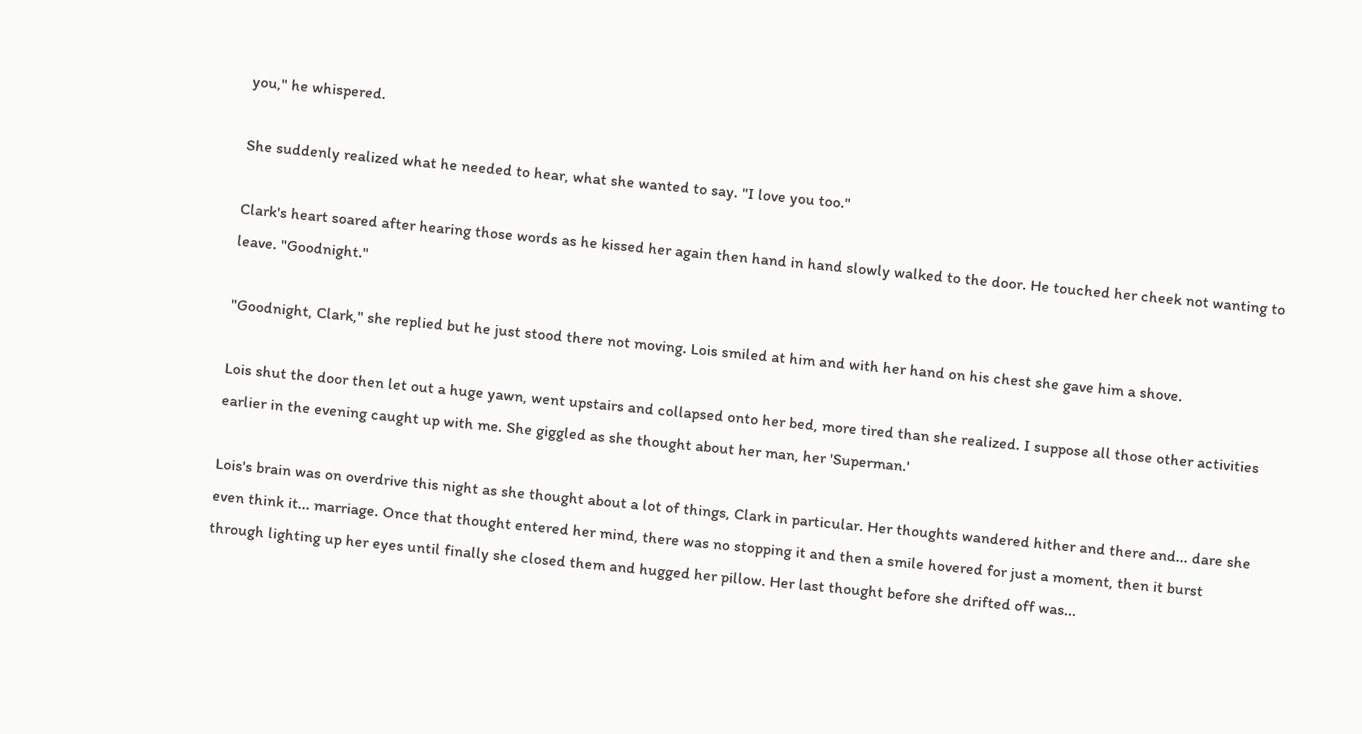you," he whispered.

She suddenly realized what he needed to hear, what she wanted to say. "I love you too."

Clark's heart soared after hearing those words as he kissed her again then hand in hand slowly walked to the door. He touched her cheek not wanting to leave. "Goodnight."

"Goodnight, Clark," she replied but he just stood there not moving. Lois smiled at him and with her hand on his chest she gave him a shove.

Lois shut the door then let out a huge yawn, went upstairs and collapsed onto her bed, more tired than she realized. I suppose all those other activities earlier in the evening caught up with me. She giggled as she thought about her man, her 'Superman.'

Lois's brain was on overdrive this night as she thought about a lot of things, Clark in particular. Her thoughts wandered hither and there and... dare she even think it... marriage. Once that thought entered her mind, there was no stopping it and then a smile hovered for just a moment, then it burst through lighting up her eyes until finally she closed them and hugged her pillow. Her last thought before she drifted off was...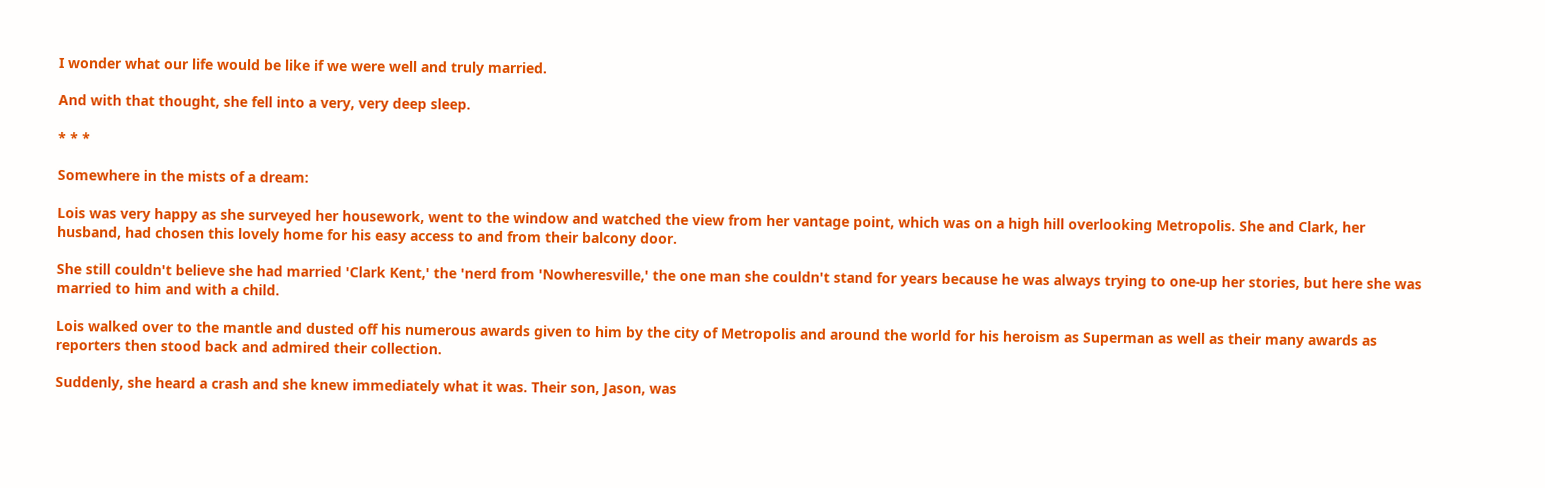I wonder what our life would be like if we were well and truly married.

And with that thought, she fell into a very, very deep sleep.

* * *

Somewhere in the mists of a dream:

Lois was very happy as she surveyed her housework, went to the window and watched the view from her vantage point, which was on a high hill overlooking Metropolis. She and Clark, her husband, had chosen this lovely home for his easy access to and from their balcony door.

She still couldn't believe she had married 'Clark Kent,' the 'nerd from 'Nowheresville,' the one man she couldn't stand for years because he was always trying to one-up her stories, but here she was married to him and with a child.

Lois walked over to the mantle and dusted off his numerous awards given to him by the city of Metropolis and around the world for his heroism as Superman as well as their many awards as reporters then stood back and admired their collection.

Suddenly, she heard a crash and she knew immediately what it was. Their son, Jason, was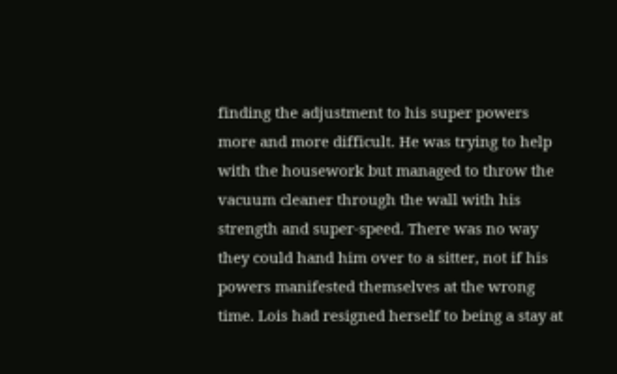finding the adjustment to his super powers more and more difficult. He was trying to help with the housework but managed to throw the vacuum cleaner through the wall with his strength and super-speed. There was no way they could hand him over to a sitter, not if his powers manifested themselves at the wrong time. Lois had resigned herself to being a stay at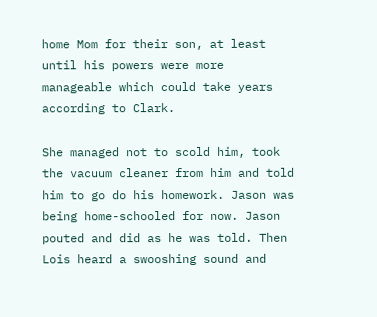home Mom for their son, at least until his powers were more manageable which could take years according to Clark.

She managed not to scold him, took the vacuum cleaner from him and told him to go do his homework. Jason was being home-schooled for now. Jason pouted and did as he was told. Then Lois heard a swooshing sound and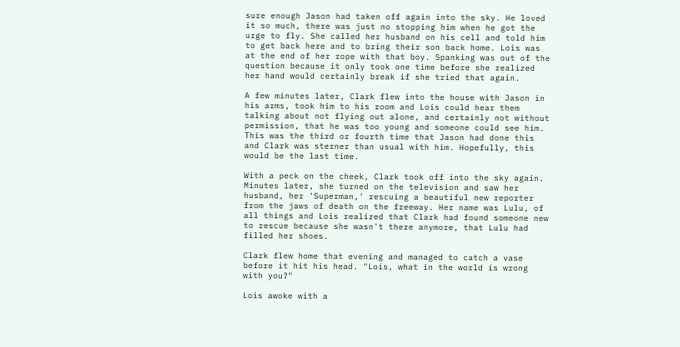sure enough Jason had taken off again into the sky. He loved it so much, there was just no stopping him when he got the urge to fly. She called her husband on his cell and told him to get back here and to bring their son back home. Lois was at the end of her rope with that boy. Spanking was out of the question because it only took one time before she realized her hand would certainly break if she tried that again.

A few minutes later, Clark flew into the house with Jason in his arms, took him to his room and Lois could hear them talking about not flying out alone, and certainly not without permission, that he was too young and someone could see him. This was the third or fourth time that Jason had done this and Clark was sterner than usual with him. Hopefully, this would be the last time.

With a peck on the cheek, Clark took off into the sky again. Minutes later, she turned on the television and saw her husband, her 'Superman,' rescuing a beautiful new reporter from the jaws of death on the freeway. Her name was Lulu, of all things and Lois realized that Clark had found someone new to rescue because she wasn't there anymore, that Lulu had filled her shoes.

Clark flew home that evening and managed to catch a vase before it hit his head. "Lois, what in the world is wrong with you?"

Lois awoke with a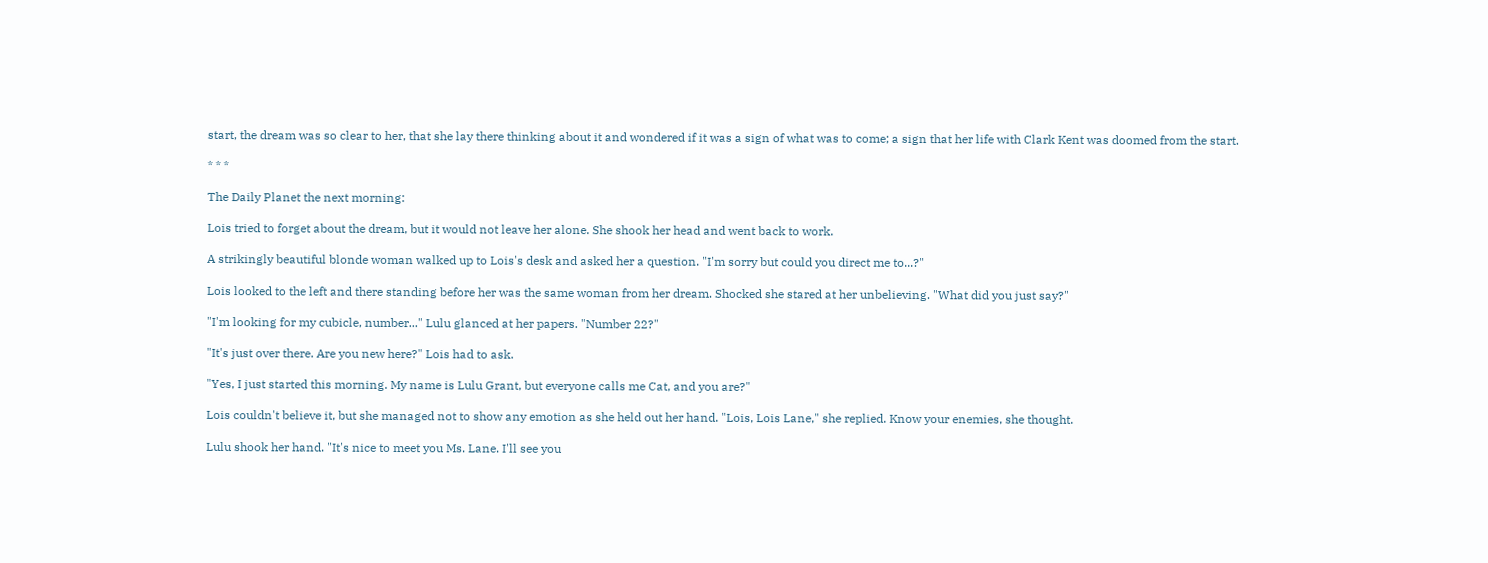start, the dream was so clear to her, that she lay there thinking about it and wondered if it was a sign of what was to come; a sign that her life with Clark Kent was doomed from the start.

* * *

The Daily Planet the next morning:

Lois tried to forget about the dream, but it would not leave her alone. She shook her head and went back to work.

A strikingly beautiful blonde woman walked up to Lois's desk and asked her a question. "I'm sorry but could you direct me to...?"

Lois looked to the left and there standing before her was the same woman from her dream. Shocked she stared at her unbelieving. "What did you just say?"

"I'm looking for my cubicle, number..." Lulu glanced at her papers. "Number 22?"

"It's just over there. Are you new here?" Lois had to ask.

"Yes, I just started this morning. My name is Lulu Grant, but everyone calls me Cat, and you are?"

Lois couldn't believe it, but she managed not to show any emotion as she held out her hand. "Lois, Lois Lane," she replied. Know your enemies, she thought.

Lulu shook her hand. "It's nice to meet you Ms. Lane. I'll see you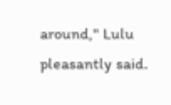around," Lulu pleasantly said.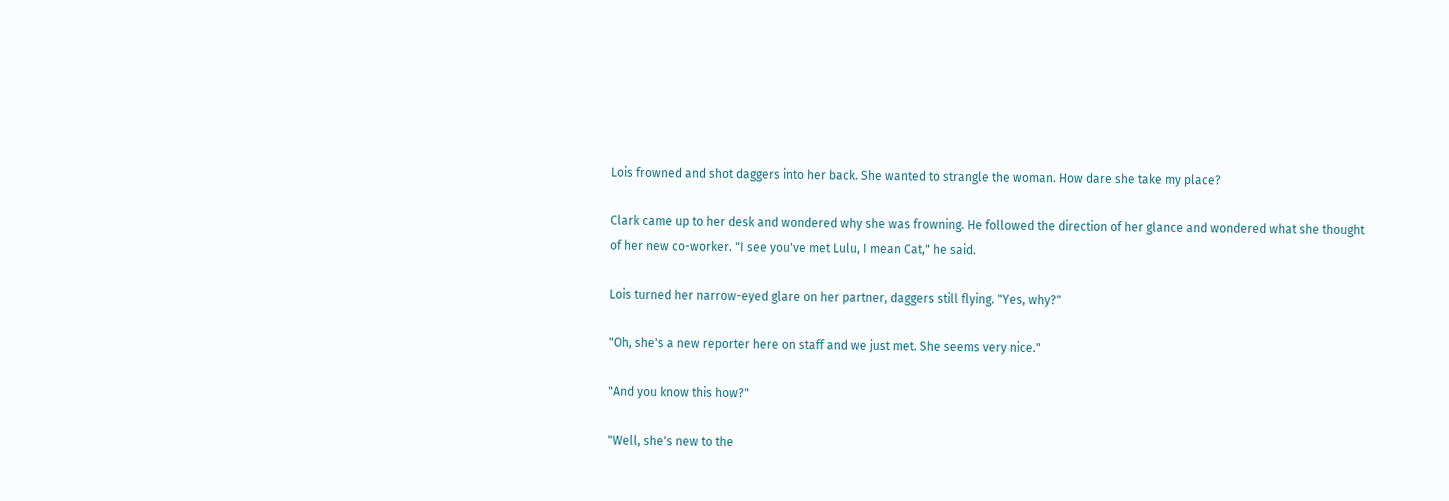Lois frowned and shot daggers into her back. She wanted to strangle the woman. How dare she take my place?

Clark came up to her desk and wondered why she was frowning. He followed the direction of her glance and wondered what she thought of her new co-worker. "I see you've met Lulu, I mean Cat," he said.

Lois turned her narrow-eyed glare on her partner, daggers still flying. "Yes, why?"

"Oh, she's a new reporter here on staff and we just met. She seems very nice."

"And you know this how?"

"Well, she's new to the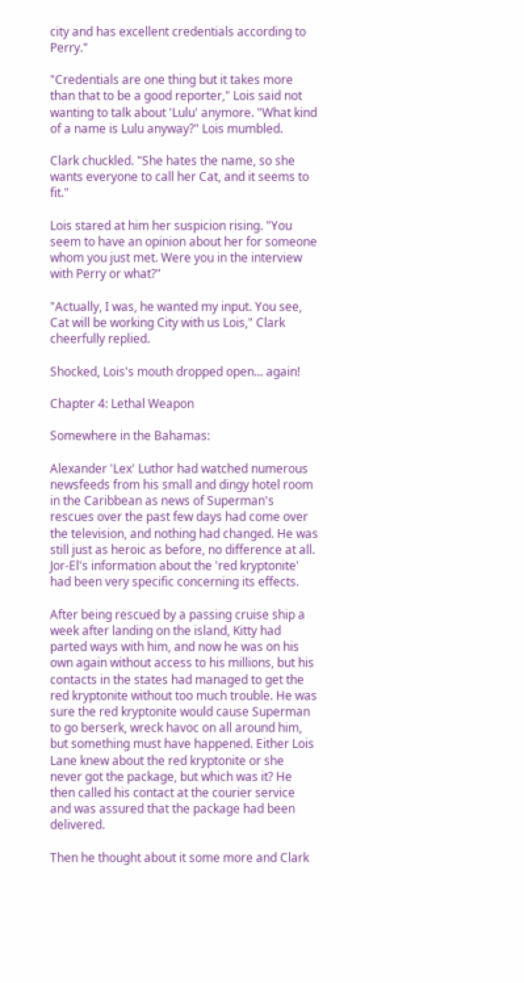city and has excellent credentials according to Perry."

"Credentials are one thing but it takes more than that to be a good reporter," Lois said not wanting to talk about 'Lulu' anymore. "What kind of a name is Lulu anyway?" Lois mumbled.

Clark chuckled. "She hates the name, so she wants everyone to call her Cat, and it seems to fit."

Lois stared at him her suspicion rising. "You seem to have an opinion about her for someone whom you just met. Were you in the interview with Perry or what?"

"Actually, I was, he wanted my input. You see, Cat will be working City with us Lois," Clark cheerfully replied.

Shocked, Lois's mouth dropped open... again!

Chapter 4: Lethal Weapon

Somewhere in the Bahamas:

Alexander 'Lex' Luthor had watched numerous newsfeeds from his small and dingy hotel room in the Caribbean as news of Superman's rescues over the past few days had come over the television, and nothing had changed. He was still just as heroic as before, no difference at all. Jor-El's information about the 'red kryptonite' had been very specific concerning its effects.

After being rescued by a passing cruise ship a week after landing on the island, Kitty had parted ways with him, and now he was on his own again without access to his millions, but his contacts in the states had managed to get the red kryptonite without too much trouble. He was sure the red kryptonite would cause Superman to go berserk, wreck havoc on all around him, but something must have happened. Either Lois Lane knew about the red kryptonite or she never got the package, but which was it? He then called his contact at the courier service and was assured that the package had been delivered.

Then he thought about it some more and Clark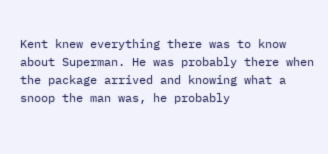Kent knew everything there was to know about Superman. He was probably there when the package arrived and knowing what a snoop the man was, he probably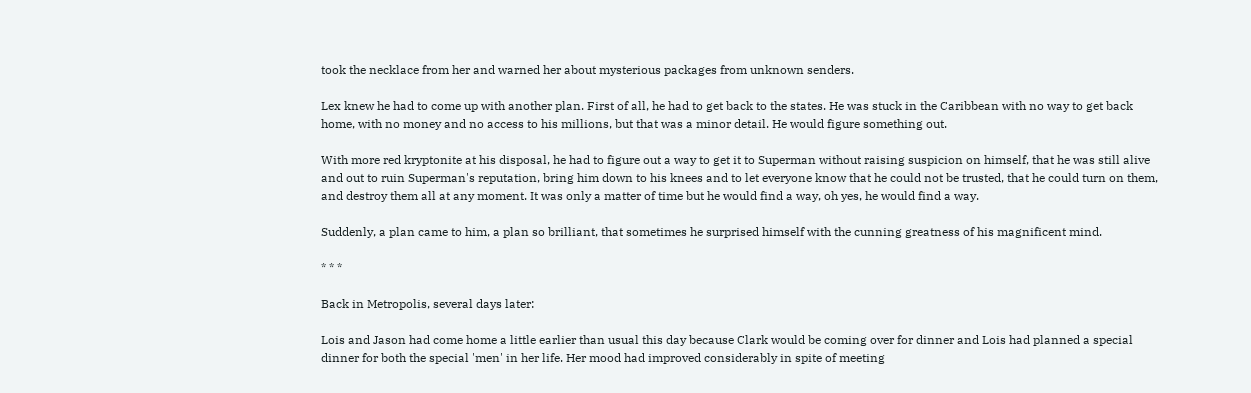took the necklace from her and warned her about mysterious packages from unknown senders.

Lex knew he had to come up with another plan. First of all, he had to get back to the states. He was stuck in the Caribbean with no way to get back home, with no money and no access to his millions, but that was a minor detail. He would figure something out.

With more red kryptonite at his disposal, he had to figure out a way to get it to Superman without raising suspicion on himself, that he was still alive and out to ruin Superman's reputation, bring him down to his knees and to let everyone know that he could not be trusted, that he could turn on them, and destroy them all at any moment. It was only a matter of time but he would find a way, oh yes, he would find a way.

Suddenly, a plan came to him, a plan so brilliant, that sometimes he surprised himself with the cunning greatness of his magnificent mind.

* * *

Back in Metropolis, several days later:

Lois and Jason had come home a little earlier than usual this day because Clark would be coming over for dinner and Lois had planned a special dinner for both the special 'men' in her life. Her mood had improved considerably in spite of meeting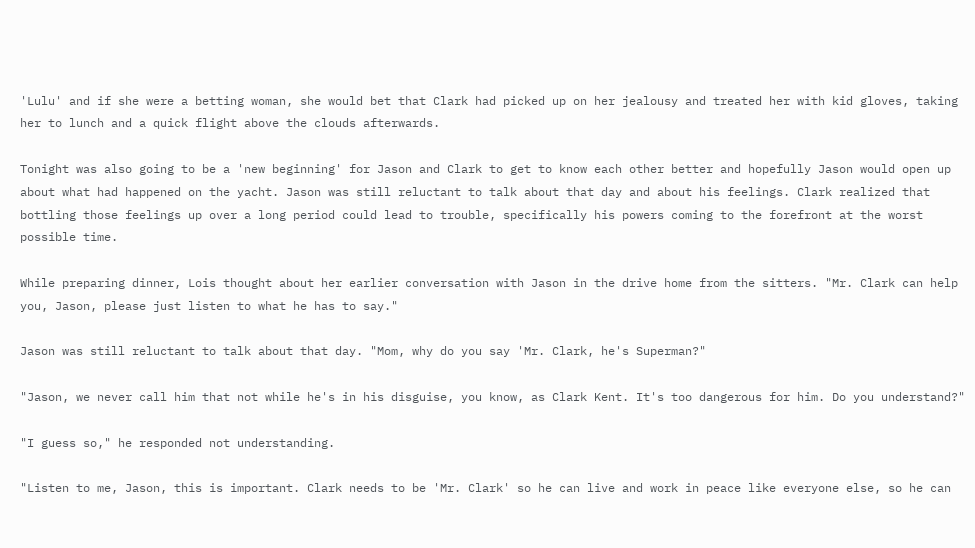'Lulu' and if she were a betting woman, she would bet that Clark had picked up on her jealousy and treated her with kid gloves, taking her to lunch and a quick flight above the clouds afterwards.

Tonight was also going to be a 'new beginning' for Jason and Clark to get to know each other better and hopefully Jason would open up about what had happened on the yacht. Jason was still reluctant to talk about that day and about his feelings. Clark realized that bottling those feelings up over a long period could lead to trouble, specifically his powers coming to the forefront at the worst possible time.

While preparing dinner, Lois thought about her earlier conversation with Jason in the drive home from the sitters. "Mr. Clark can help you, Jason, please just listen to what he has to say."

Jason was still reluctant to talk about that day. "Mom, why do you say 'Mr. Clark, he's Superman?"

"Jason, we never call him that not while he's in his disguise, you know, as Clark Kent. It's too dangerous for him. Do you understand?"

"I guess so," he responded not understanding.

"Listen to me, Jason, this is important. Clark needs to be 'Mr. Clark' so he can live and work in peace like everyone else, so he can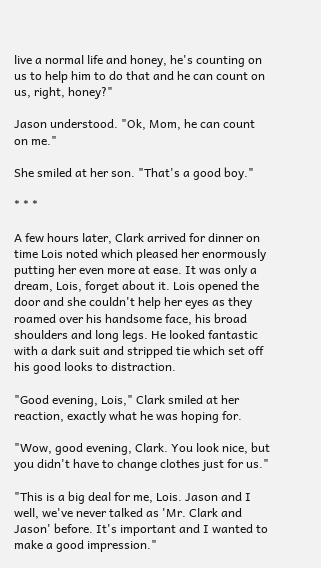live a normal life and honey, he's counting on us to help him to do that and he can count on us, right, honey?"

Jason understood. "Ok, Mom, he can count on me."

She smiled at her son. "That's a good boy."

* * *

A few hours later, Clark arrived for dinner on time Lois noted which pleased her enormously putting her even more at ease. It was only a dream, Lois, forget about it. Lois opened the door and she couldn't help her eyes as they roamed over his handsome face, his broad shoulders and long legs. He looked fantastic with a dark suit and stripped tie which set off his good looks to distraction.

"Good evening, Lois," Clark smiled at her reaction, exactly what he was hoping for.

"Wow, good evening, Clark. You look nice, but you didn't have to change clothes just for us."

"This is a big deal for me, Lois. Jason and I well, we've never talked as 'Mr. Clark and Jason' before. It's important and I wanted to make a good impression."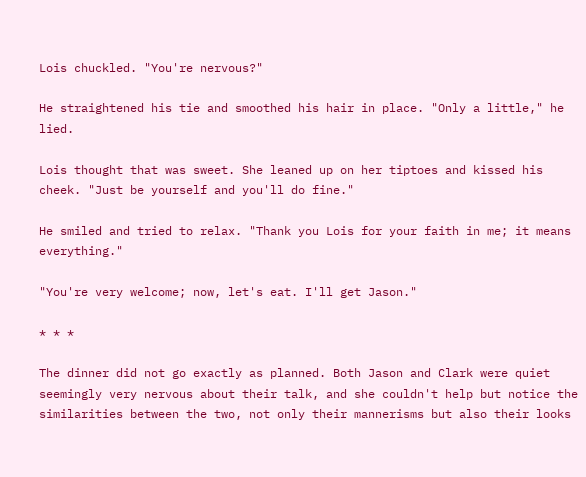Lois chuckled. "You're nervous?"

He straightened his tie and smoothed his hair in place. "Only a little," he lied.

Lois thought that was sweet. She leaned up on her tiptoes and kissed his cheek. "Just be yourself and you'll do fine."

He smiled and tried to relax. "Thank you Lois for your faith in me; it means everything."

"You're very welcome; now, let's eat. I'll get Jason."

* * *

The dinner did not go exactly as planned. Both Jason and Clark were quiet seemingly very nervous about their talk, and she couldn't help but notice the similarities between the two, not only their mannerisms but also their looks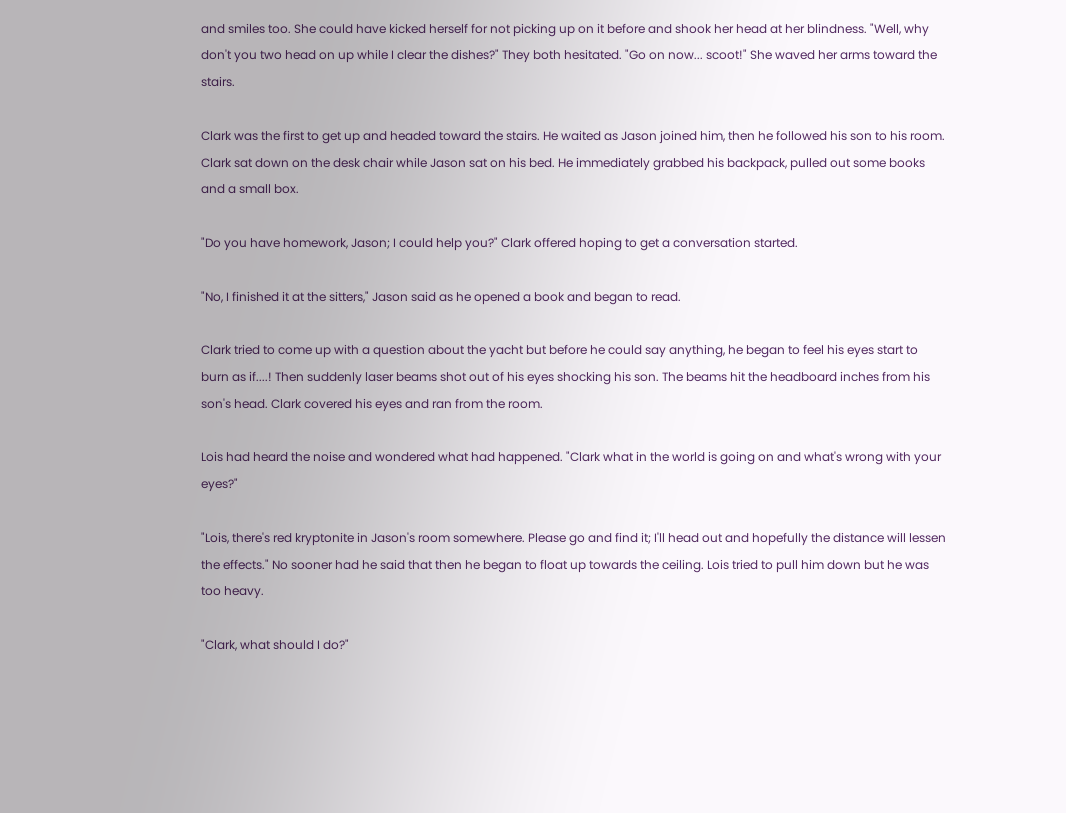and smiles too. She could have kicked herself for not picking up on it before and shook her head at her blindness. "Well, why don't you two head on up while I clear the dishes?" They both hesitated. "Go on now... scoot!" She waved her arms toward the stairs.

Clark was the first to get up and headed toward the stairs. He waited as Jason joined him, then he followed his son to his room. Clark sat down on the desk chair while Jason sat on his bed. He immediately grabbed his backpack, pulled out some books and a small box.

"Do you have homework, Jason; I could help you?" Clark offered hoping to get a conversation started.

"No, I finished it at the sitters," Jason said as he opened a book and began to read.

Clark tried to come up with a question about the yacht but before he could say anything, he began to feel his eyes start to burn as if....! Then suddenly laser beams shot out of his eyes shocking his son. The beams hit the headboard inches from his son's head. Clark covered his eyes and ran from the room.

Lois had heard the noise and wondered what had happened. "Clark what in the world is going on and what's wrong with your eyes?"

"Lois, there's red kryptonite in Jason's room somewhere. Please go and find it; I'll head out and hopefully the distance will lessen the effects." No sooner had he said that then he began to float up towards the ceiling. Lois tried to pull him down but he was too heavy.

"Clark, what should I do?"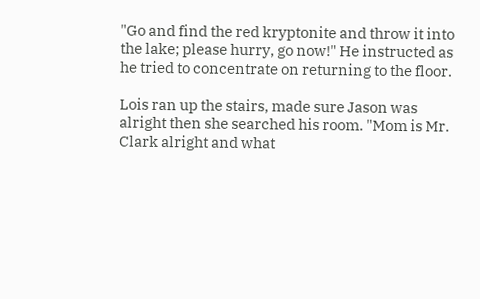"Go and find the red kryptonite and throw it into the lake; please hurry, go now!" He instructed as he tried to concentrate on returning to the floor.

Lois ran up the stairs, made sure Jason was alright then she searched his room. "Mom is Mr. Clark alright and what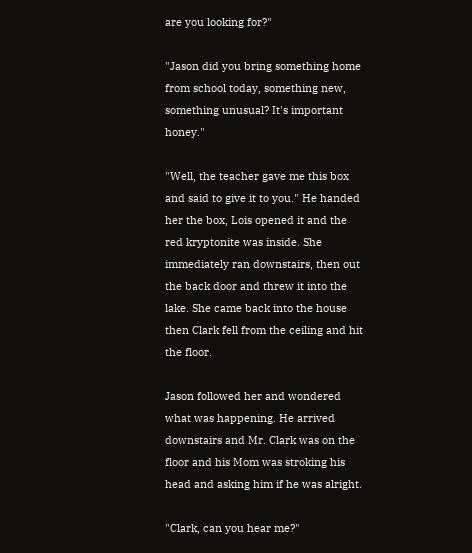are you looking for?"

"Jason did you bring something home from school today, something new, something unusual? It's important honey."

"Well, the teacher gave me this box and said to give it to you." He handed her the box, Lois opened it and the red kryptonite was inside. She immediately ran downstairs, then out the back door and threw it into the lake. She came back into the house then Clark fell from the ceiling and hit the floor.

Jason followed her and wondered what was happening. He arrived downstairs and Mr. Clark was on the floor and his Mom was stroking his head and asking him if he was alright.

"Clark, can you hear me?"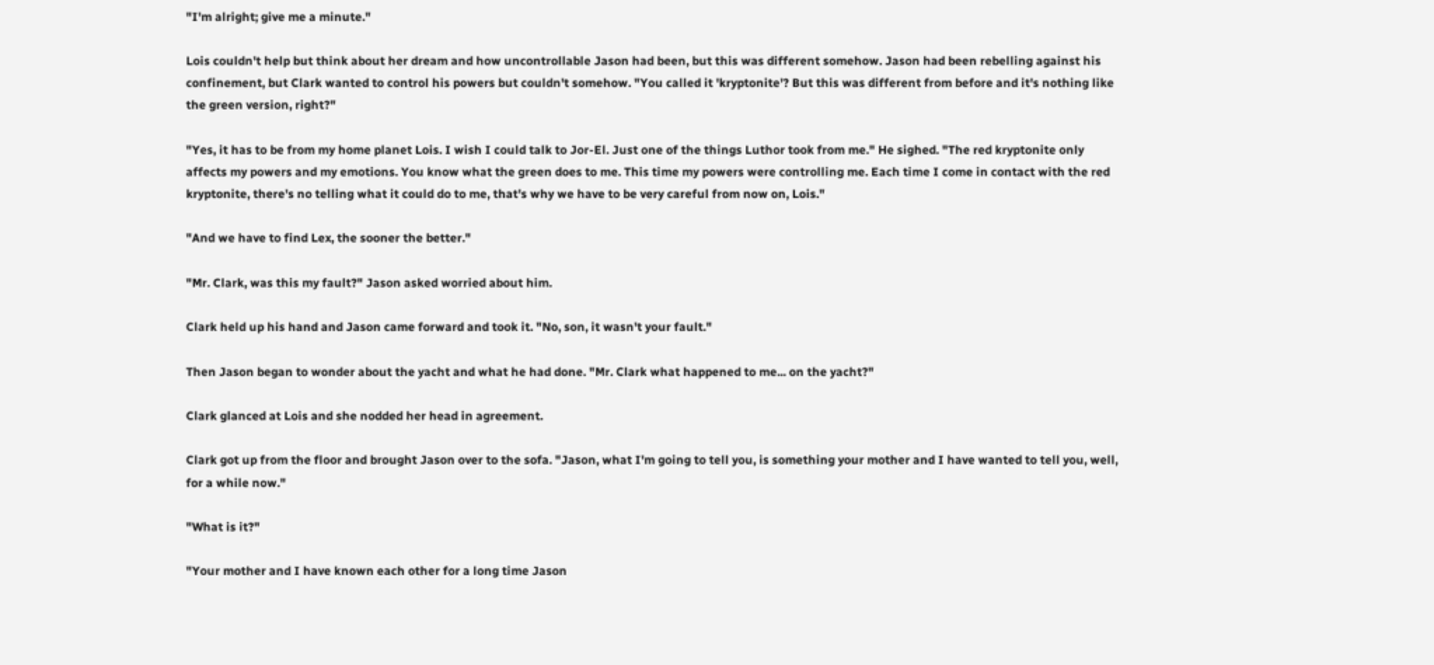"I'm alright; give me a minute."

Lois couldn't help but think about her dream and how uncontrollable Jason had been, but this was different somehow. Jason had been rebelling against his confinement, but Clark wanted to control his powers but couldn't somehow. "You called it 'kryptonite'? But this was different from before and it's nothing like the green version, right?"

"Yes, it has to be from my home planet Lois. I wish I could talk to Jor-El. Just one of the things Luthor took from me." He sighed. "The red kryptonite only affects my powers and my emotions. You know what the green does to me. This time my powers were controlling me. Each time I come in contact with the red kryptonite, there's no telling what it could do to me, that's why we have to be very careful from now on, Lois."

"And we have to find Lex, the sooner the better."

"Mr. Clark, was this my fault?" Jason asked worried about him.

Clark held up his hand and Jason came forward and took it. "No, son, it wasn't your fault."

Then Jason began to wonder about the yacht and what he had done. "Mr. Clark what happened to me... on the yacht?"

Clark glanced at Lois and she nodded her head in agreement.

Clark got up from the floor and brought Jason over to the sofa. "Jason, what I'm going to tell you, is something your mother and I have wanted to tell you, well, for a while now."

"What is it?"

"Your mother and I have known each other for a long time Jason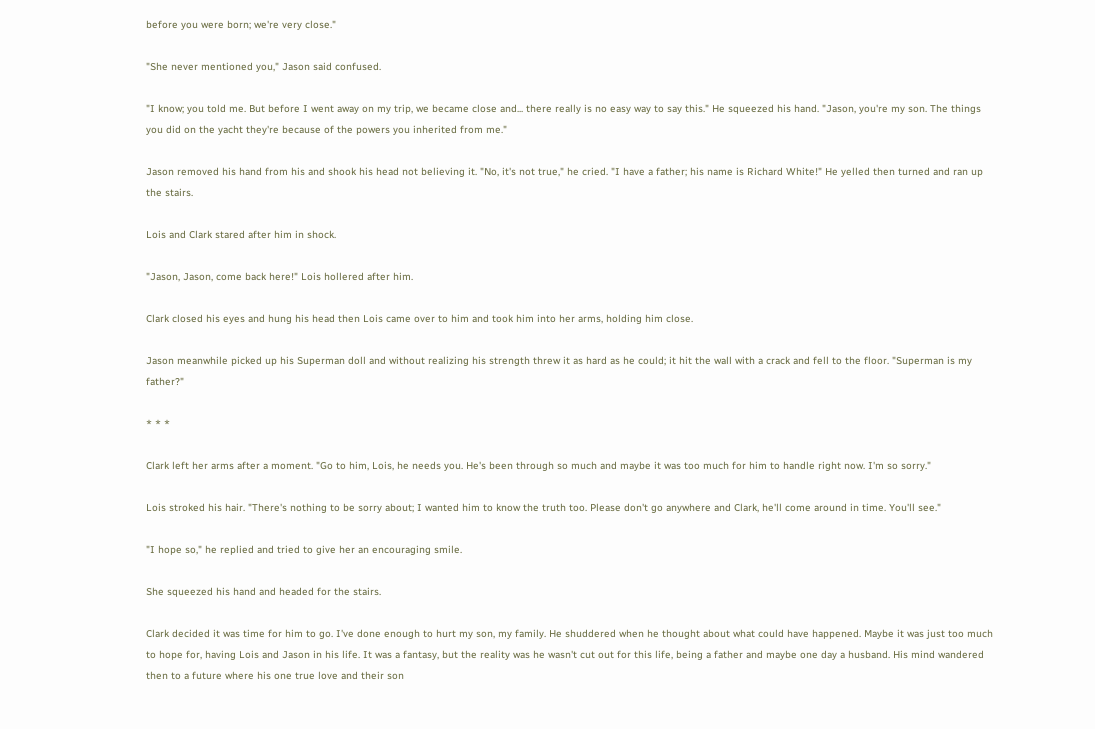before you were born; we're very close."

"She never mentioned you," Jason said confused.

"I know; you told me. But before I went away on my trip, we became close and... there really is no easy way to say this." He squeezed his hand. "Jason, you're my son. The things you did on the yacht they're because of the powers you inherited from me."

Jason removed his hand from his and shook his head not believing it. "No, it's not true," he cried. "I have a father; his name is Richard White!" He yelled then turned and ran up the stairs.

Lois and Clark stared after him in shock.

"Jason, Jason, come back here!" Lois hollered after him.

Clark closed his eyes and hung his head then Lois came over to him and took him into her arms, holding him close.

Jason meanwhile picked up his Superman doll and without realizing his strength threw it as hard as he could; it hit the wall with a crack and fell to the floor. "Superman is my father?"

* * *

Clark left her arms after a moment. "Go to him, Lois, he needs you. He's been through so much and maybe it was too much for him to handle right now. I'm so sorry."

Lois stroked his hair. "There's nothing to be sorry about; I wanted him to know the truth too. Please don't go anywhere and Clark, he'll come around in time. You'll see."

"I hope so," he replied and tried to give her an encouraging smile.

She squeezed his hand and headed for the stairs.

Clark decided it was time for him to go. I've done enough to hurt my son, my family. He shuddered when he thought about what could have happened. Maybe it was just too much to hope for, having Lois and Jason in his life. It was a fantasy, but the reality was he wasn't cut out for this life, being a father and maybe one day a husband. His mind wandered then to a future where his one true love and their son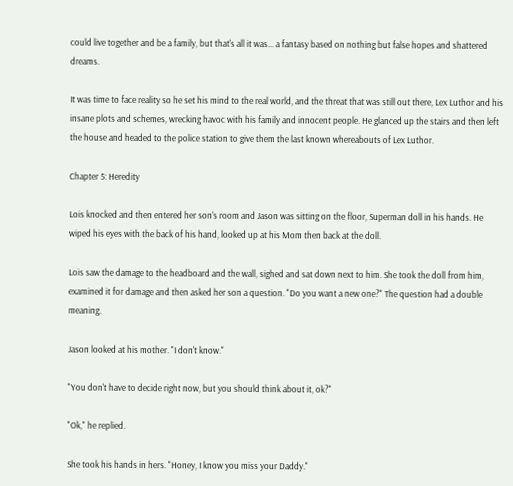could live together and be a family, but that's all it was... a fantasy based on nothing but false hopes and shattered dreams.

It was time to face reality so he set his mind to the real world, and the threat that was still out there, Lex Luthor and his insane plots and schemes, wrecking havoc with his family and innocent people. He glanced up the stairs and then left the house and headed to the police station to give them the last known whereabouts of Lex Luthor.

Chapter 5: Heredity

Lois knocked and then entered her son's room and Jason was sitting on the floor, Superman doll in his hands. He wiped his eyes with the back of his hand, looked up at his Mom then back at the doll.

Lois saw the damage to the headboard and the wall, sighed and sat down next to him. She took the doll from him, examined it for damage and then asked her son a question. "Do you want a new one?" The question had a double meaning.

Jason looked at his mother. "I don't know."

"You don't have to decide right now, but you should think about it, ok?"

"Ok," he replied.

She took his hands in hers. "Honey, I know you miss your Daddy."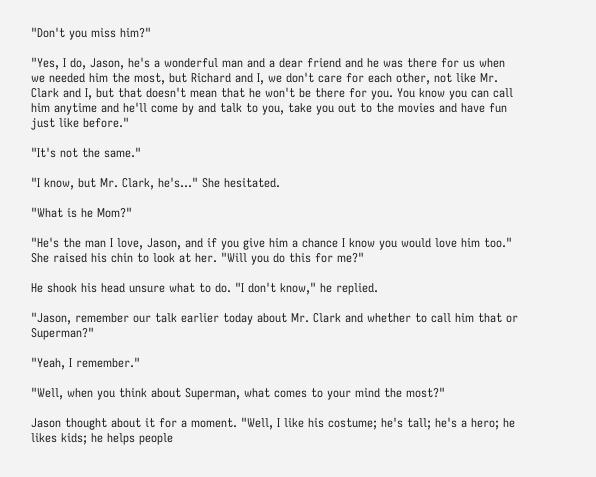"Don't you miss him?"

"Yes, I do, Jason, he's a wonderful man and a dear friend and he was there for us when we needed him the most, but Richard and I, we don't care for each other, not like Mr. Clark and I, but that doesn't mean that he won't be there for you. You know you can call him anytime and he'll come by and talk to you, take you out to the movies and have fun just like before."

"It's not the same."

"I know, but Mr. Clark, he's..." She hesitated.

"What is he Mom?"

"He's the man I love, Jason, and if you give him a chance I know you would love him too." She raised his chin to look at her. "Will you do this for me?"

He shook his head unsure what to do. "I don't know," he replied.

"Jason, remember our talk earlier today about Mr. Clark and whether to call him that or Superman?"

"Yeah, I remember."

"Well, when you think about Superman, what comes to your mind the most?"

Jason thought about it for a moment. "Well, I like his costume; he's tall; he's a hero; he likes kids; he helps people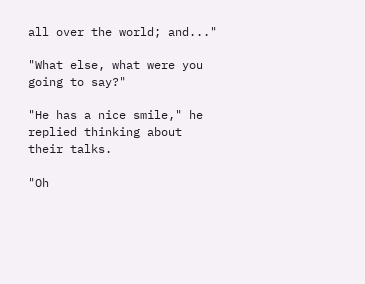all over the world; and..."

"What else, what were you going to say?"

"He has a nice smile," he replied thinking about their talks.

"Oh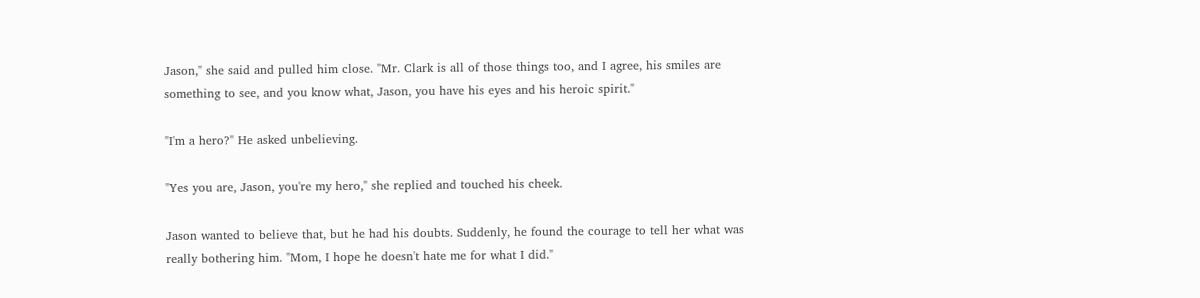Jason," she said and pulled him close. "Mr. Clark is all of those things too, and I agree, his smiles are something to see, and you know what, Jason, you have his eyes and his heroic spirit."

"I'm a hero?" He asked unbelieving.

"Yes you are, Jason, you're my hero," she replied and touched his cheek.

Jason wanted to believe that, but he had his doubts. Suddenly, he found the courage to tell her what was really bothering him. "Mom, I hope he doesn't hate me for what I did."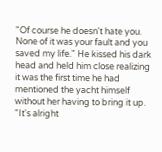"Of course he doesn't hate you. None of it was your fault and you saved my life." He kissed his dark head and held him close realizing it was the first time he had mentioned the yacht himself without her having to bring it up. "It's alright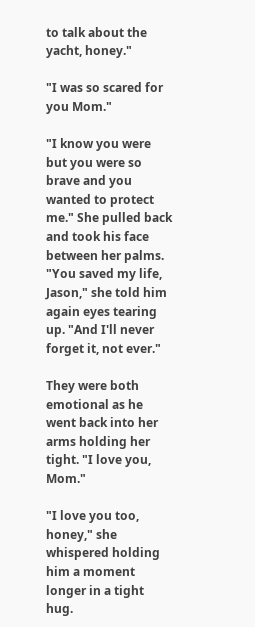to talk about the yacht, honey."

"I was so scared for you Mom."

"I know you were but you were so brave and you wanted to protect me." She pulled back and took his face between her palms. "You saved my life, Jason," she told him again eyes tearing up. "And I'll never forget it, not ever."

They were both emotional as he went back into her arms holding her tight. "I love you, Mom."

"I love you too, honey," she whispered holding him a moment longer in a tight hug.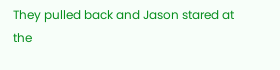They pulled back and Jason stared at the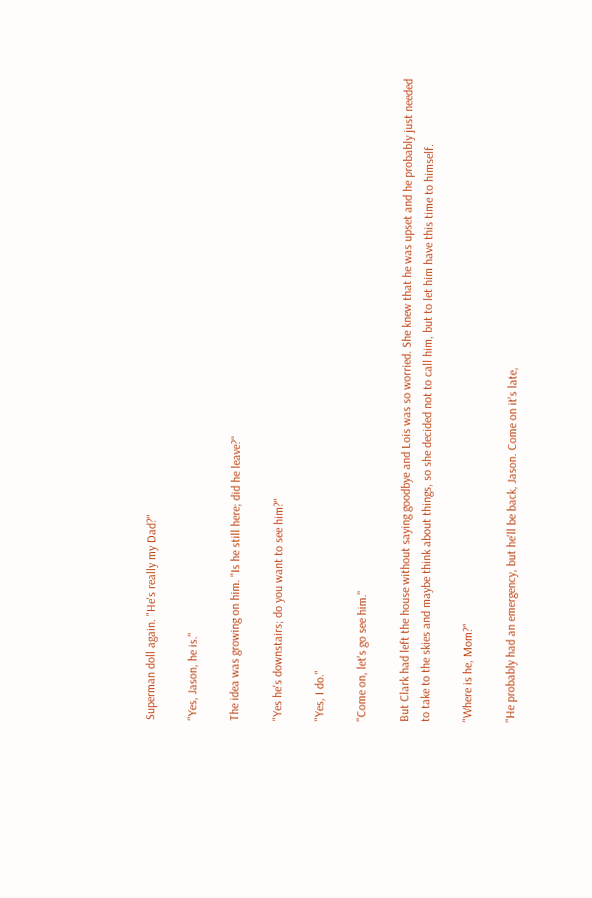Superman doll again. "He's really my Dad?"

"Yes, Jason, he is."

The idea was growing on him. "Is he still here; did he leave?"

"Yes he's downstairs; do you want to see him?"

"Yes, I do."

"Come on, let's go see him."

But Clark had left the house without saying goodbye and Lois was so worried. She knew that he was upset and he probably just needed to take to the skies and maybe think about things, so she decided not to call him, but to let him have this time to himself.

"Where is he, Mom?"

"He probably had an emergency, but he'll be back, Jason. Come on it's late,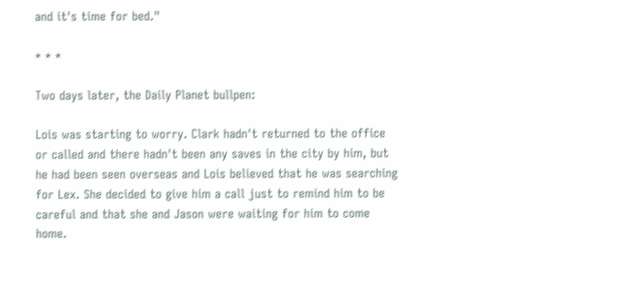and it's time for bed."

* * *

Two days later, the Daily Planet bullpen:

Lois was starting to worry. Clark hadn't returned to the office or called and there hadn't been any saves in the city by him, but he had been seen overseas and Lois believed that he was searching for Lex. She decided to give him a call just to remind him to be careful and that she and Jason were waiting for him to come home.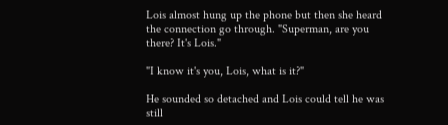Lois almost hung up the phone but then she heard the connection go through. "Superman, are you there? It's Lois."

"I know it's you, Lois, what is it?"

He sounded so detached and Lois could tell he was still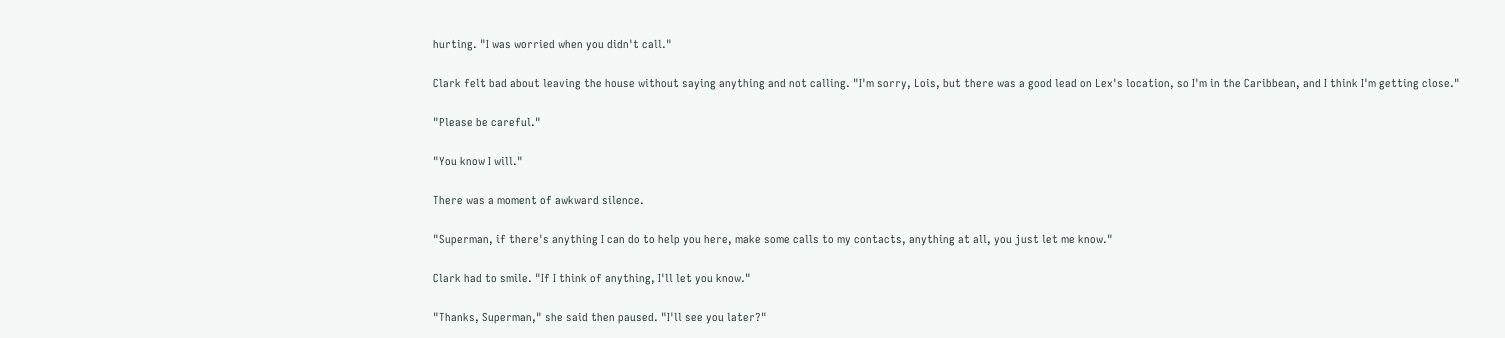hurting. "I was worried when you didn't call."

Clark felt bad about leaving the house without saying anything and not calling. "I'm sorry, Lois, but there was a good lead on Lex's location, so I'm in the Caribbean, and I think I'm getting close."

"Please be careful."

"You know I will."

There was a moment of awkward silence.

"Superman, if there's anything I can do to help you here, make some calls to my contacts, anything at all, you just let me know."

Clark had to smile. "If I think of anything, I'll let you know."

"Thanks, Superman," she said then paused. "I'll see you later?"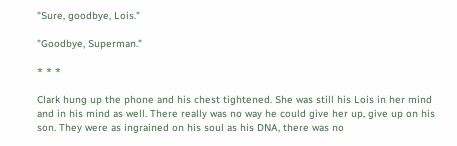"Sure, goodbye, Lois."

"Goodbye, Superman."

* * *

Clark hung up the phone and his chest tightened. She was still his Lois in her mind and in his mind as well. There really was no way he could give her up, give up on his son. They were as ingrained on his soul as his DNA, there was no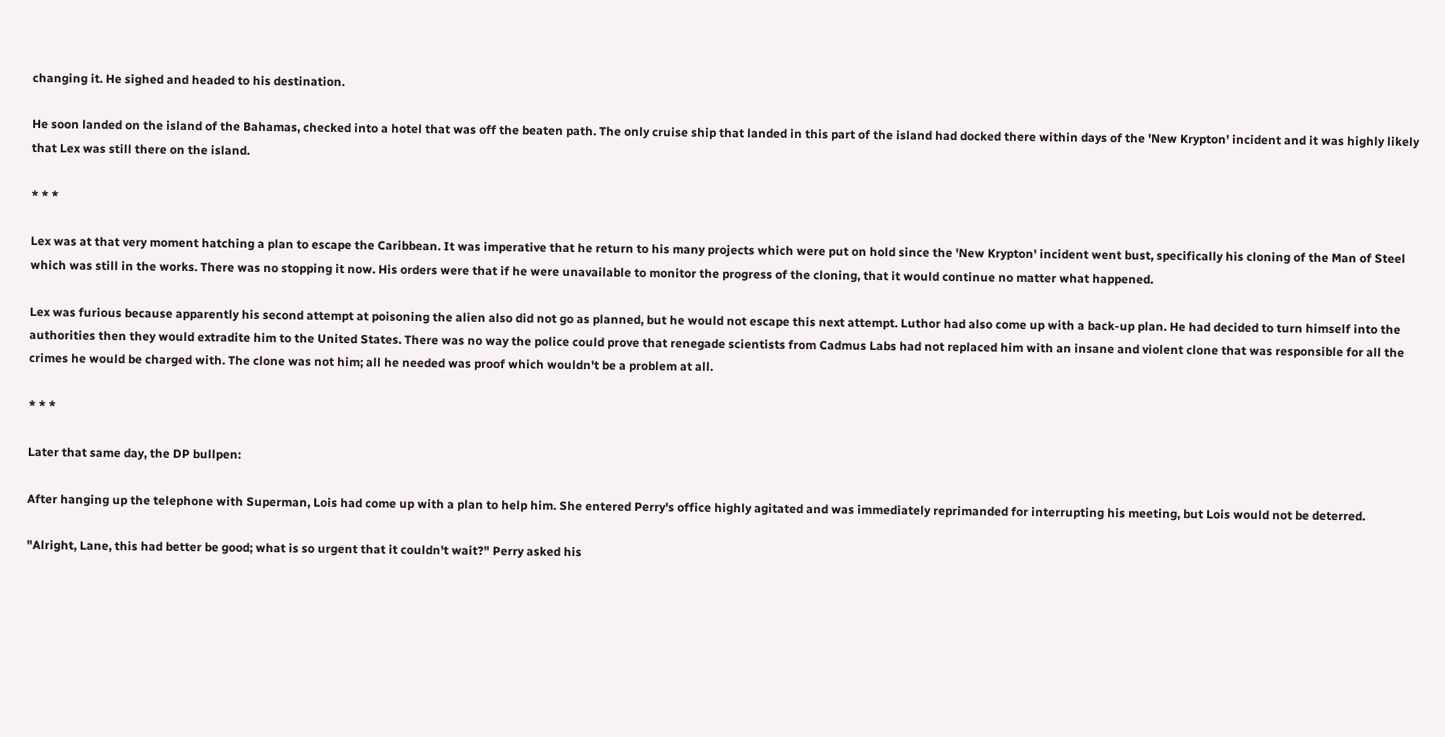changing it. He sighed and headed to his destination.

He soon landed on the island of the Bahamas, checked into a hotel that was off the beaten path. The only cruise ship that landed in this part of the island had docked there within days of the 'New Krypton' incident and it was highly likely that Lex was still there on the island.

* * *

Lex was at that very moment hatching a plan to escape the Caribbean. It was imperative that he return to his many projects which were put on hold since the 'New Krypton' incident went bust, specifically his cloning of the Man of Steel which was still in the works. There was no stopping it now. His orders were that if he were unavailable to monitor the progress of the cloning, that it would continue no matter what happened.

Lex was furious because apparently his second attempt at poisoning the alien also did not go as planned, but he would not escape this next attempt. Luthor had also come up with a back-up plan. He had decided to turn himself into the authorities then they would extradite him to the United States. There was no way the police could prove that renegade scientists from Cadmus Labs had not replaced him with an insane and violent clone that was responsible for all the crimes he would be charged with. The clone was not him; all he needed was proof which wouldn't be a problem at all.

* * *

Later that same day, the DP bullpen:

After hanging up the telephone with Superman, Lois had come up with a plan to help him. She entered Perry's office highly agitated and was immediately reprimanded for interrupting his meeting, but Lois would not be deterred.

"Alright, Lane, this had better be good; what is so urgent that it couldn't wait?" Perry asked his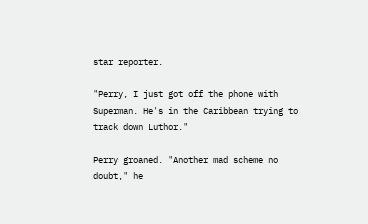star reporter.

"Perry, I just got off the phone with Superman. He's in the Caribbean trying to track down Luthor."

Perry groaned. "Another mad scheme no doubt," he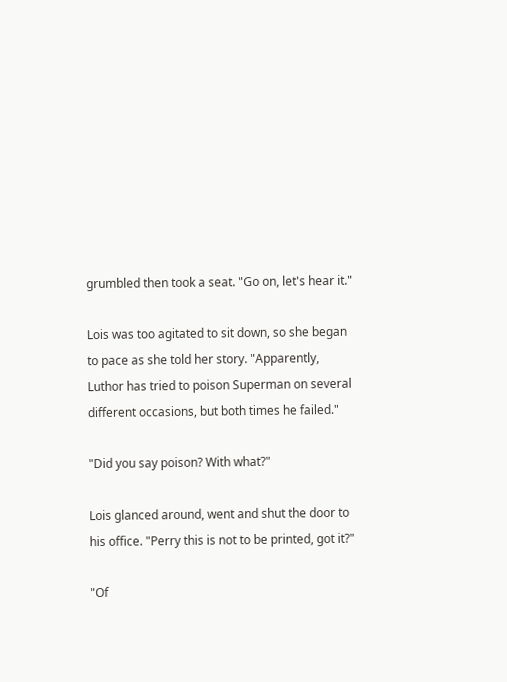grumbled then took a seat. "Go on, let's hear it."

Lois was too agitated to sit down, so she began to pace as she told her story. "Apparently, Luthor has tried to poison Superman on several different occasions, but both times he failed."

"Did you say poison? With what?"

Lois glanced around, went and shut the door to his office. "Perry this is not to be printed, got it?"

"Of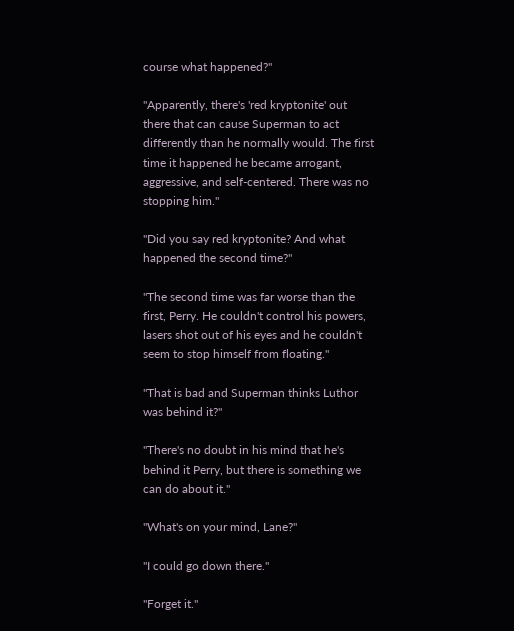course what happened?"

"Apparently, there's 'red kryptonite' out there that can cause Superman to act differently than he normally would. The first time it happened he became arrogant, aggressive, and self-centered. There was no stopping him."

"Did you say red kryptonite? And what happened the second time?"

"The second time was far worse than the first, Perry. He couldn't control his powers, lasers shot out of his eyes and he couldn't seem to stop himself from floating."

"That is bad and Superman thinks Luthor was behind it?"

"There's no doubt in his mind that he's behind it Perry, but there is something we can do about it."

"What's on your mind, Lane?"

"I could go down there."

"Forget it."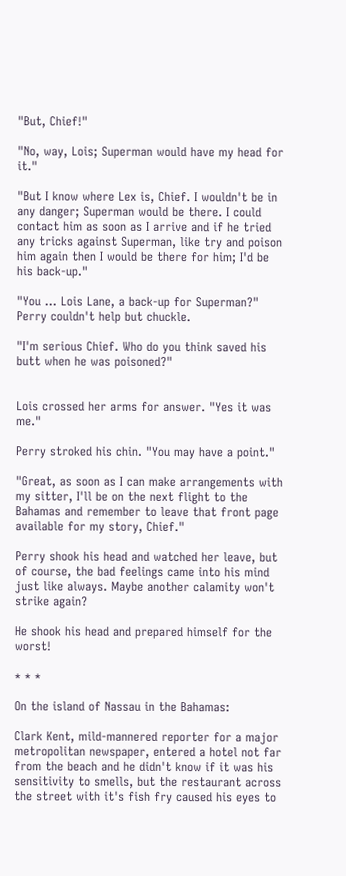"But, Chief!"

"No, way, Lois; Superman would have my head for it."

"But I know where Lex is, Chief. I wouldn't be in any danger; Superman would be there. I could contact him as soon as I arrive and if he tried any tricks against Superman, like try and poison him again then I would be there for him; I'd be his back-up."

"You ... Lois Lane, a back-up for Superman?" Perry couldn't help but chuckle.

"I'm serious Chief. Who do you think saved his butt when he was poisoned?"


Lois crossed her arms for answer. "Yes it was me."

Perry stroked his chin. "You may have a point."

"Great, as soon as I can make arrangements with my sitter, I'll be on the next flight to the Bahamas and remember to leave that front page available for my story, Chief."

Perry shook his head and watched her leave, but of course, the bad feelings came into his mind just like always. Maybe another calamity won't strike again?

He shook his head and prepared himself for the worst!

* * *

On the island of Nassau in the Bahamas:

Clark Kent, mild-mannered reporter for a major metropolitan newspaper, entered a hotel not far from the beach and he didn't know if it was his sensitivity to smells, but the restaurant across the street with it's fish fry caused his eyes to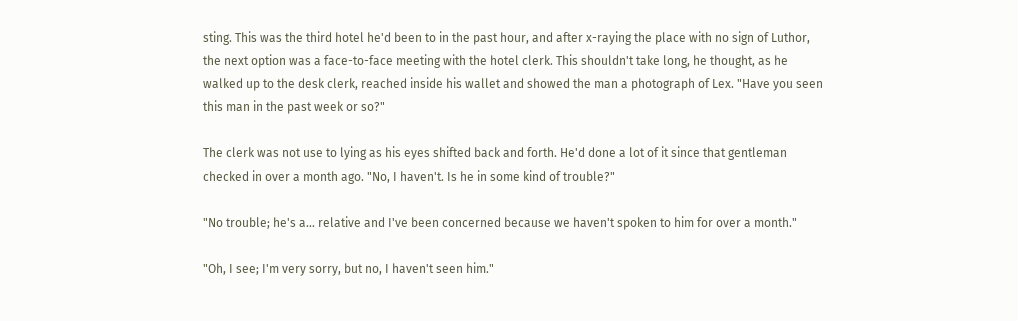sting. This was the third hotel he'd been to in the past hour, and after x-raying the place with no sign of Luthor, the next option was a face-to-face meeting with the hotel clerk. This shouldn't take long, he thought, as he walked up to the desk clerk, reached inside his wallet and showed the man a photograph of Lex. "Have you seen this man in the past week or so?"

The clerk was not use to lying as his eyes shifted back and forth. He'd done a lot of it since that gentleman checked in over a month ago. "No, I haven't. Is he in some kind of trouble?"

"No trouble; he's a... relative and I've been concerned because we haven't spoken to him for over a month."

"Oh, I see; I'm very sorry, but no, I haven't seen him."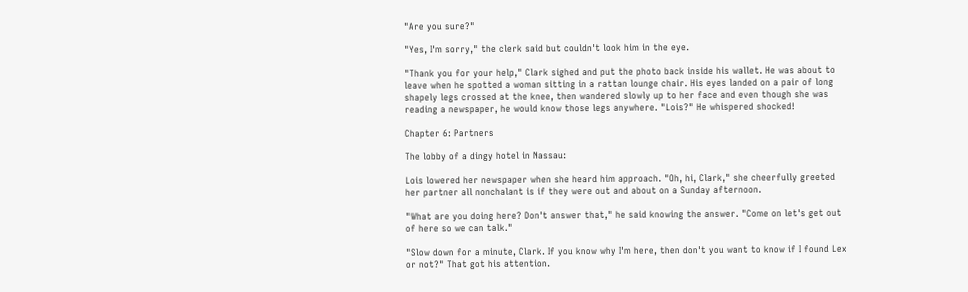"Are you sure?"

"Yes, I'm sorry," the clerk said but couldn't look him in the eye.

"Thank you for your help," Clark sighed and put the photo back inside his wallet. He was about to leave when he spotted a woman sitting in a rattan lounge chair. His eyes landed on a pair of long shapely legs crossed at the knee, then wandered slowly up to her face and even though she was reading a newspaper, he would know those legs anywhere. "Lois?" He whispered shocked!

Chapter 6: Partners

The lobby of a dingy hotel in Nassau:

Lois lowered her newspaper when she heard him approach. "Oh, hi, Clark," she cheerfully greeted her partner all nonchalant is if they were out and about on a Sunday afternoon.

"What are you doing here? Don't answer that," he said knowing the answer. "Come on let's get out of here so we can talk."

"Slow down for a minute, Clark. If you know why I'm here, then don't you want to know if I found Lex or not?" That got his attention.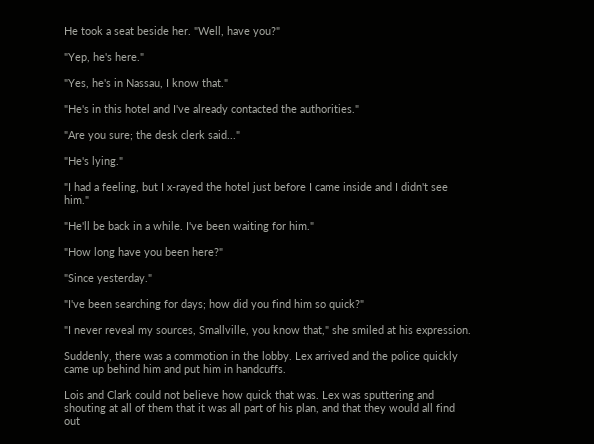He took a seat beside her. "Well, have you?"

"Yep, he's here."

"Yes, he's in Nassau, I know that."

"He's in this hotel and I've already contacted the authorities."

"Are you sure; the desk clerk said..."

"He's lying."

"I had a feeling, but I x-rayed the hotel just before I came inside and I didn't see him."

"He'll be back in a while. I've been waiting for him."

"How long have you been here?"

"Since yesterday."

"I've been searching for days; how did you find him so quick?"

"I never reveal my sources, Smallville, you know that," she smiled at his expression.

Suddenly, there was a commotion in the lobby. Lex arrived and the police quickly came up behind him and put him in handcuffs.

Lois and Clark could not believe how quick that was. Lex was sputtering and shouting at all of them that it was all part of his plan, and that they would all find out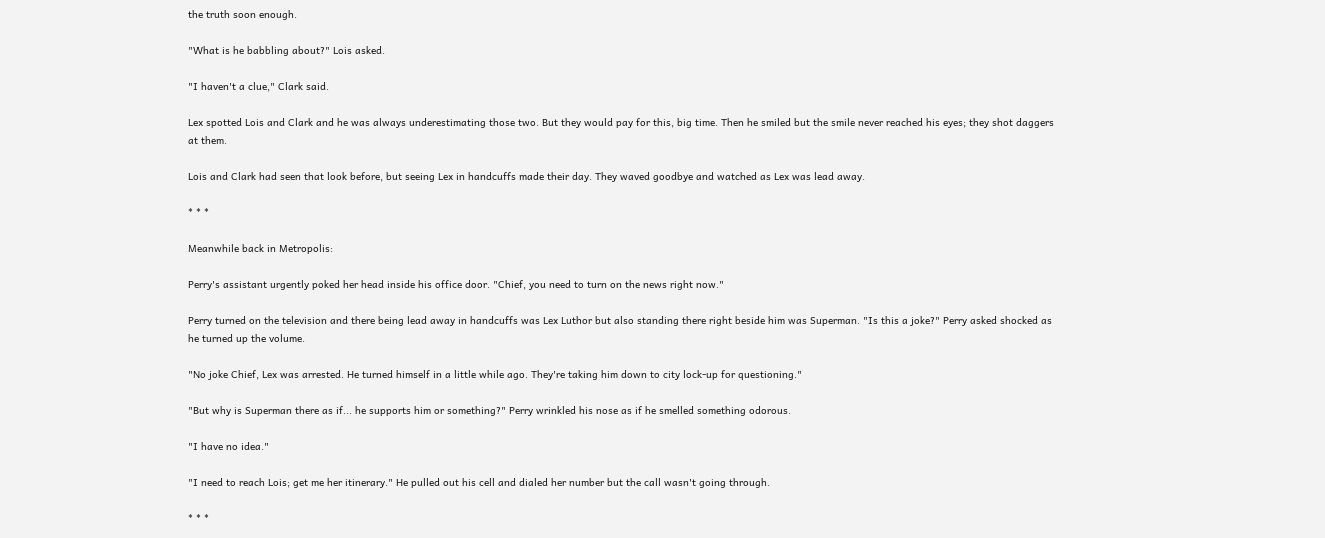the truth soon enough.

"What is he babbling about?" Lois asked.

"I haven't a clue," Clark said.

Lex spotted Lois and Clark and he was always underestimating those two. But they would pay for this, big time. Then he smiled but the smile never reached his eyes; they shot daggers at them.

Lois and Clark had seen that look before, but seeing Lex in handcuffs made their day. They waved goodbye and watched as Lex was lead away.

* * *

Meanwhile back in Metropolis:

Perry's assistant urgently poked her head inside his office door. "Chief, you need to turn on the news right now."

Perry turned on the television and there being lead away in handcuffs was Lex Luthor but also standing there right beside him was Superman. "Is this a joke?" Perry asked shocked as he turned up the volume.

"No joke Chief, Lex was arrested. He turned himself in a little while ago. They're taking him down to city lock-up for questioning."

"But why is Superman there as if... he supports him or something?" Perry wrinkled his nose as if he smelled something odorous.

"I have no idea."

"I need to reach Lois; get me her itinerary." He pulled out his cell and dialed her number but the call wasn't going through.

* * *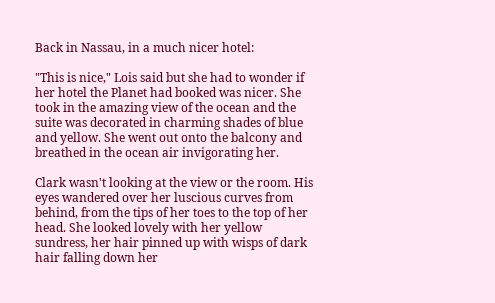Back in Nassau, in a much nicer hotel:

"This is nice," Lois said but she had to wonder if her hotel the Planet had booked was nicer. She took in the amazing view of the ocean and the suite was decorated in charming shades of blue and yellow. She went out onto the balcony and breathed in the ocean air invigorating her.

Clark wasn't looking at the view or the room. His eyes wandered over her luscious curves from behind, from the tips of her toes to the top of her head. She looked lovely with her yellow sundress, her hair pinned up with wisps of dark hair falling down her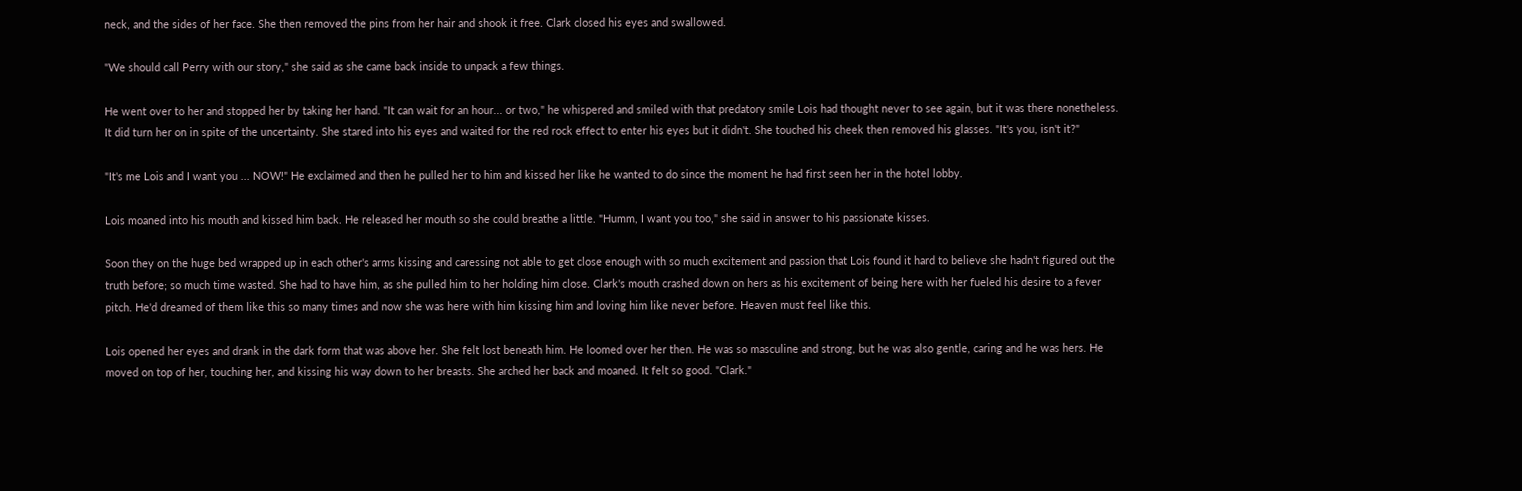neck, and the sides of her face. She then removed the pins from her hair and shook it free. Clark closed his eyes and swallowed.

"We should call Perry with our story," she said as she came back inside to unpack a few things.

He went over to her and stopped her by taking her hand. "It can wait for an hour... or two," he whispered and smiled with that predatory smile Lois had thought never to see again, but it was there nonetheless. It did turn her on in spite of the uncertainty. She stared into his eyes and waited for the red rock effect to enter his eyes but it didn't. She touched his cheek then removed his glasses. "It's you, isn't it?"

"It's me Lois and I want you ... NOW!" He exclaimed and then he pulled her to him and kissed her like he wanted to do since the moment he had first seen her in the hotel lobby.

Lois moaned into his mouth and kissed him back. He released her mouth so she could breathe a little. "Humm, I want you too," she said in answer to his passionate kisses.

Soon they on the huge bed wrapped up in each other's arms kissing and caressing not able to get close enough with so much excitement and passion that Lois found it hard to believe she hadn't figured out the truth before; so much time wasted. She had to have him, as she pulled him to her holding him close. Clark's mouth crashed down on hers as his excitement of being here with her fueled his desire to a fever pitch. He'd dreamed of them like this so many times and now she was here with him kissing him and loving him like never before. Heaven must feel like this.

Lois opened her eyes and drank in the dark form that was above her. She felt lost beneath him. He loomed over her then. He was so masculine and strong, but he was also gentle, caring and he was hers. He moved on top of her, touching her, and kissing his way down to her breasts. She arched her back and moaned. It felt so good. "Clark."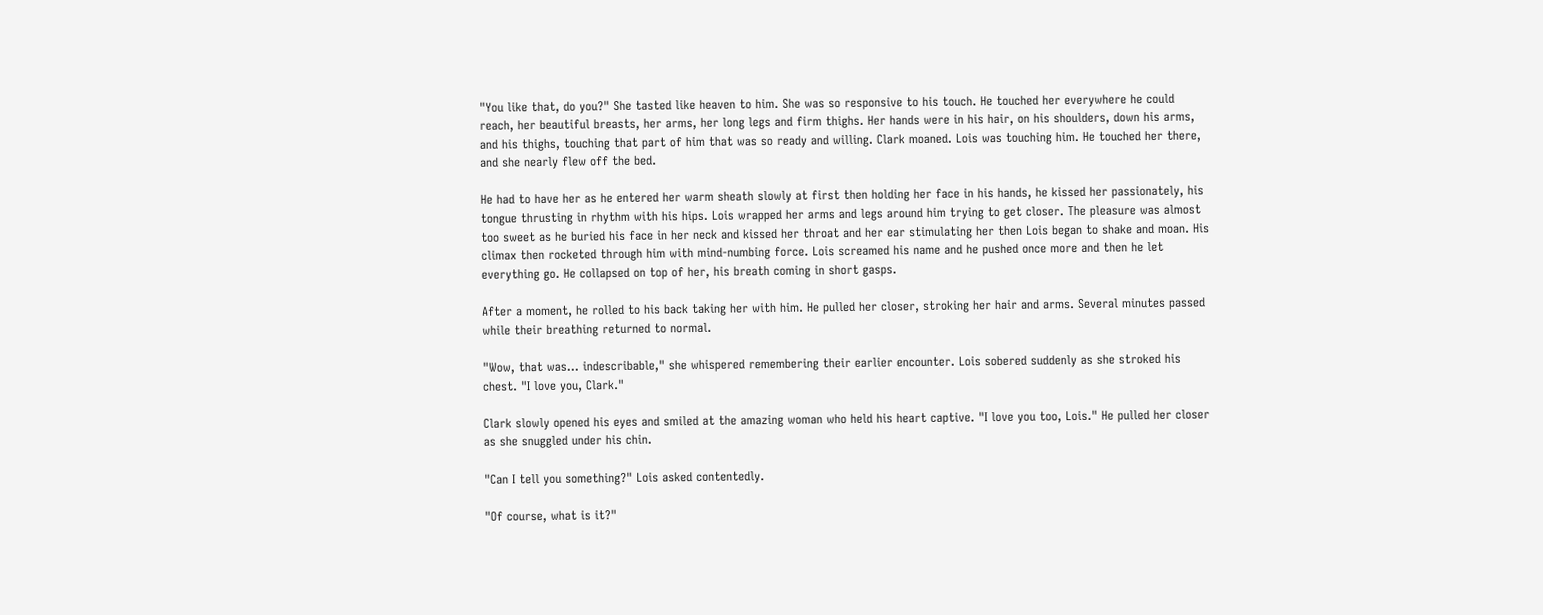"You like that, do you?" She tasted like heaven to him. She was so responsive to his touch. He touched her everywhere he could reach, her beautiful breasts, her arms, her long legs and firm thighs. Her hands were in his hair, on his shoulders, down his arms, and his thighs, touching that part of him that was so ready and willing. Clark moaned. Lois was touching him. He touched her there, and she nearly flew off the bed.

He had to have her as he entered her warm sheath slowly at first then holding her face in his hands, he kissed her passionately, his tongue thrusting in rhythm with his hips. Lois wrapped her arms and legs around him trying to get closer. The pleasure was almost too sweet as he buried his face in her neck and kissed her throat and her ear stimulating her then Lois began to shake and moan. His climax then rocketed through him with mind-numbing force. Lois screamed his name and he pushed once more and then he let everything go. He collapsed on top of her, his breath coming in short gasps.

After a moment, he rolled to his back taking her with him. He pulled her closer, stroking her hair and arms. Several minutes passed while their breathing returned to normal.

"Wow, that was... indescribable," she whispered remembering their earlier encounter. Lois sobered suddenly as she stroked his chest. "I love you, Clark."

Clark slowly opened his eyes and smiled at the amazing woman who held his heart captive. "I love you too, Lois." He pulled her closer as she snuggled under his chin.

"Can I tell you something?" Lois asked contentedly.

"Of course, what is it?"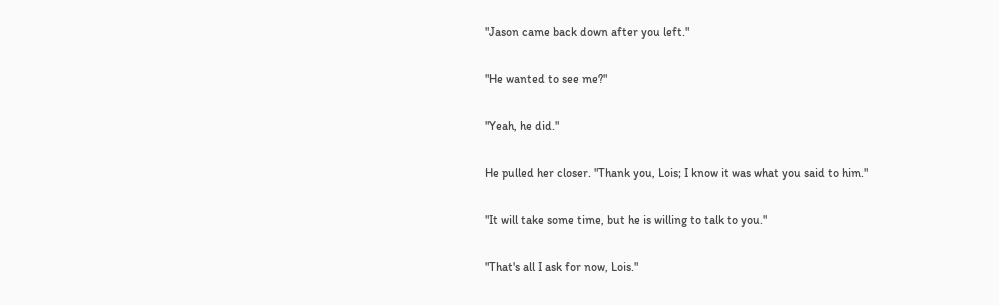"Jason came back down after you left."

"He wanted to see me?"

"Yeah, he did."

He pulled her closer. "Thank you, Lois; I know it was what you said to him."

"It will take some time, but he is willing to talk to you."

"That's all I ask for now, Lois."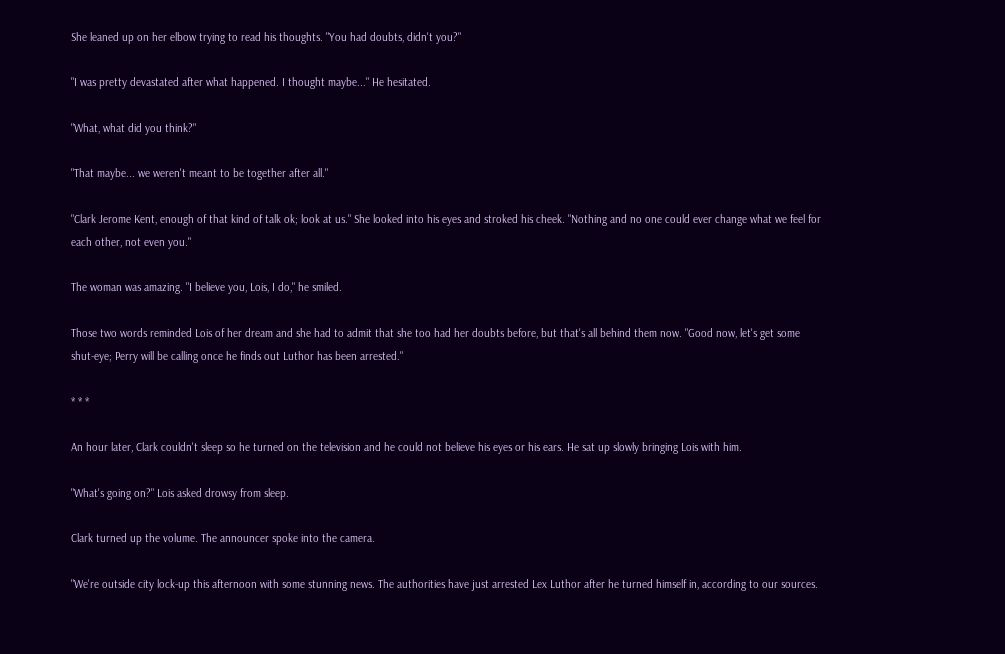She leaned up on her elbow trying to read his thoughts. "You had doubts, didn't you?"

"I was pretty devastated after what happened. I thought maybe..." He hesitated.

"What, what did you think?"

"That maybe... we weren't meant to be together after all."

"Clark Jerome Kent, enough of that kind of talk ok; look at us." She looked into his eyes and stroked his cheek. "Nothing and no one could ever change what we feel for each other, not even you."

The woman was amazing. "I believe you, Lois, I do," he smiled.

Those two words reminded Lois of her dream and she had to admit that she too had her doubts before, but that's all behind them now. "Good now, let's get some shut-eye; Perry will be calling once he finds out Luthor has been arrested."

* * *

An hour later, Clark couldn't sleep so he turned on the television and he could not believe his eyes or his ears. He sat up slowly bringing Lois with him.

"What's going on?" Lois asked drowsy from sleep.

Clark turned up the volume. The announcer spoke into the camera.

"We're outside city lock-up this afternoon with some stunning news. The authorities have just arrested Lex Luthor after he turned himself in, according to our sources.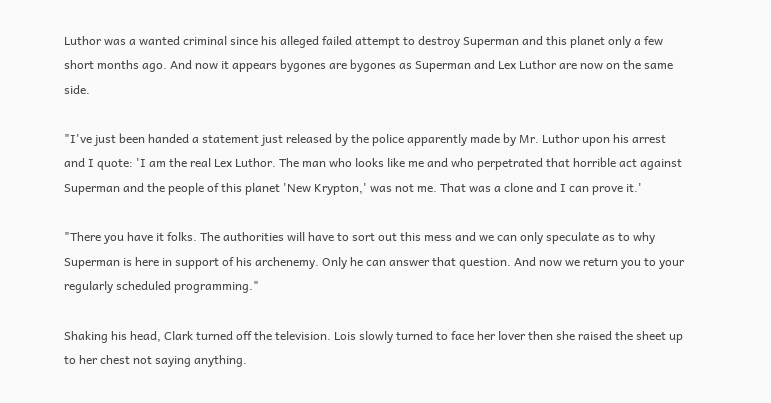Luthor was a wanted criminal since his alleged failed attempt to destroy Superman and this planet only a few short months ago. And now it appears bygones are bygones as Superman and Lex Luthor are now on the same side.

"I've just been handed a statement just released by the police apparently made by Mr. Luthor upon his arrest and I quote: 'I am the real Lex Luthor. The man who looks like me and who perpetrated that horrible act against Superman and the people of this planet 'New Krypton,' was not me. That was a clone and I can prove it.'

"There you have it folks. The authorities will have to sort out this mess and we can only speculate as to why Superman is here in support of his archenemy. Only he can answer that question. And now we return you to your regularly scheduled programming."

Shaking his head, Clark turned off the television. Lois slowly turned to face her lover then she raised the sheet up to her chest not saying anything.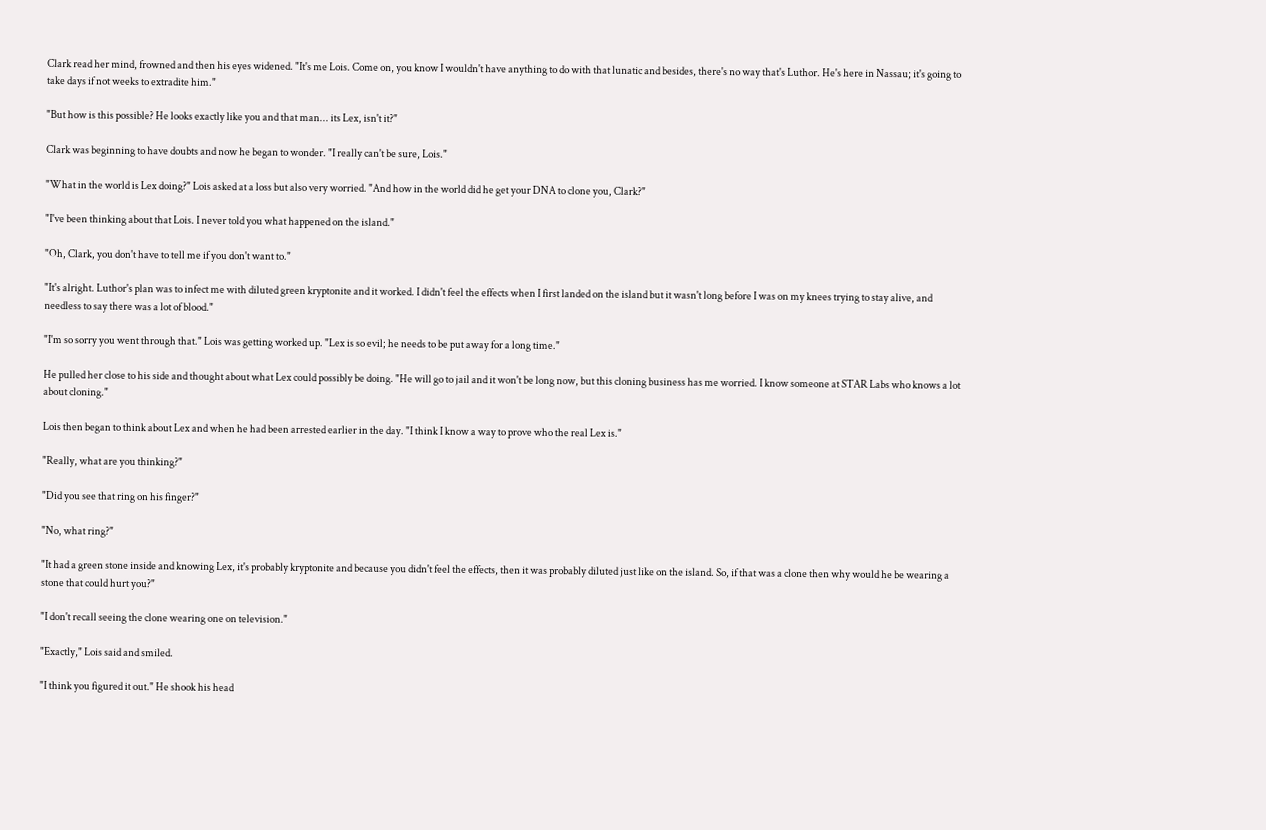Clark read her mind, frowned and then his eyes widened. "It's me Lois. Come on, you know I wouldn't have anything to do with that lunatic and besides, there's no way that's Luthor. He's here in Nassau; it's going to take days if not weeks to extradite him."

"But how is this possible? He looks exactly like you and that man... its Lex, isn't it?"

Clark was beginning to have doubts and now he began to wonder. "I really can't be sure, Lois."

"What in the world is Lex doing?" Lois asked at a loss but also very worried. "And how in the world did he get your DNA to clone you, Clark?"

"I've been thinking about that Lois. I never told you what happened on the island."

"Oh, Clark, you don't have to tell me if you don't want to."

"It's alright. Luthor's plan was to infect me with diluted green kryptonite and it worked. I didn't feel the effects when I first landed on the island but it wasn't long before I was on my knees trying to stay alive, and needless to say there was a lot of blood."

"I'm so sorry you went through that." Lois was getting worked up. "Lex is so evil; he needs to be put away for a long time."

He pulled her close to his side and thought about what Lex could possibly be doing. "He will go to jail and it won't be long now, but this cloning business has me worried. I know someone at STAR Labs who knows a lot about cloning."

Lois then began to think about Lex and when he had been arrested earlier in the day. "I think I know a way to prove who the real Lex is."

"Really, what are you thinking?"

"Did you see that ring on his finger?"

"No, what ring?"

"It had a green stone inside and knowing Lex, it's probably kryptonite and because you didn't feel the effects, then it was probably diluted just like on the island. So, if that was a clone then why would he be wearing a stone that could hurt you?"

"I don't recall seeing the clone wearing one on television."

"Exactly," Lois said and smiled.

"I think you figured it out." He shook his head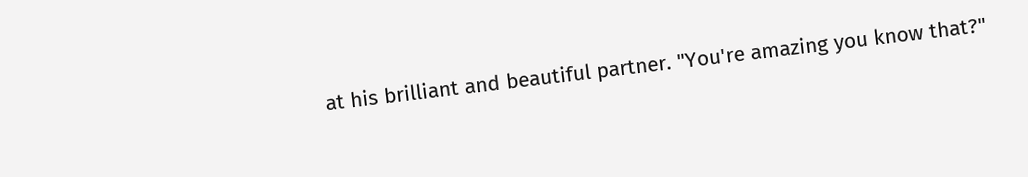at his brilliant and beautiful partner. "You're amazing you know that?"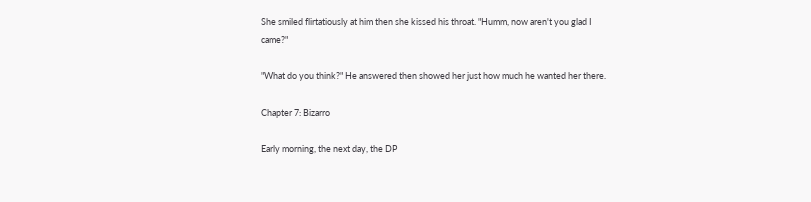She smiled flirtatiously at him then she kissed his throat. "Humm, now aren't you glad I came?"

"What do you think?" He answered then showed her just how much he wanted her there.

Chapter 7: Bizarro

Early morning, the next day, the DP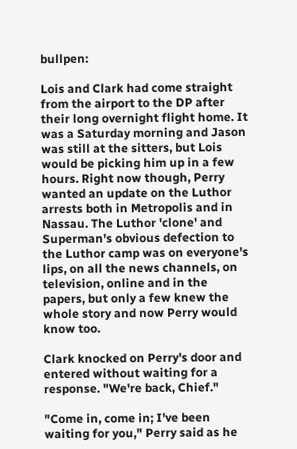bullpen:

Lois and Clark had come straight from the airport to the DP after their long overnight flight home. It was a Saturday morning and Jason was still at the sitters, but Lois would be picking him up in a few hours. Right now though, Perry wanted an update on the Luthor arrests both in Metropolis and in Nassau. The Luthor 'clone' and Superman's obvious defection to the Luthor camp was on everyone's lips, on all the news channels, on television, online and in the papers, but only a few knew the whole story and now Perry would know too.

Clark knocked on Perry's door and entered without waiting for a response. "We're back, Chief."

"Come in, come in; I've been waiting for you," Perry said as he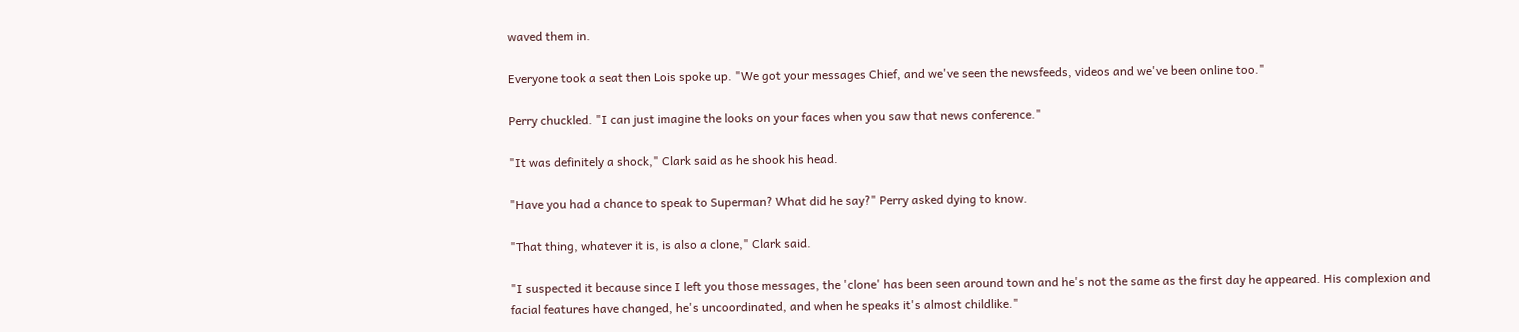waved them in.

Everyone took a seat then Lois spoke up. "We got your messages Chief, and we've seen the newsfeeds, videos and we've been online too."

Perry chuckled. "I can just imagine the looks on your faces when you saw that news conference."

"It was definitely a shock," Clark said as he shook his head.

"Have you had a chance to speak to Superman? What did he say?" Perry asked dying to know.

"That thing, whatever it is, is also a clone," Clark said.

"I suspected it because since I left you those messages, the 'clone' has been seen around town and he's not the same as the first day he appeared. His complexion and facial features have changed, he's uncoordinated, and when he speaks it's almost childlike."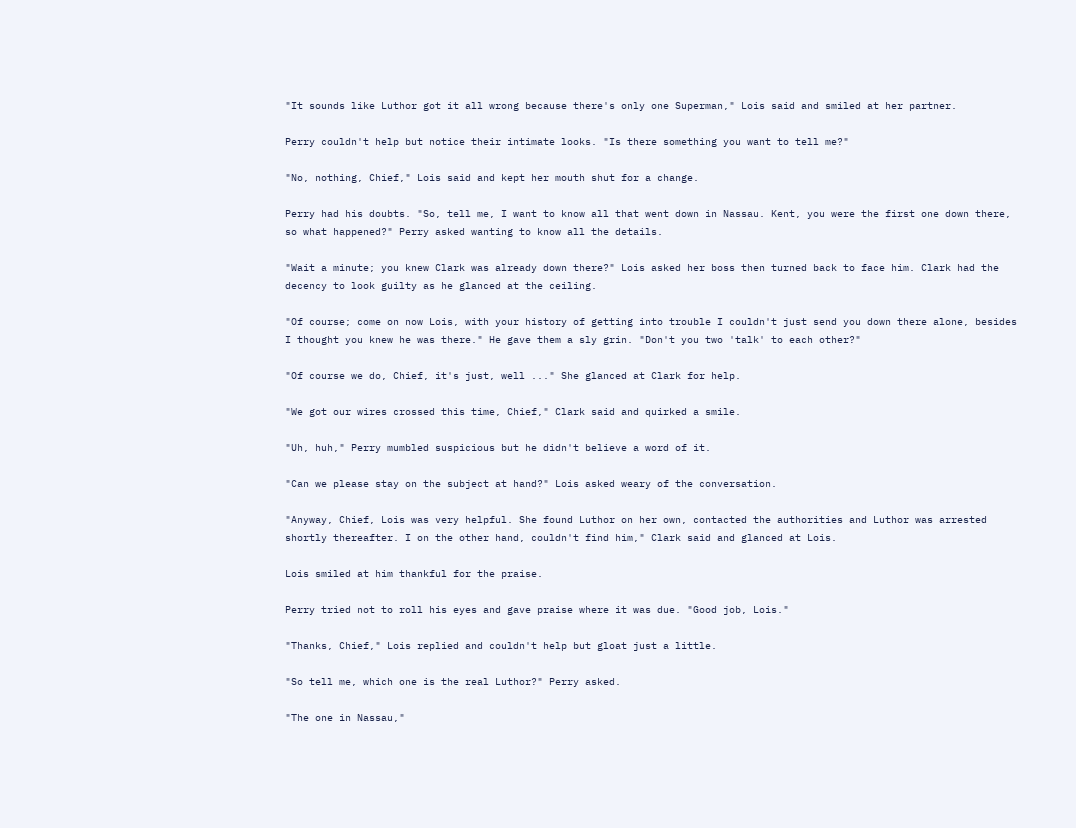"It sounds like Luthor got it all wrong because there's only one Superman," Lois said and smiled at her partner.

Perry couldn't help but notice their intimate looks. "Is there something you want to tell me?"

"No, nothing, Chief," Lois said and kept her mouth shut for a change.

Perry had his doubts. "So, tell me, I want to know all that went down in Nassau. Kent, you were the first one down there, so what happened?" Perry asked wanting to know all the details.

"Wait a minute; you knew Clark was already down there?" Lois asked her boss then turned back to face him. Clark had the decency to look guilty as he glanced at the ceiling.

"Of course; come on now Lois, with your history of getting into trouble I couldn't just send you down there alone, besides I thought you knew he was there." He gave them a sly grin. "Don't you two 'talk' to each other?"

"Of course we do, Chief, it's just, well ..." She glanced at Clark for help.

"We got our wires crossed this time, Chief," Clark said and quirked a smile.

"Uh, huh," Perry mumbled suspicious but he didn't believe a word of it.

"Can we please stay on the subject at hand?" Lois asked weary of the conversation.

"Anyway, Chief, Lois was very helpful. She found Luthor on her own, contacted the authorities and Luthor was arrested shortly thereafter. I on the other hand, couldn't find him," Clark said and glanced at Lois.

Lois smiled at him thankful for the praise.

Perry tried not to roll his eyes and gave praise where it was due. "Good job, Lois."

"Thanks, Chief," Lois replied and couldn't help but gloat just a little.

"So tell me, which one is the real Luthor?" Perry asked.

"The one in Nassau,"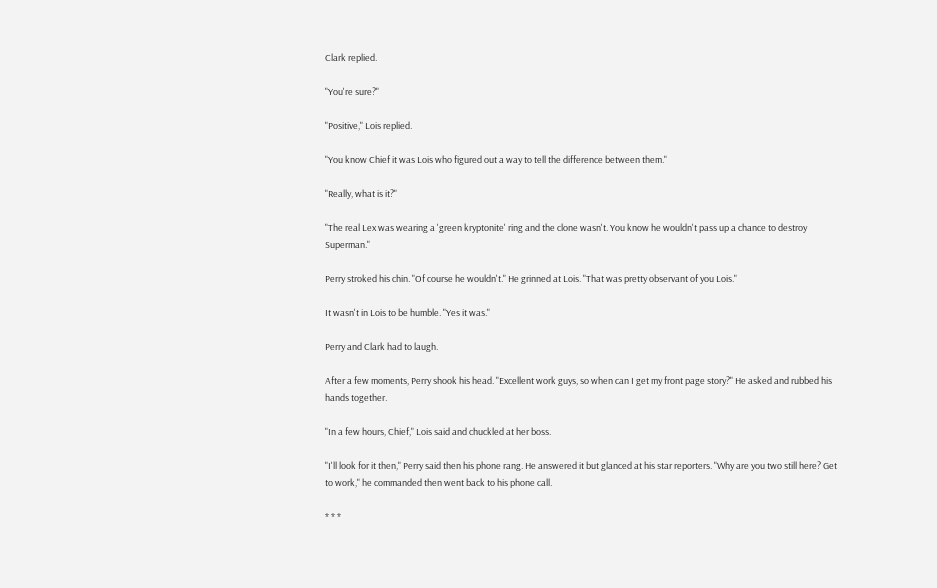Clark replied.

"You're sure?"

"Positive," Lois replied.

"You know Chief it was Lois who figured out a way to tell the difference between them."

"Really, what is it?"

"The real Lex was wearing a 'green kryptonite' ring and the clone wasn't. You know he wouldn't pass up a chance to destroy Superman."

Perry stroked his chin. "Of course he wouldn't." He grinned at Lois. "That was pretty observant of you Lois."

It wasn't in Lois to be humble. "Yes it was."

Perry and Clark had to laugh.

After a few moments, Perry shook his head. "Excellent work guys, so when can I get my front page story?" He asked and rubbed his hands together.

"In a few hours, Chief," Lois said and chuckled at her boss.

"I'll look for it then," Perry said then his phone rang. He answered it but glanced at his star reporters. "Why are you two still here? Get to work," he commanded then went back to his phone call.

* * *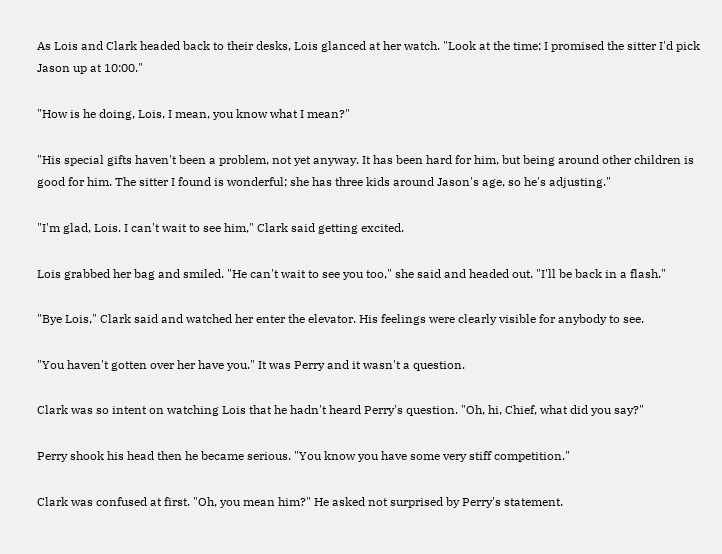As Lois and Clark headed back to their desks, Lois glanced at her watch. "Look at the time; I promised the sitter I'd pick Jason up at 10:00."

"How is he doing, Lois, I mean, you know what I mean?"

"His special gifts haven't been a problem, not yet anyway. It has been hard for him, but being around other children is good for him. The sitter I found is wonderful; she has three kids around Jason's age, so he's adjusting."

"I'm glad, Lois. I can't wait to see him," Clark said getting excited.

Lois grabbed her bag and smiled. "He can't wait to see you too," she said and headed out. "I'll be back in a flash."

"Bye Lois," Clark said and watched her enter the elevator. His feelings were clearly visible for anybody to see.

"You haven't gotten over her have you." It was Perry and it wasn't a question.

Clark was so intent on watching Lois that he hadn't heard Perry's question. "Oh, hi, Chief, what did you say?"

Perry shook his head then he became serious. "You know you have some very stiff competition."

Clark was confused at first. "Oh, you mean him?" He asked not surprised by Perry's statement.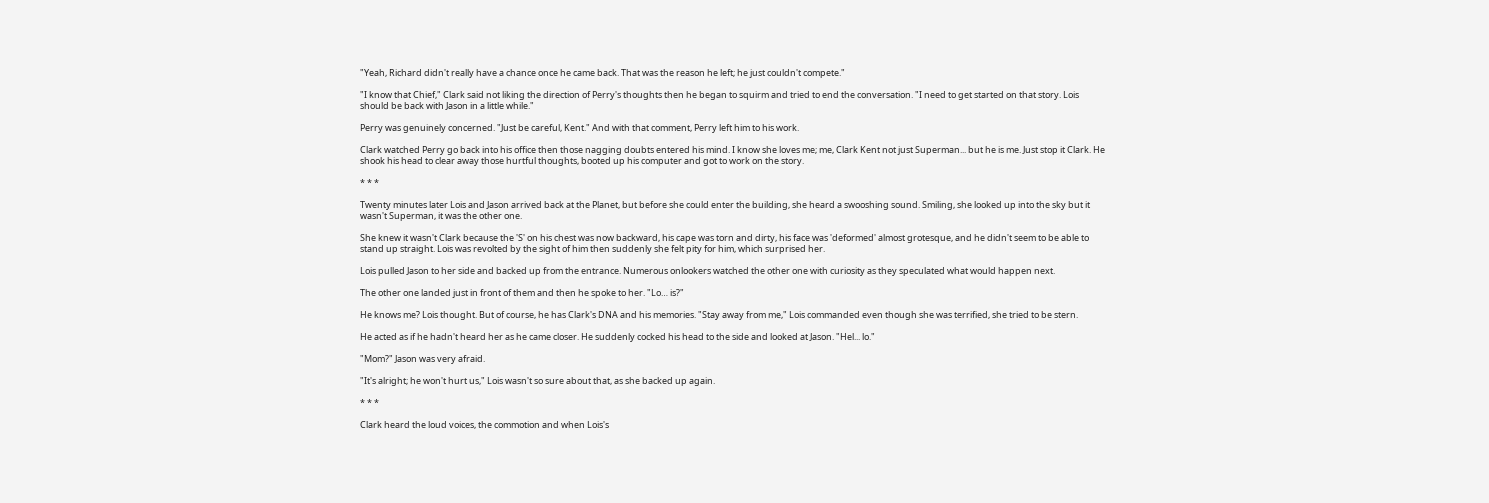"Yeah, Richard didn't really have a chance once he came back. That was the reason he left; he just couldn't compete."

"I know that Chief," Clark said not liking the direction of Perry's thoughts then he began to squirm and tried to end the conversation. "I need to get started on that story. Lois should be back with Jason in a little while."

Perry was genuinely concerned. "Just be careful, Kent." And with that comment, Perry left him to his work.

Clark watched Perry go back into his office then those nagging doubts entered his mind. I know she loves me; me, Clark Kent not just Superman... but he is me. Just stop it Clark. He shook his head to clear away those hurtful thoughts, booted up his computer and got to work on the story.

* * *

Twenty minutes later Lois and Jason arrived back at the Planet, but before she could enter the building, she heard a swooshing sound. Smiling, she looked up into the sky but it wasn't Superman, it was the other one.

She knew it wasn't Clark because the 'S' on his chest was now backward, his cape was torn and dirty, his face was 'deformed' almost grotesque, and he didn't seem to be able to stand up straight. Lois was revolted by the sight of him then suddenly she felt pity for him, which surprised her.

Lois pulled Jason to her side and backed up from the entrance. Numerous onlookers watched the other one with curiosity as they speculated what would happen next.

The other one landed just in front of them and then he spoke to her. "Lo… is?"

He knows me? Lois thought. But of course, he has Clark's DNA and his memories. "Stay away from me," Lois commanded even though she was terrified, she tried to be stern.

He acted as if he hadn't heard her as he came closer. He suddenly cocked his head to the side and looked at Jason. "Hel... lo."

"Mom?" Jason was very afraid.

"It's alright; he won't hurt us," Lois wasn't so sure about that, as she backed up again.

* * *

Clark heard the loud voices, the commotion and when Lois's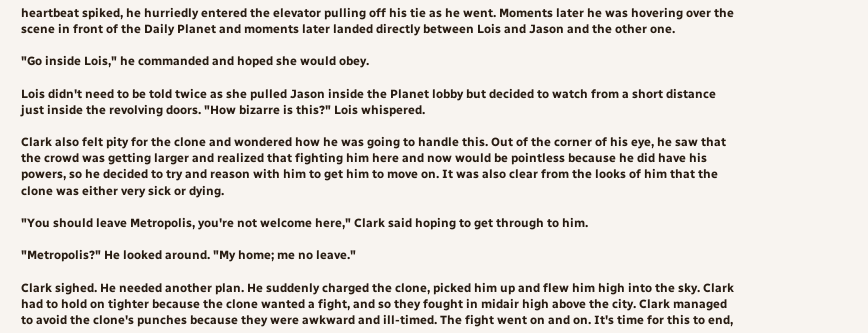heartbeat spiked, he hurriedly entered the elevator pulling off his tie as he went. Moments later he was hovering over the scene in front of the Daily Planet and moments later landed directly between Lois and Jason and the other one.

"Go inside Lois," he commanded and hoped she would obey.

Lois didn't need to be told twice as she pulled Jason inside the Planet lobby but decided to watch from a short distance just inside the revolving doors. "How bizarre is this?" Lois whispered.

Clark also felt pity for the clone and wondered how he was going to handle this. Out of the corner of his eye, he saw that the crowd was getting larger and realized that fighting him here and now would be pointless because he did have his powers, so he decided to try and reason with him to get him to move on. It was also clear from the looks of him that the clone was either very sick or dying.

"You should leave Metropolis, you're not welcome here," Clark said hoping to get through to him.

"Metropolis?" He looked around. "My home; me no leave."

Clark sighed. He needed another plan. He suddenly charged the clone, picked him up and flew him high into the sky. Clark had to hold on tighter because the clone wanted a fight, and so they fought in midair high above the city. Clark managed to avoid the clone's punches because they were awkward and ill-timed. The fight went on and on. It's time for this to end,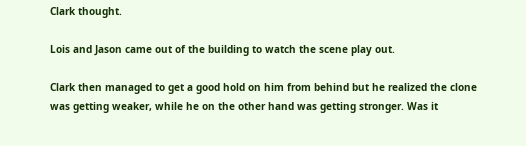Clark thought.

Lois and Jason came out of the building to watch the scene play out.

Clark then managed to get a good hold on him from behind but he realized the clone was getting weaker, while he on the other hand was getting stronger. Was it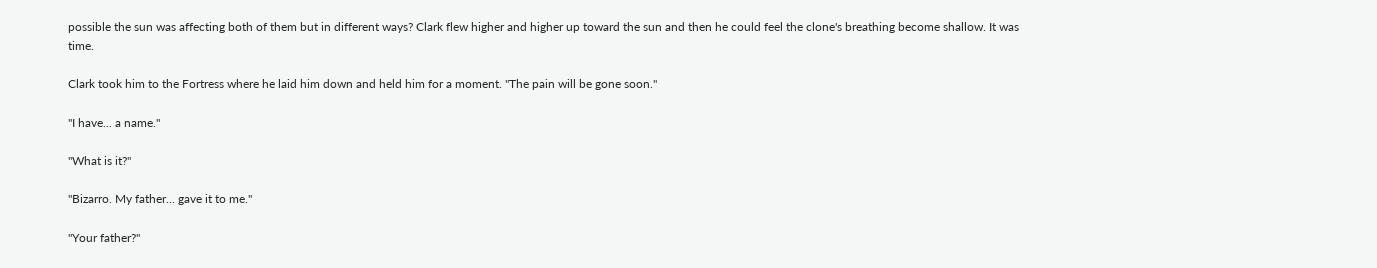possible the sun was affecting both of them but in different ways? Clark flew higher and higher up toward the sun and then he could feel the clone's breathing become shallow. It was time.

Clark took him to the Fortress where he laid him down and held him for a moment. "The pain will be gone soon."

"I have... a name."

"What is it?"

"Bizarro. My father... gave it to me."

"Your father?"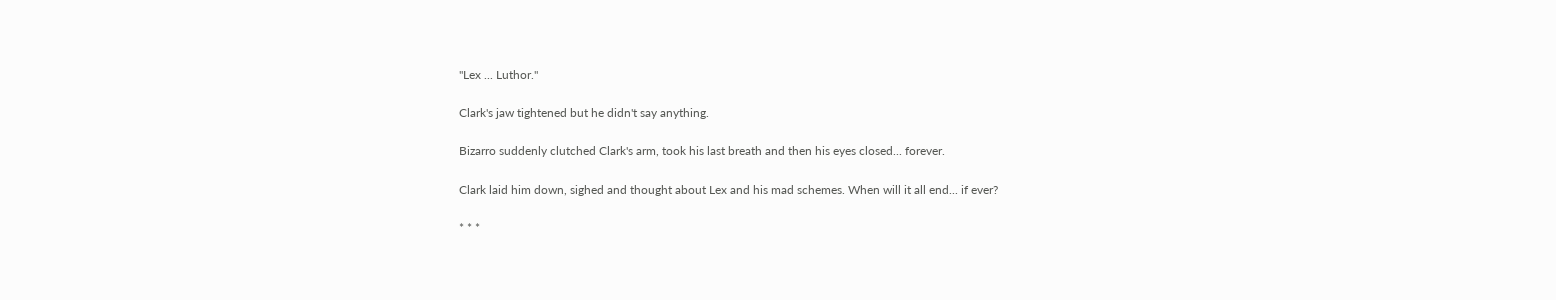"Lex ... Luthor."

Clark's jaw tightened but he didn't say anything.

Bizarro suddenly clutched Clark's arm, took his last breath and then his eyes closed... forever.

Clark laid him down, sighed and thought about Lex and his mad schemes. When will it all end... if ever?

* * *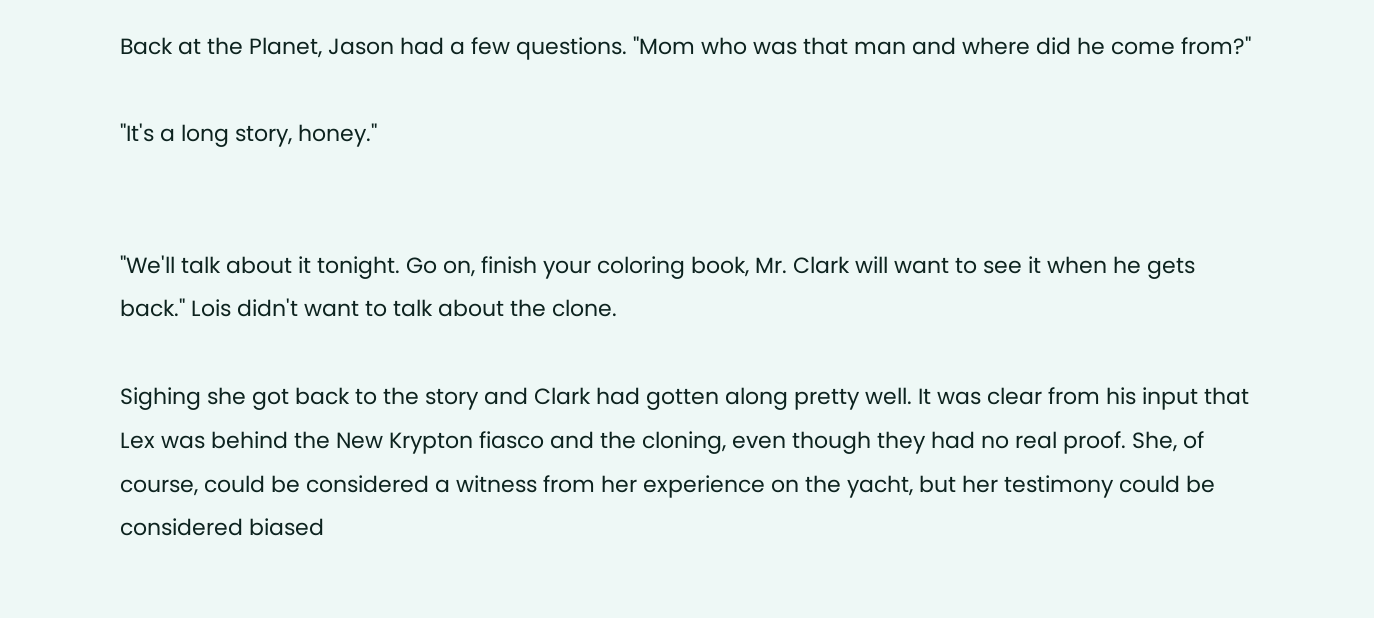Back at the Planet, Jason had a few questions. "Mom who was that man and where did he come from?"

"It's a long story, honey."


"We'll talk about it tonight. Go on, finish your coloring book, Mr. Clark will want to see it when he gets back." Lois didn't want to talk about the clone.

Sighing she got back to the story and Clark had gotten along pretty well. It was clear from his input that Lex was behind the New Krypton fiasco and the cloning, even though they had no real proof. She, of course, could be considered a witness from her experience on the yacht, but her testimony could be considered biased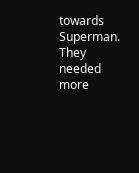towards Superman. They needed more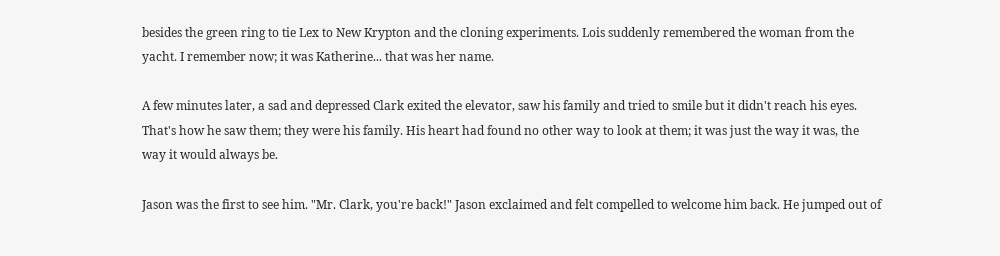besides the green ring to tie Lex to New Krypton and the cloning experiments. Lois suddenly remembered the woman from the yacht. I remember now; it was Katherine... that was her name.

A few minutes later, a sad and depressed Clark exited the elevator, saw his family and tried to smile but it didn't reach his eyes. That's how he saw them; they were his family. His heart had found no other way to look at them; it was just the way it was, the way it would always be.

Jason was the first to see him. "Mr. Clark, you're back!" Jason exclaimed and felt compelled to welcome him back. He jumped out of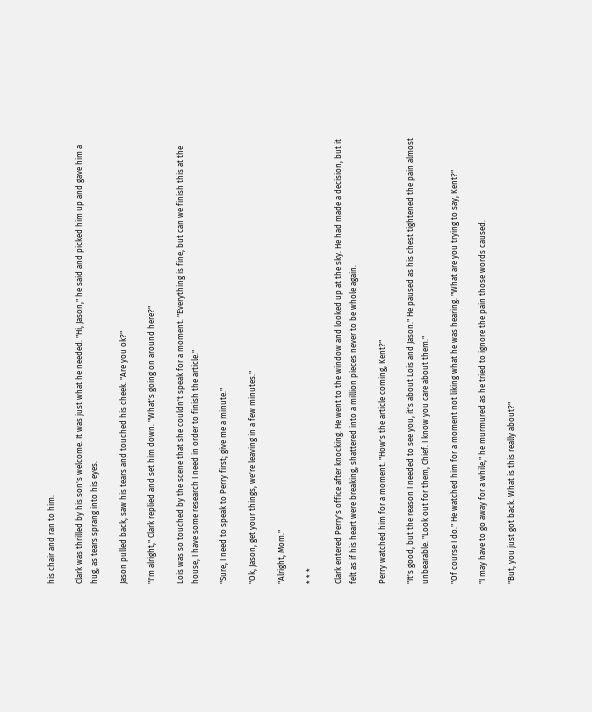his chair and ran to him.

Clark was thrilled by his son's welcome. It was just what he needed. "Hi, Jason," he said and picked him up and gave him a hug, as tears sprang into his eyes.

Jason pulled back, saw his tears and touched his cheek. "Are you ok?"

"I'm alright," Clark replied and set him down. "What's going on around here?"

Lois was so touched by the scene that she couldn't speak for a moment. "Everything is fine, but can we finish this at the house, I have some research I need in order to finish the article."

"Sure, I need to speak to Perry first; give me a minute."

"Ok, Jason, get your things, we're leaving in a few minutes."

"Alright, Mom."

* * *

Clark entered Perry's office after knocking. He went to the window and looked up at the sky. He had made a decision, but it felt as if his heart were breaking, shattered into a million pieces never to be whole again.

Perry watched him for a moment. "How's the article coming, Kent?"

"It's good, but the reason I needed to see you, it's about Lois and Jason." He paused as his chest tightened the pain almost unbearable. "Look out for them, Chief. I know you care about them."

"Of course I do." He watched him for a moment not liking what he was hearing. "What are you trying to say, Kent?"

"I may have to go away for a while," he murmured as he tried to ignore the pain those words caused.

"But, you just got back. What is this really about?"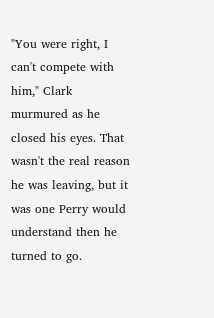"You were right, I can't compete with him," Clark murmured as he closed his eyes. That wasn't the real reason he was leaving, but it was one Perry would understand then he turned to go.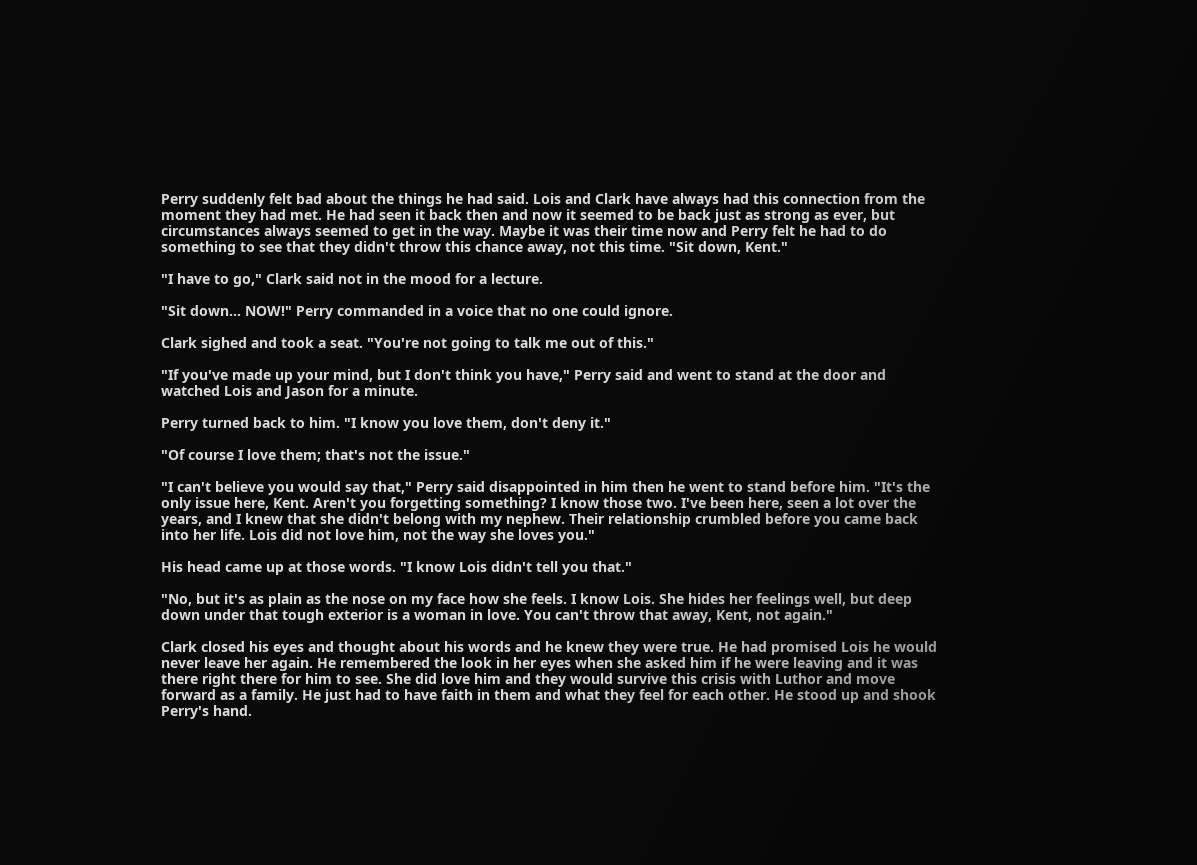Perry suddenly felt bad about the things he had said. Lois and Clark have always had this connection from the moment they had met. He had seen it back then and now it seemed to be back just as strong as ever, but circumstances always seemed to get in the way. Maybe it was their time now and Perry felt he had to do something to see that they didn't throw this chance away, not this time. "Sit down, Kent."

"I have to go," Clark said not in the mood for a lecture.

"Sit down... NOW!" Perry commanded in a voice that no one could ignore.

Clark sighed and took a seat. "You're not going to talk me out of this."

"If you've made up your mind, but I don't think you have," Perry said and went to stand at the door and watched Lois and Jason for a minute.

Perry turned back to him. "I know you love them, don't deny it."

"Of course I love them; that's not the issue."

"I can't believe you would say that," Perry said disappointed in him then he went to stand before him. "It's the only issue here, Kent. Aren't you forgetting something? I know those two. I've been here, seen a lot over the years, and I knew that she didn't belong with my nephew. Their relationship crumbled before you came back into her life. Lois did not love him, not the way she loves you."

His head came up at those words. "I know Lois didn't tell you that."

"No, but it's as plain as the nose on my face how she feels. I know Lois. She hides her feelings well, but deep down under that tough exterior is a woman in love. You can't throw that away, Kent, not again."

Clark closed his eyes and thought about his words and he knew they were true. He had promised Lois he would never leave her again. He remembered the look in her eyes when she asked him if he were leaving and it was there right there for him to see. She did love him and they would survive this crisis with Luthor and move forward as a family. He just had to have faith in them and what they feel for each other. He stood up and shook Perry's hand.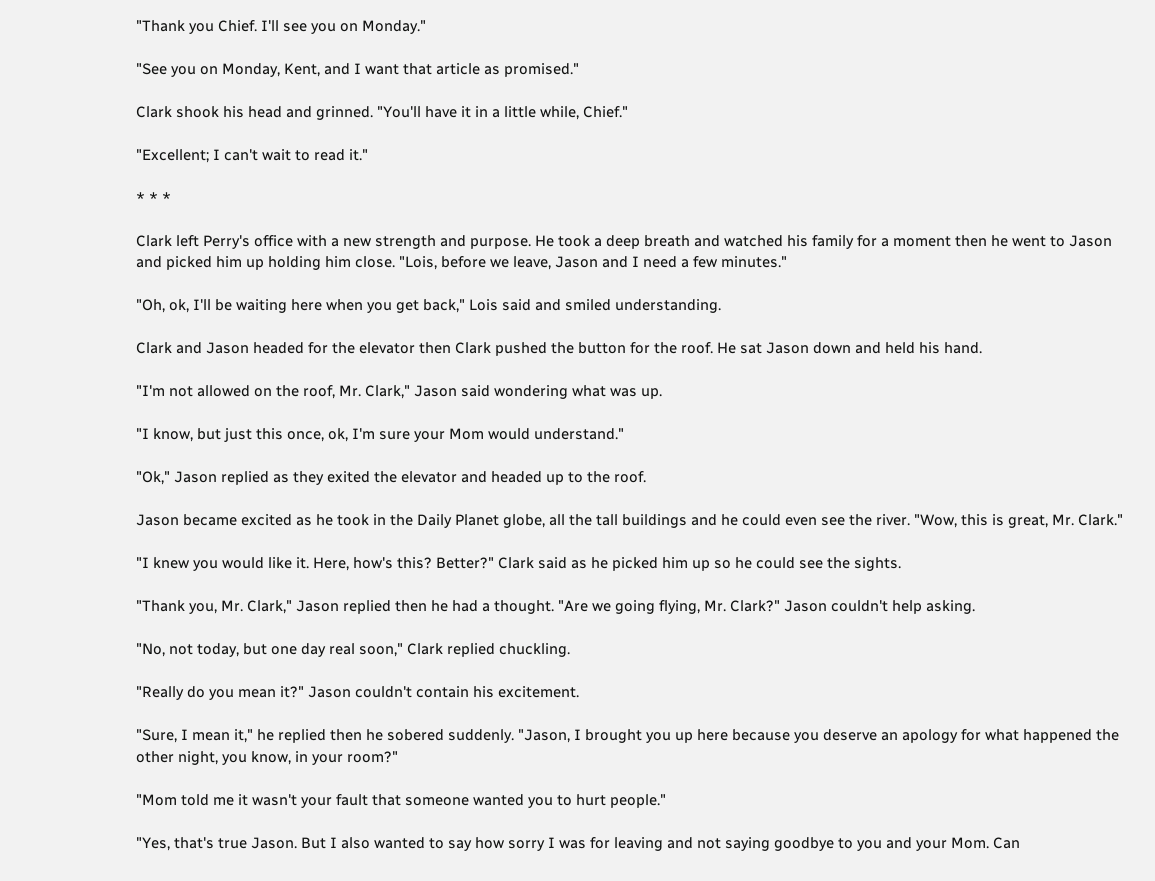"Thank you Chief. I'll see you on Monday."

"See you on Monday, Kent, and I want that article as promised."

Clark shook his head and grinned. "You'll have it in a little while, Chief."

"Excellent; I can't wait to read it."

* * *

Clark left Perry's office with a new strength and purpose. He took a deep breath and watched his family for a moment then he went to Jason and picked him up holding him close. "Lois, before we leave, Jason and I need a few minutes."

"Oh, ok, I'll be waiting here when you get back," Lois said and smiled understanding.

Clark and Jason headed for the elevator then Clark pushed the button for the roof. He sat Jason down and held his hand.

"I'm not allowed on the roof, Mr. Clark," Jason said wondering what was up.

"I know, but just this once, ok, I'm sure your Mom would understand."

"Ok," Jason replied as they exited the elevator and headed up to the roof.

Jason became excited as he took in the Daily Planet globe, all the tall buildings and he could even see the river. "Wow, this is great, Mr. Clark."

"I knew you would like it. Here, how's this? Better?" Clark said as he picked him up so he could see the sights.

"Thank you, Mr. Clark," Jason replied then he had a thought. "Are we going flying, Mr. Clark?" Jason couldn't help asking.

"No, not today, but one day real soon," Clark replied chuckling.

"Really do you mean it?" Jason couldn't contain his excitement.

"Sure, I mean it," he replied then he sobered suddenly. "Jason, I brought you up here because you deserve an apology for what happened the other night, you know, in your room?"

"Mom told me it wasn't your fault that someone wanted you to hurt people."

"Yes, that's true Jason. But I also wanted to say how sorry I was for leaving and not saying goodbye to you and your Mom. Can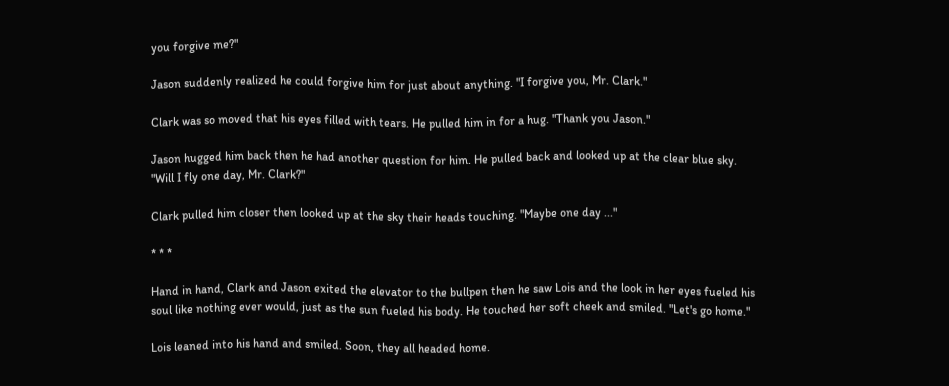you forgive me?"

Jason suddenly realized he could forgive him for just about anything. "I forgive you, Mr. Clark."

Clark was so moved that his eyes filled with tears. He pulled him in for a hug. "Thank you Jason."

Jason hugged him back then he had another question for him. He pulled back and looked up at the clear blue sky. "Will I fly one day, Mr. Clark?"

Clark pulled him closer then looked up at the sky their heads touching. "Maybe one day ..."

* * *

Hand in hand, Clark and Jason exited the elevator to the bullpen then he saw Lois and the look in her eyes fueled his soul like nothing ever would, just as the sun fueled his body. He touched her soft cheek and smiled. "Let's go home."

Lois leaned into his hand and smiled. Soon, they all headed home.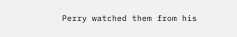Perry watched them from his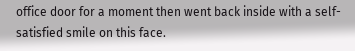office door for a moment then went back inside with a self-satisfied smile on this face.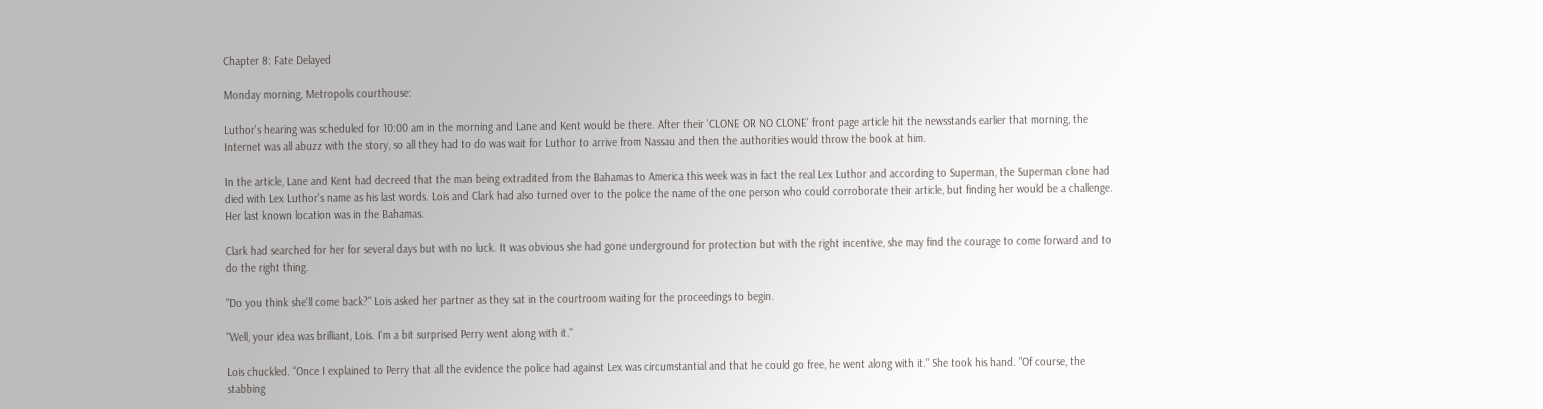Chapter 8: Fate Delayed

Monday morning, Metropolis courthouse:

Luthor's hearing was scheduled for 10:00 am in the morning and Lane and Kent would be there. After their 'CLONE OR NO CLONE' front page article hit the newsstands earlier that morning, the Internet was all abuzz with the story, so all they had to do was wait for Luthor to arrive from Nassau and then the authorities would throw the book at him.

In the article, Lane and Kent had decreed that the man being extradited from the Bahamas to America this week was in fact the real Lex Luthor and according to Superman, the Superman clone had died with Lex Luthor's name as his last words. Lois and Clark had also turned over to the police the name of the one person who could corroborate their article, but finding her would be a challenge. Her last known location was in the Bahamas.

Clark had searched for her for several days but with no luck. It was obvious she had gone underground for protection but with the right incentive, she may find the courage to come forward and to do the right thing.

"Do you think she'll come back?" Lois asked her partner as they sat in the courtroom waiting for the proceedings to begin.

"Well, your idea was brilliant, Lois. I'm a bit surprised Perry went along with it."

Lois chuckled. "Once I explained to Perry that all the evidence the police had against Lex was circumstantial and that he could go free, he went along with it." She took his hand. "Of course, the stabbing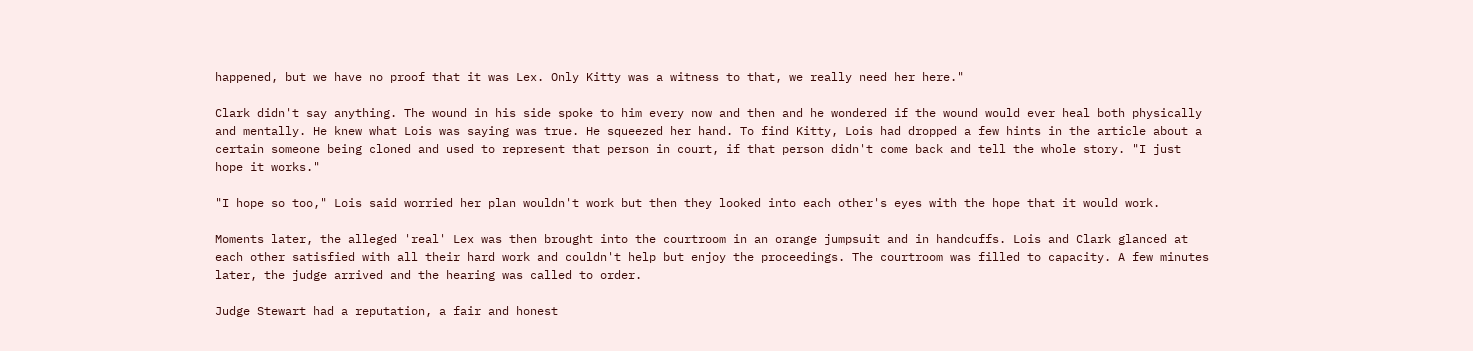happened, but we have no proof that it was Lex. Only Kitty was a witness to that, we really need her here."

Clark didn't say anything. The wound in his side spoke to him every now and then and he wondered if the wound would ever heal both physically and mentally. He knew what Lois was saying was true. He squeezed her hand. To find Kitty, Lois had dropped a few hints in the article about a certain someone being cloned and used to represent that person in court, if that person didn't come back and tell the whole story. "I just hope it works."

"I hope so too," Lois said worried her plan wouldn't work but then they looked into each other's eyes with the hope that it would work.

Moments later, the alleged 'real' Lex was then brought into the courtroom in an orange jumpsuit and in handcuffs. Lois and Clark glanced at each other satisfied with all their hard work and couldn't help but enjoy the proceedings. The courtroom was filled to capacity. A few minutes later, the judge arrived and the hearing was called to order.

Judge Stewart had a reputation, a fair and honest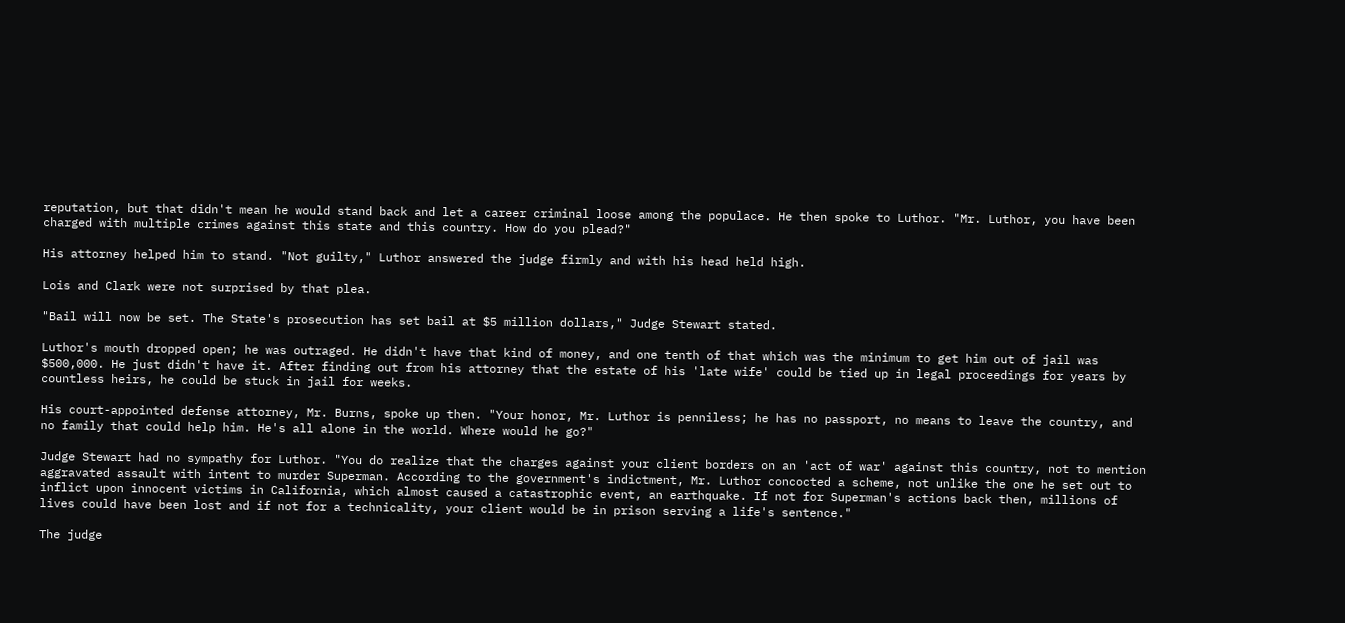reputation, but that didn't mean he would stand back and let a career criminal loose among the populace. He then spoke to Luthor. "Mr. Luthor, you have been charged with multiple crimes against this state and this country. How do you plead?"

His attorney helped him to stand. "Not guilty," Luthor answered the judge firmly and with his head held high.

Lois and Clark were not surprised by that plea.

"Bail will now be set. The State's prosecution has set bail at $5 million dollars," Judge Stewart stated.

Luthor's mouth dropped open; he was outraged. He didn't have that kind of money, and one tenth of that which was the minimum to get him out of jail was $500,000. He just didn't have it. After finding out from his attorney that the estate of his 'late wife' could be tied up in legal proceedings for years by countless heirs, he could be stuck in jail for weeks.

His court-appointed defense attorney, Mr. Burns, spoke up then. "Your honor, Mr. Luthor is penniless; he has no passport, no means to leave the country, and no family that could help him. He's all alone in the world. Where would he go?"

Judge Stewart had no sympathy for Luthor. "You do realize that the charges against your client borders on an 'act of war' against this country, not to mention aggravated assault with intent to murder Superman. According to the government's indictment, Mr. Luthor concocted a scheme, not unlike the one he set out to inflict upon innocent victims in California, which almost caused a catastrophic event, an earthquake. If not for Superman's actions back then, millions of lives could have been lost and if not for a technicality, your client would be in prison serving a life's sentence."

The judge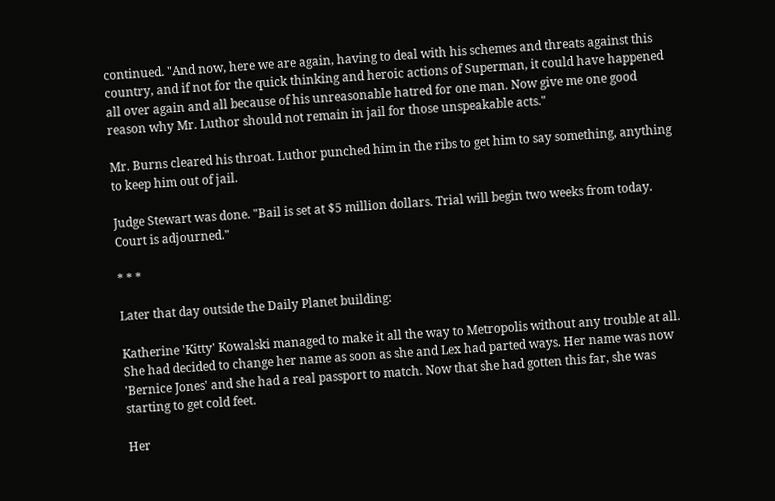continued. "And now, here we are again, having to deal with his schemes and threats against this country, and if not for the quick thinking and heroic actions of Superman, it could have happened all over again and all because of his unreasonable hatred for one man. Now give me one good reason why Mr. Luthor should not remain in jail for those unspeakable acts."

Mr. Burns cleared his throat. Luthor punched him in the ribs to get him to say something, anything to keep him out of jail.

Judge Stewart was done. "Bail is set at $5 million dollars. Trial will begin two weeks from today. Court is adjourned."

* * *

Later that day outside the Daily Planet building:

Katherine 'Kitty' Kowalski managed to make it all the way to Metropolis without any trouble at all. She had decided to change her name as soon as she and Lex had parted ways. Her name was now 'Bernice Jones' and she had a real passport to match. Now that she had gotten this far, she was starting to get cold feet.

Her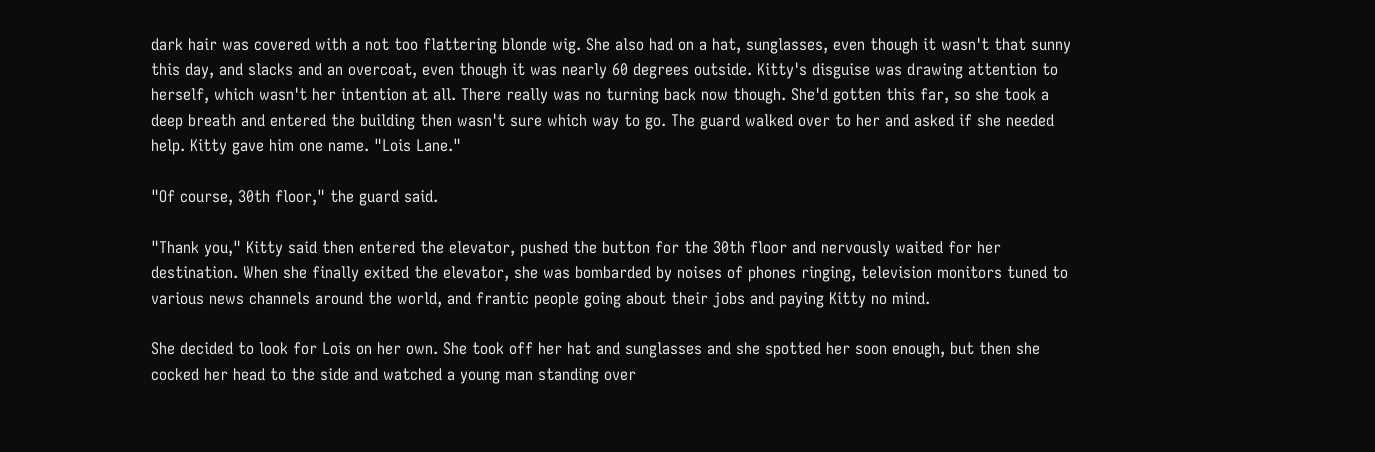dark hair was covered with a not too flattering blonde wig. She also had on a hat, sunglasses, even though it wasn't that sunny this day, and slacks and an overcoat, even though it was nearly 60 degrees outside. Kitty's disguise was drawing attention to herself, which wasn't her intention at all. There really was no turning back now though. She'd gotten this far, so she took a deep breath and entered the building then wasn't sure which way to go. The guard walked over to her and asked if she needed help. Kitty gave him one name. "Lois Lane."

"Of course, 30th floor," the guard said.

"Thank you," Kitty said then entered the elevator, pushed the button for the 30th floor and nervously waited for her destination. When she finally exited the elevator, she was bombarded by noises of phones ringing, television monitors tuned to various news channels around the world, and frantic people going about their jobs and paying Kitty no mind.

She decided to look for Lois on her own. She took off her hat and sunglasses and she spotted her soon enough, but then she cocked her head to the side and watched a young man standing over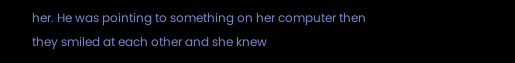her. He was pointing to something on her computer then they smiled at each other and she knew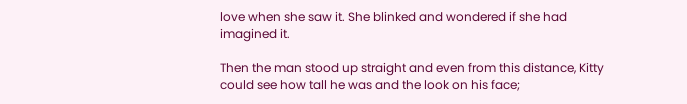love when she saw it. She blinked and wondered if she had imagined it.

Then the man stood up straight and even from this distance, Kitty could see how tall he was and the look on his face;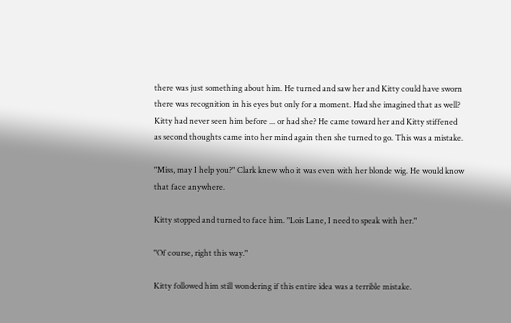there was just something about him. He turned and saw her and Kitty could have sworn there was recognition in his eyes but only for a moment. Had she imagined that as well? Kitty had never seen him before ... or had she? He came toward her and Kitty stiffened as second thoughts came into her mind again then she turned to go. This was a mistake.

"Miss, may I help you?" Clark knew who it was even with her blonde wig. He would know that face anywhere.

Kitty stopped and turned to face him. "Lois Lane, I need to speak with her."

"Of course, right this way."

Kitty followed him still wondering if this entire idea was a terrible mistake.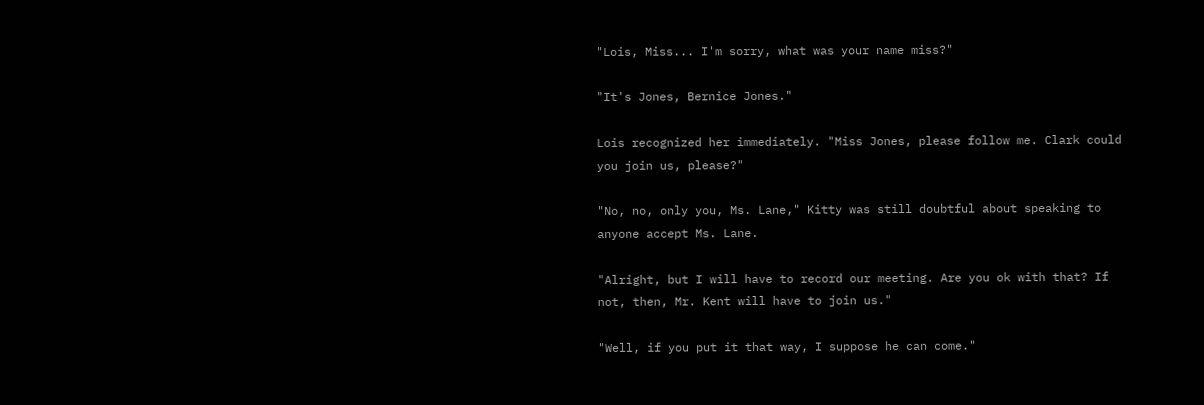"Lois, Miss... I'm sorry, what was your name miss?"

"It's Jones, Bernice Jones."

Lois recognized her immediately. "Miss Jones, please follow me. Clark could you join us, please?"

"No, no, only you, Ms. Lane," Kitty was still doubtful about speaking to anyone accept Ms. Lane.

"Alright, but I will have to record our meeting. Are you ok with that? If not, then, Mr. Kent will have to join us."

"Well, if you put it that way, I suppose he can come."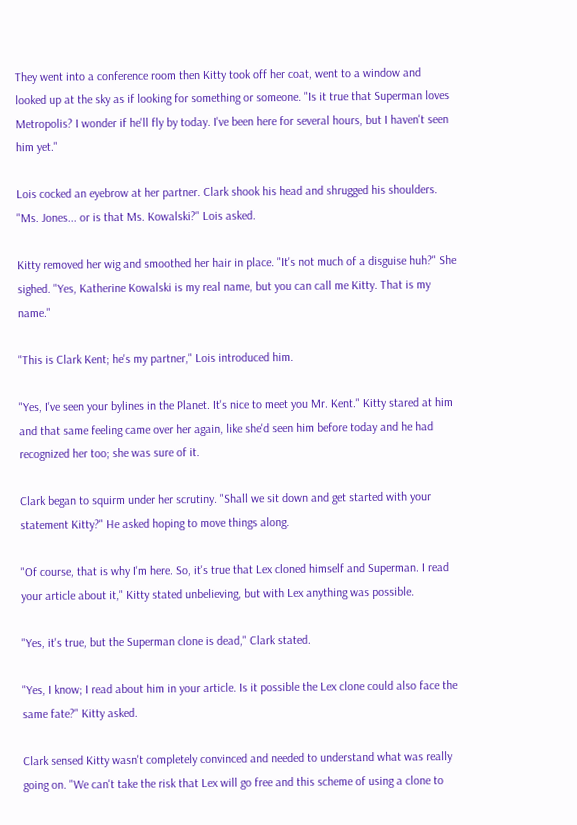They went into a conference room then Kitty took off her coat, went to a window and looked up at the sky as if looking for something or someone. "Is it true that Superman loves Metropolis? I wonder if he'll fly by today. I've been here for several hours, but I haven't seen him yet."

Lois cocked an eyebrow at her partner. Clark shook his head and shrugged his shoulders. "Ms. Jones... or is that Ms. Kowalski?" Lois asked.

Kitty removed her wig and smoothed her hair in place. "It's not much of a disguise huh?" She sighed. "Yes, Katherine Kowalski is my real name, but you can call me Kitty. That is my name."

"This is Clark Kent; he's my partner," Lois introduced him.

"Yes, I've seen your bylines in the Planet. It's nice to meet you Mr. Kent." Kitty stared at him and that same feeling came over her again, like she'd seen him before today and he had recognized her too; she was sure of it.

Clark began to squirm under her scrutiny. "Shall we sit down and get started with your statement Kitty?" He asked hoping to move things along.

"Of course, that is why I'm here. So, it's true that Lex cloned himself and Superman. I read your article about it," Kitty stated unbelieving, but with Lex anything was possible.

"Yes, it's true, but the Superman clone is dead," Clark stated.

"Yes, I know; I read about him in your article. Is it possible the Lex clone could also face the same fate?" Kitty asked.

Clark sensed Kitty wasn't completely convinced and needed to understand what was really going on. "We can't take the risk that Lex will go free and this scheme of using a clone to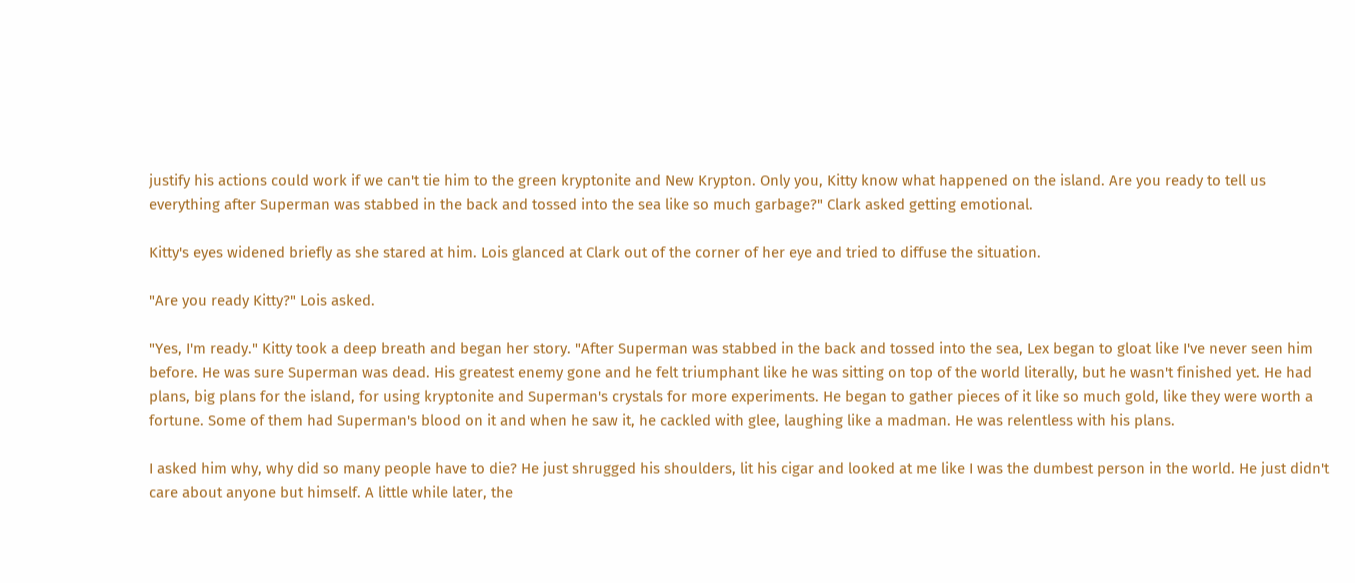justify his actions could work if we can't tie him to the green kryptonite and New Krypton. Only you, Kitty know what happened on the island. Are you ready to tell us everything after Superman was stabbed in the back and tossed into the sea like so much garbage?" Clark asked getting emotional.

Kitty's eyes widened briefly as she stared at him. Lois glanced at Clark out of the corner of her eye and tried to diffuse the situation.

"Are you ready Kitty?" Lois asked.

"Yes, I'm ready." Kitty took a deep breath and began her story. "After Superman was stabbed in the back and tossed into the sea, Lex began to gloat like I've never seen him before. He was sure Superman was dead. His greatest enemy gone and he felt triumphant like he was sitting on top of the world literally, but he wasn't finished yet. He had plans, big plans for the island, for using kryptonite and Superman's crystals for more experiments. He began to gather pieces of it like so much gold, like they were worth a fortune. Some of them had Superman's blood on it and when he saw it, he cackled with glee, laughing like a madman. He was relentless with his plans.

I asked him why, why did so many people have to die? He just shrugged his shoulders, lit his cigar and looked at me like I was the dumbest person in the world. He just didn't care about anyone but himself. A little while later, the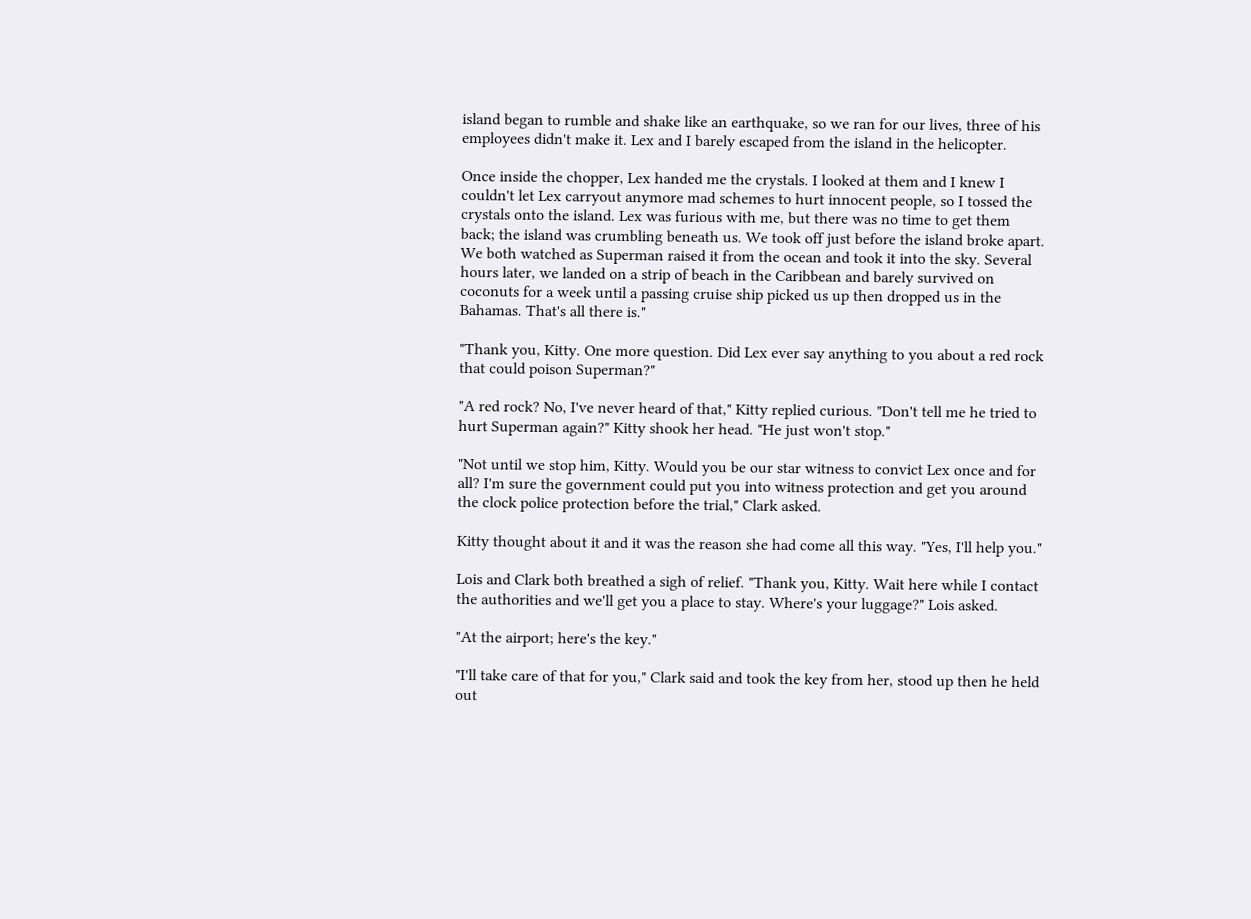island began to rumble and shake like an earthquake, so we ran for our lives, three of his employees didn't make it. Lex and I barely escaped from the island in the helicopter.

Once inside the chopper, Lex handed me the crystals. I looked at them and I knew I couldn't let Lex carryout anymore mad schemes to hurt innocent people, so I tossed the crystals onto the island. Lex was furious with me, but there was no time to get them back; the island was crumbling beneath us. We took off just before the island broke apart. We both watched as Superman raised it from the ocean and took it into the sky. Several hours later, we landed on a strip of beach in the Caribbean and barely survived on coconuts for a week until a passing cruise ship picked us up then dropped us in the Bahamas. That's all there is."

"Thank you, Kitty. One more question. Did Lex ever say anything to you about a red rock that could poison Superman?"

"A red rock? No, I've never heard of that," Kitty replied curious. "Don't tell me he tried to hurt Superman again?" Kitty shook her head. "He just won't stop."

"Not until we stop him, Kitty. Would you be our star witness to convict Lex once and for all? I'm sure the government could put you into witness protection and get you around the clock police protection before the trial," Clark asked.

Kitty thought about it and it was the reason she had come all this way. "Yes, I'll help you."

Lois and Clark both breathed a sigh of relief. "Thank you, Kitty. Wait here while I contact the authorities and we'll get you a place to stay. Where's your luggage?" Lois asked.

"At the airport; here's the key."

"I'll take care of that for you," Clark said and took the key from her, stood up then he held out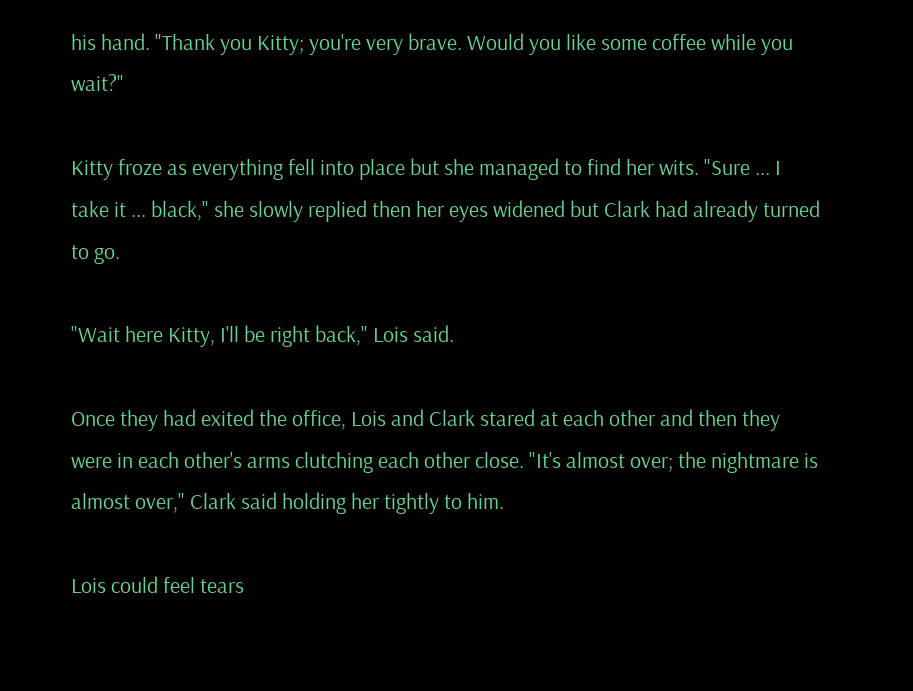his hand. "Thank you Kitty; you're very brave. Would you like some coffee while you wait?"

Kitty froze as everything fell into place but she managed to find her wits. "Sure ... I take it ... black," she slowly replied then her eyes widened but Clark had already turned to go.

"Wait here Kitty, I'll be right back," Lois said.

Once they had exited the office, Lois and Clark stared at each other and then they were in each other's arms clutching each other close. "It's almost over; the nightmare is almost over," Clark said holding her tightly to him.

Lois could feel tears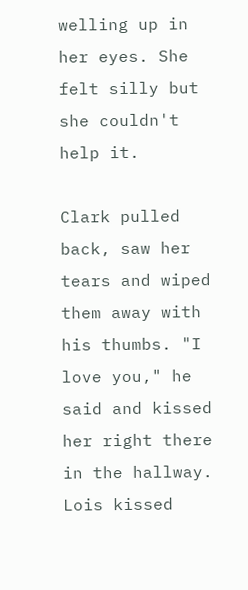welling up in her eyes. She felt silly but she couldn't help it.

Clark pulled back, saw her tears and wiped them away with his thumbs. "I love you," he said and kissed her right there in the hallway. Lois kissed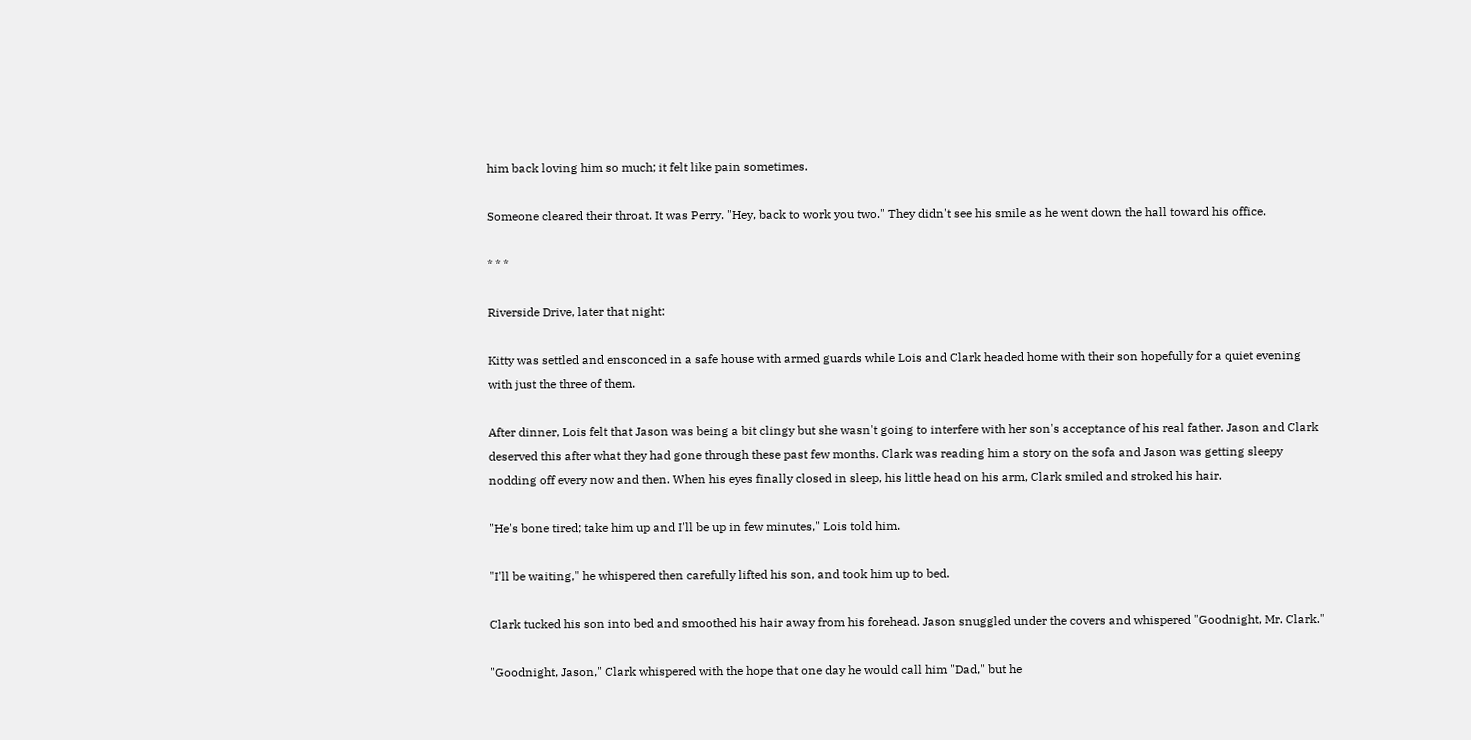him back loving him so much; it felt like pain sometimes.

Someone cleared their throat. It was Perry. "Hey, back to work you two." They didn't see his smile as he went down the hall toward his office.

* * *

Riverside Drive, later that night:

Kitty was settled and ensconced in a safe house with armed guards while Lois and Clark headed home with their son hopefully for a quiet evening with just the three of them.

After dinner, Lois felt that Jason was being a bit clingy but she wasn't going to interfere with her son's acceptance of his real father. Jason and Clark deserved this after what they had gone through these past few months. Clark was reading him a story on the sofa and Jason was getting sleepy nodding off every now and then. When his eyes finally closed in sleep, his little head on his arm, Clark smiled and stroked his hair.

"He's bone tired; take him up and I'll be up in few minutes," Lois told him.

"I'll be waiting," he whispered then carefully lifted his son, and took him up to bed.

Clark tucked his son into bed and smoothed his hair away from his forehead. Jason snuggled under the covers and whispered "Goodnight, Mr. Clark."

"Goodnight, Jason," Clark whispered with the hope that one day he would call him "Dad," but he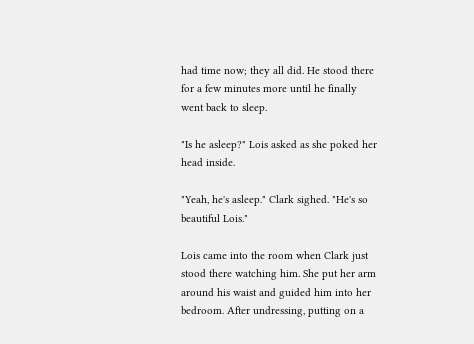had time now; they all did. He stood there for a few minutes more until he finally went back to sleep.

"Is he asleep?" Lois asked as she poked her head inside.

"Yeah, he's asleep." Clark sighed. "He's so beautiful Lois."

Lois came into the room when Clark just stood there watching him. She put her arm around his waist and guided him into her bedroom. After undressing, putting on a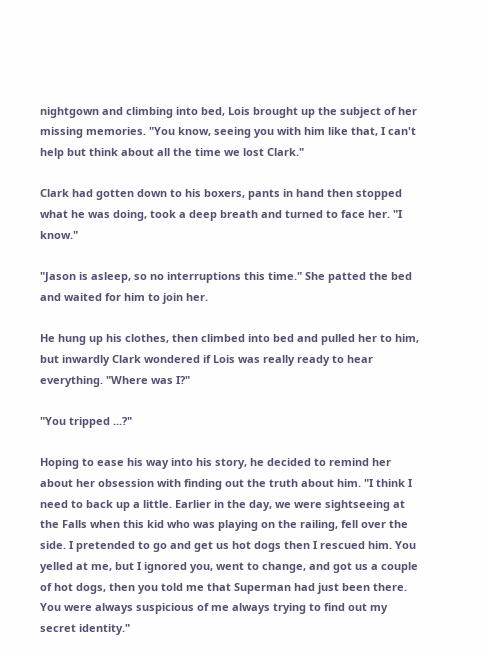nightgown and climbing into bed, Lois brought up the subject of her missing memories. "You know, seeing you with him like that, I can't help but think about all the time we lost Clark."

Clark had gotten down to his boxers, pants in hand then stopped what he was doing, took a deep breath and turned to face her. "I know."

"Jason is asleep, so no interruptions this time." She patted the bed and waited for him to join her.

He hung up his clothes, then climbed into bed and pulled her to him, but inwardly Clark wondered if Lois was really ready to hear everything. "Where was I?"

"You tripped ...?"

Hoping to ease his way into his story, he decided to remind her about her obsession with finding out the truth about him. "I think I need to back up a little. Earlier in the day, we were sightseeing at the Falls when this kid who was playing on the railing, fell over the side. I pretended to go and get us hot dogs then I rescued him. You yelled at me, but I ignored you, went to change, and got us a couple of hot dogs, then you told me that Superman had just been there. You were always suspicious of me always trying to find out my secret identity."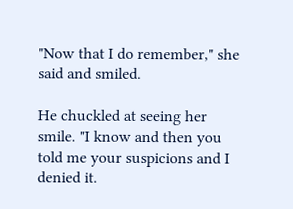"Now that I do remember," she said and smiled.

He chuckled at seeing her smile. "I know and then you told me your suspicions and I denied it.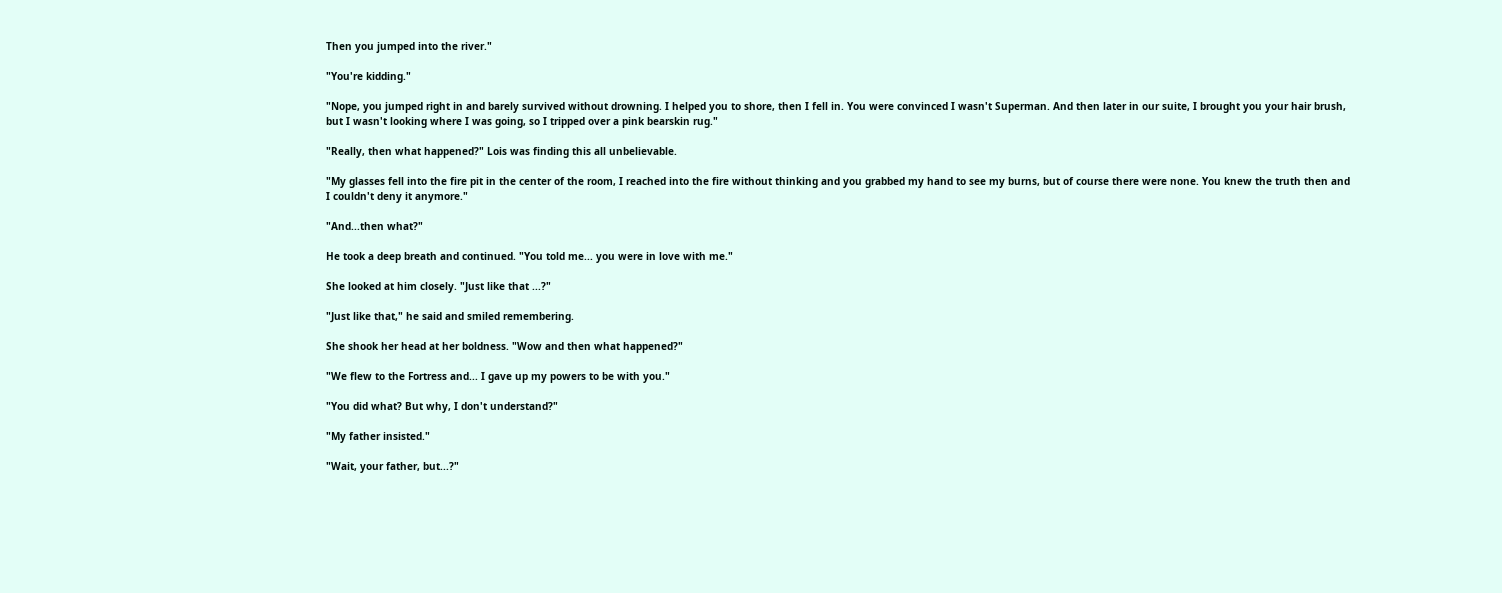Then you jumped into the river."

"You're kidding."

"Nope, you jumped right in and barely survived without drowning. I helped you to shore, then I fell in. You were convinced I wasn't Superman. And then later in our suite, I brought you your hair brush, but I wasn't looking where I was going, so I tripped over a pink bearskin rug."

"Really, then what happened?" Lois was finding this all unbelievable.

"My glasses fell into the fire pit in the center of the room, I reached into the fire without thinking and you grabbed my hand to see my burns, but of course there were none. You knew the truth then and I couldn't deny it anymore."

"And...then what?"

He took a deep breath and continued. "You told me... you were in love with me."

She looked at him closely. "Just like that ...?"

"Just like that," he said and smiled remembering.

She shook her head at her boldness. "Wow and then what happened?"

"We flew to the Fortress and... I gave up my powers to be with you."

"You did what? But why, I don't understand?"

"My father insisted."

"Wait, your father, but...?"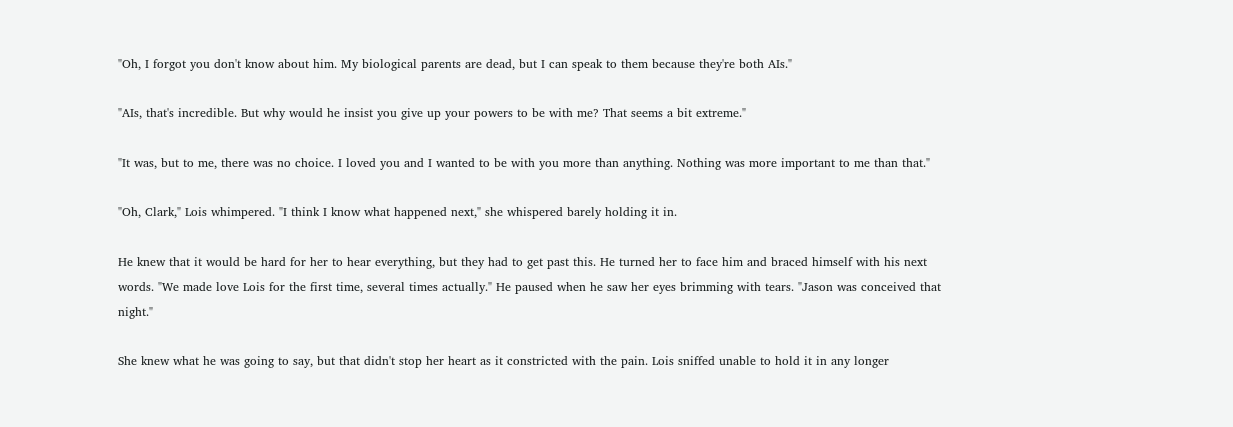"Oh, I forgot you don't know about him. My biological parents are dead, but I can speak to them because they're both AIs."

"AIs, that's incredible. But why would he insist you give up your powers to be with me? That seems a bit extreme."

"It was, but to me, there was no choice. I loved you and I wanted to be with you more than anything. Nothing was more important to me than that."

"Oh, Clark," Lois whimpered. "I think I know what happened next," she whispered barely holding it in.

He knew that it would be hard for her to hear everything, but they had to get past this. He turned her to face him and braced himself with his next words. "We made love Lois for the first time, several times actually." He paused when he saw her eyes brimming with tears. "Jason was conceived that night."

She knew what he was going to say, but that didn't stop her heart as it constricted with the pain. Lois sniffed unable to hold it in any longer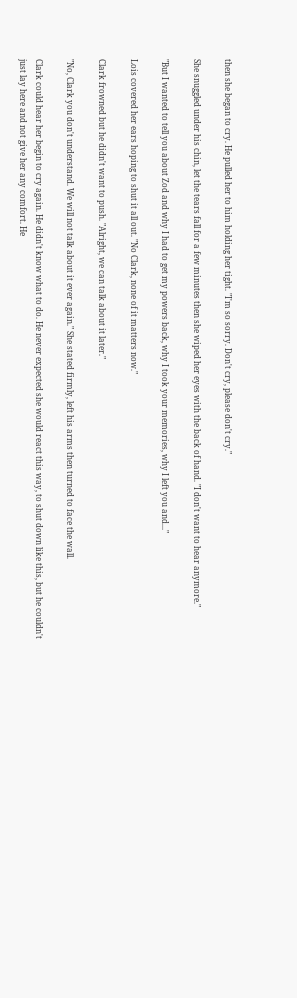then she began to cry. He pulled her to him holding her tight. "I'm so sorry. Don't cry, please don't cry."

She snuggled under his chin, let the tears fall for a few minutes then she wiped her eyes with the back of hand. "I don't want to hear anymore."

"But I wanted to tell you about Zod and why I had to get my powers back, why I took your memories, why I left you and..."

Lois covered her ears hoping to shut it all out. "No Clark, none of it matters now."

Clark frowned but he didn't want to push. "Alright, we can talk about it later."

"No, Clark you don't understand. We will not talk about it ever again." She stated firmly, left his arms then turned to face the wall.

Clark could hear her begin to cry again. He didn't know what to do. He never expected she would react this way, to shut down like this, but he couldn't just lay here and not give her any comfort. He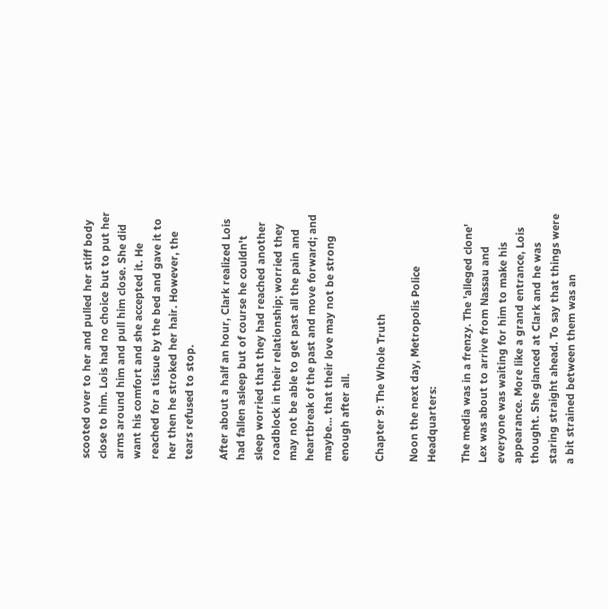scooted over to her and pulled her stiff body close to him. Lois had no choice but to put her arms around him and pull him close. She did want his comfort and she accepted it. He reached for a tissue by the bed and gave it to her then he stroked her hair. However, the tears refused to stop.

After about a half an hour, Clark realized Lois had fallen asleep but of course he couldn't sleep worried that they had reached another roadblock in their relationship; worried they may not be able to get past all the pain and heartbreak of the past and move forward; and maybe... that their love may not be strong enough after all.

Chapter 9: The Whole Truth

Noon the next day, Metropolis Police Headquarters:

The media was in a frenzy. The 'alleged clone' Lex was about to arrive from Nassau and everyone was waiting for him to make his appearance. More like a grand entrance, Lois thought. She glanced at Clark and he was staring straight ahead. To say that things were a bit strained between them was an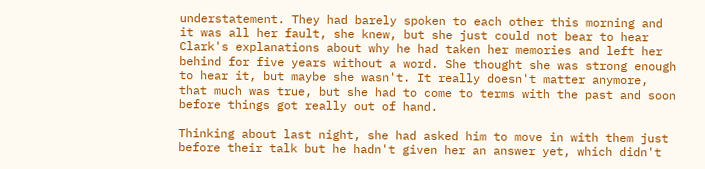understatement. They had barely spoken to each other this morning and it was all her fault, she knew, but she just could not bear to hear Clark's explanations about why he had taken her memories and left her behind for five years without a word. She thought she was strong enough to hear it, but maybe she wasn't. It really doesn't matter anymore, that much was true, but she had to come to terms with the past and soon before things got really out of hand.

Thinking about last night, she had asked him to move in with them just before their talk but he hadn't given her an answer yet, which didn't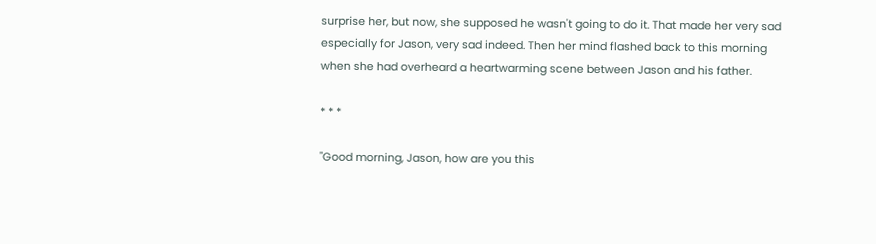surprise her, but now, she supposed he wasn't going to do it. That made her very sad especially for Jason, very sad indeed. Then her mind flashed back to this morning when she had overheard a heartwarming scene between Jason and his father.

* * *

"Good morning, Jason, how are you this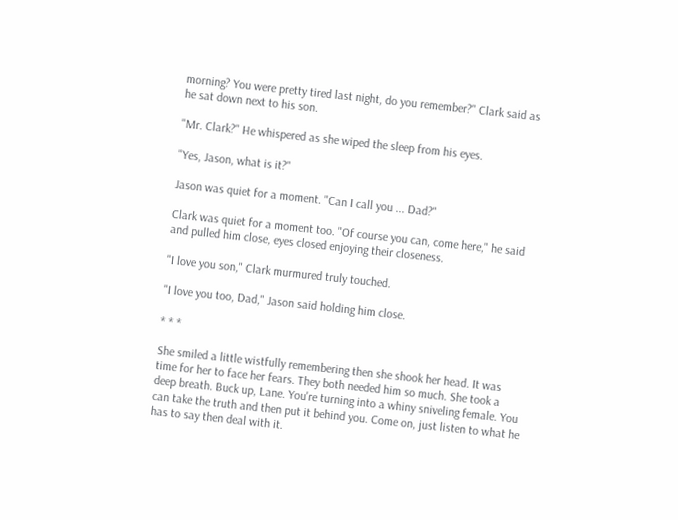morning? You were pretty tired last night, do you remember?" Clark said as he sat down next to his son.

"Mr. Clark?" He whispered as she wiped the sleep from his eyes.

"Yes, Jason, what is it?"

Jason was quiet for a moment. "Can I call you ... Dad?"

Clark was quiet for a moment too. "Of course you can, come here," he said and pulled him close, eyes closed enjoying their closeness.

"I love you son," Clark murmured truly touched.

"I love you too, Dad," Jason said holding him close.

* * *

She smiled a little wistfully remembering then she shook her head. It was time for her to face her fears. They both needed him so much. She took a deep breath. Buck up, Lane. You're turning into a whiny sniveling female. You can take the truth and then put it behind you. Come on, just listen to what he has to say then deal with it.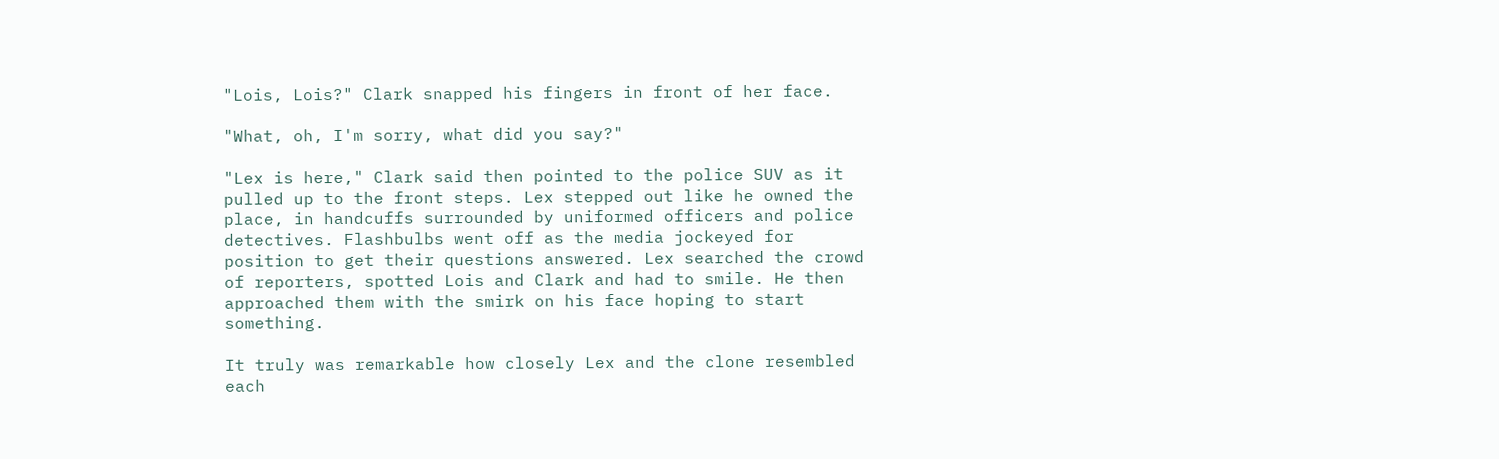"Lois, Lois?" Clark snapped his fingers in front of her face.

"What, oh, I'm sorry, what did you say?"

"Lex is here," Clark said then pointed to the police SUV as it pulled up to the front steps. Lex stepped out like he owned the place, in handcuffs surrounded by uniformed officers and police detectives. Flashbulbs went off as the media jockeyed for position to get their questions answered. Lex searched the crowd of reporters, spotted Lois and Clark and had to smile. He then approached them with the smirk on his face hoping to start something.

It truly was remarkable how closely Lex and the clone resembled each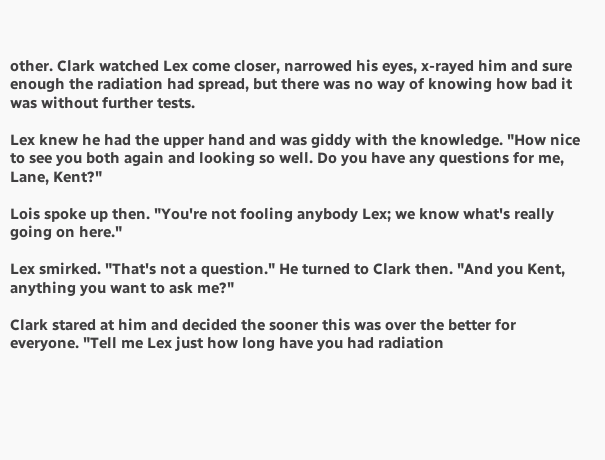other. Clark watched Lex come closer, narrowed his eyes, x-rayed him and sure enough the radiation had spread, but there was no way of knowing how bad it was without further tests.

Lex knew he had the upper hand and was giddy with the knowledge. "How nice to see you both again and looking so well. Do you have any questions for me, Lane, Kent?"

Lois spoke up then. "You're not fooling anybody Lex; we know what's really going on here."

Lex smirked. "That's not a question." He turned to Clark then. "And you Kent, anything you want to ask me?"

Clark stared at him and decided the sooner this was over the better for everyone. "Tell me Lex just how long have you had radiation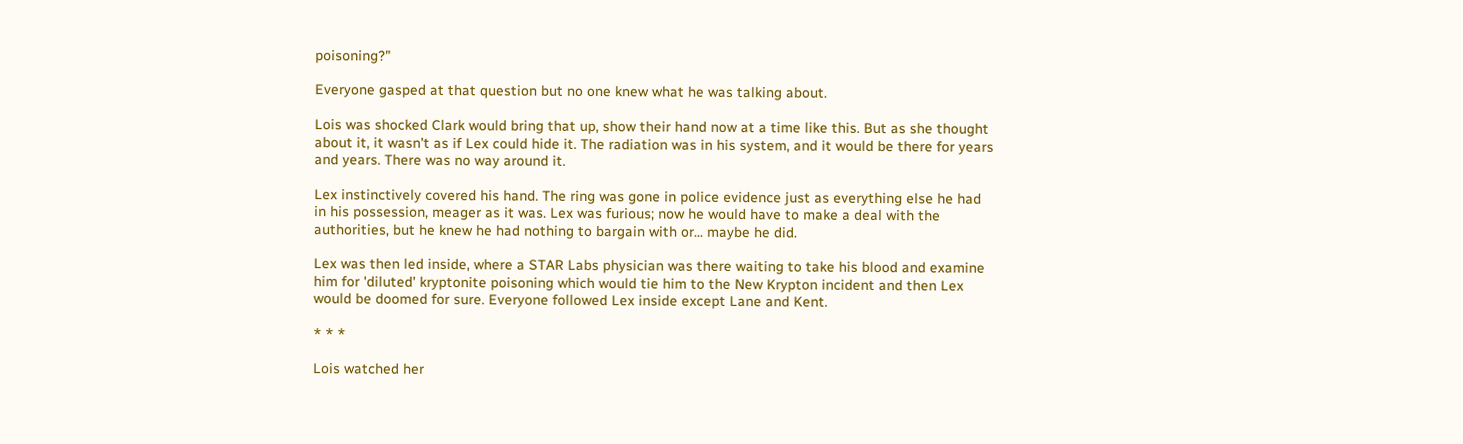poisoning?"

Everyone gasped at that question but no one knew what he was talking about.

Lois was shocked Clark would bring that up, show their hand now at a time like this. But as she thought about it, it wasn't as if Lex could hide it. The radiation was in his system, and it would be there for years and years. There was no way around it.

Lex instinctively covered his hand. The ring was gone in police evidence just as everything else he had in his possession, meager as it was. Lex was furious; now he would have to make a deal with the authorities, but he knew he had nothing to bargain with or... maybe he did.

Lex was then led inside, where a STAR Labs physician was there waiting to take his blood and examine him for 'diluted' kryptonite poisoning which would tie him to the New Krypton incident and then Lex would be doomed for sure. Everyone followed Lex inside except Lane and Kent.

* * *

Lois watched her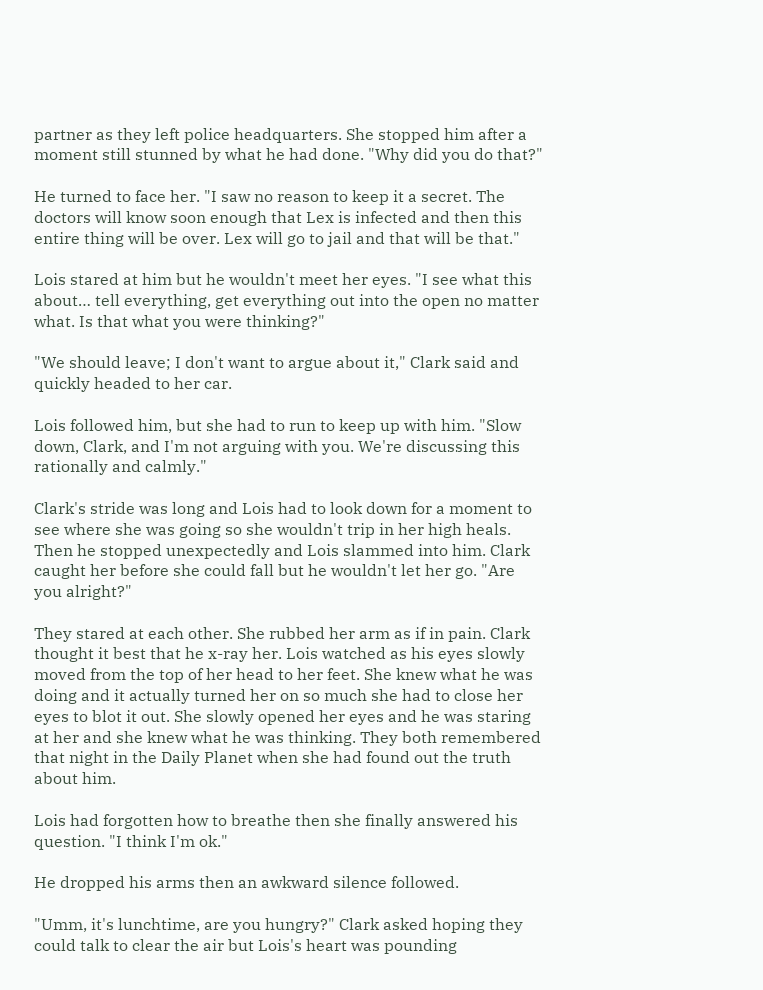partner as they left police headquarters. She stopped him after a moment still stunned by what he had done. "Why did you do that?"

He turned to face her. "I saw no reason to keep it a secret. The doctors will know soon enough that Lex is infected and then this entire thing will be over. Lex will go to jail and that will be that."

Lois stared at him but he wouldn't meet her eyes. "I see what this about… tell everything, get everything out into the open no matter what. Is that what you were thinking?"

"We should leave; I don't want to argue about it," Clark said and quickly headed to her car.

Lois followed him, but she had to run to keep up with him. "Slow down, Clark, and I'm not arguing with you. We're discussing this rationally and calmly."

Clark's stride was long and Lois had to look down for a moment to see where she was going so she wouldn't trip in her high heals. Then he stopped unexpectedly and Lois slammed into him. Clark caught her before she could fall but he wouldn't let her go. "Are you alright?"

They stared at each other. She rubbed her arm as if in pain. Clark thought it best that he x-ray her. Lois watched as his eyes slowly moved from the top of her head to her feet. She knew what he was doing and it actually turned her on so much she had to close her eyes to blot it out. She slowly opened her eyes and he was staring at her and she knew what he was thinking. They both remembered that night in the Daily Planet when she had found out the truth about him.

Lois had forgotten how to breathe then she finally answered his question. "I think I'm ok."

He dropped his arms then an awkward silence followed.

"Umm, it's lunchtime, are you hungry?" Clark asked hoping they could talk to clear the air but Lois's heart was pounding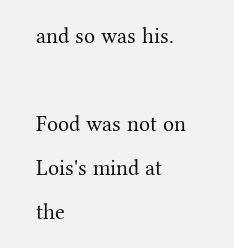and so was his.

Food was not on Lois's mind at the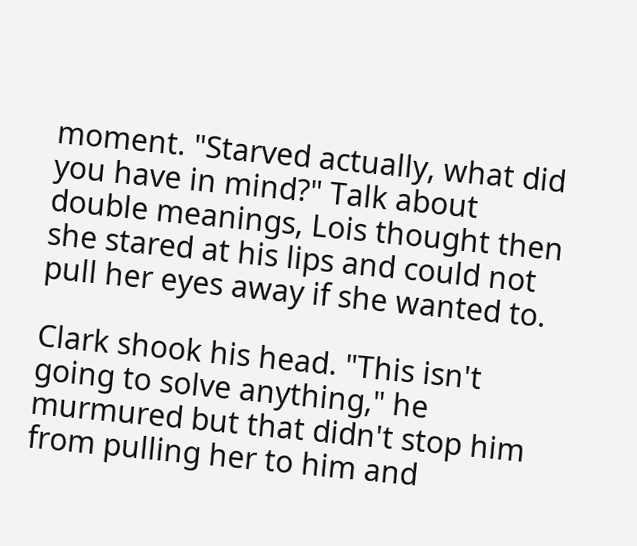moment. "Starved actually, what did you have in mind?" Talk about double meanings, Lois thought then she stared at his lips and could not pull her eyes away if she wanted to.

Clark shook his head. "This isn't going to solve anything," he murmured but that didn't stop him from pulling her to him and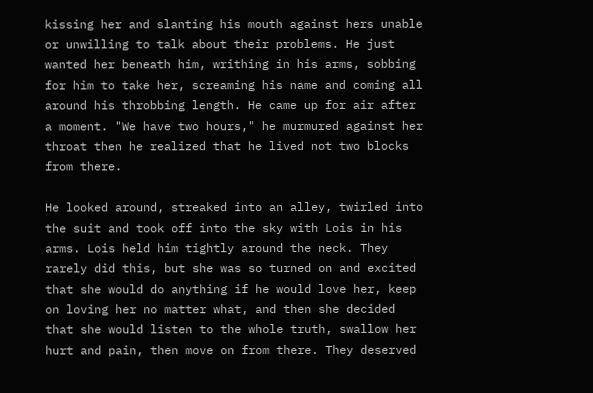kissing her and slanting his mouth against hers unable or unwilling to talk about their problems. He just wanted her beneath him, writhing in his arms, sobbing for him to take her, screaming his name and coming all around his throbbing length. He came up for air after a moment. "We have two hours," he murmured against her throat then he realized that he lived not two blocks from there.

He looked around, streaked into an alley, twirled into the suit and took off into the sky with Lois in his arms. Lois held him tightly around the neck. They rarely did this, but she was so turned on and excited that she would do anything if he would love her, keep on loving her no matter what, and then she decided that she would listen to the whole truth, swallow her hurt and pain, then move on from there. They deserved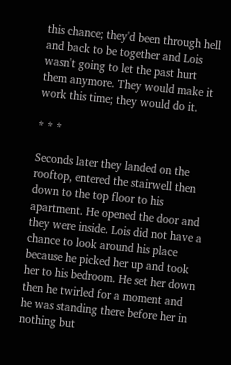this chance; they'd been through hell and back to be together and Lois wasn't going to let the past hurt them anymore. They would make it work this time; they would do it.

* * *

Seconds later they landed on the rooftop, entered the stairwell then down to the top floor to his apartment. He opened the door and they were inside. Lois did not have a chance to look around his place because he picked her up and took her to his bedroom. He set her down then he twirled for a moment and he was standing there before her in nothing but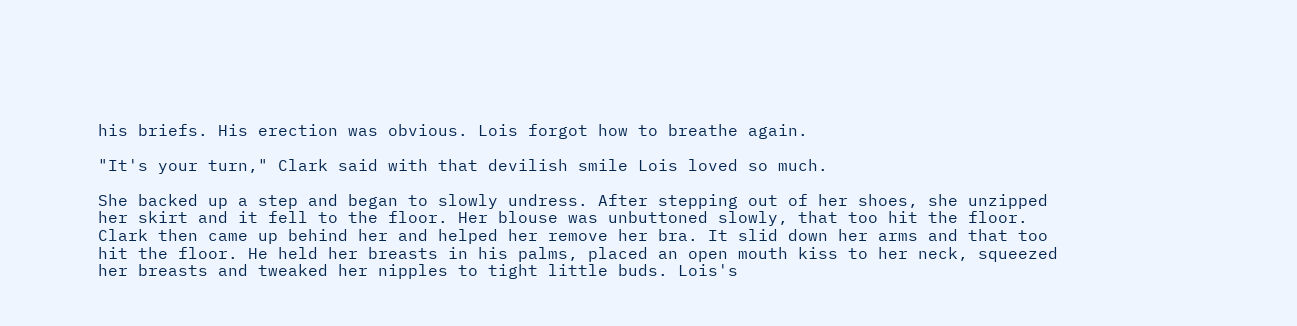his briefs. His erection was obvious. Lois forgot how to breathe again.

"It's your turn," Clark said with that devilish smile Lois loved so much.

She backed up a step and began to slowly undress. After stepping out of her shoes, she unzipped her skirt and it fell to the floor. Her blouse was unbuttoned slowly, that too hit the floor. Clark then came up behind her and helped her remove her bra. It slid down her arms and that too hit the floor. He held her breasts in his palms, placed an open mouth kiss to her neck, squeezed her breasts and tweaked her nipples to tight little buds. Lois's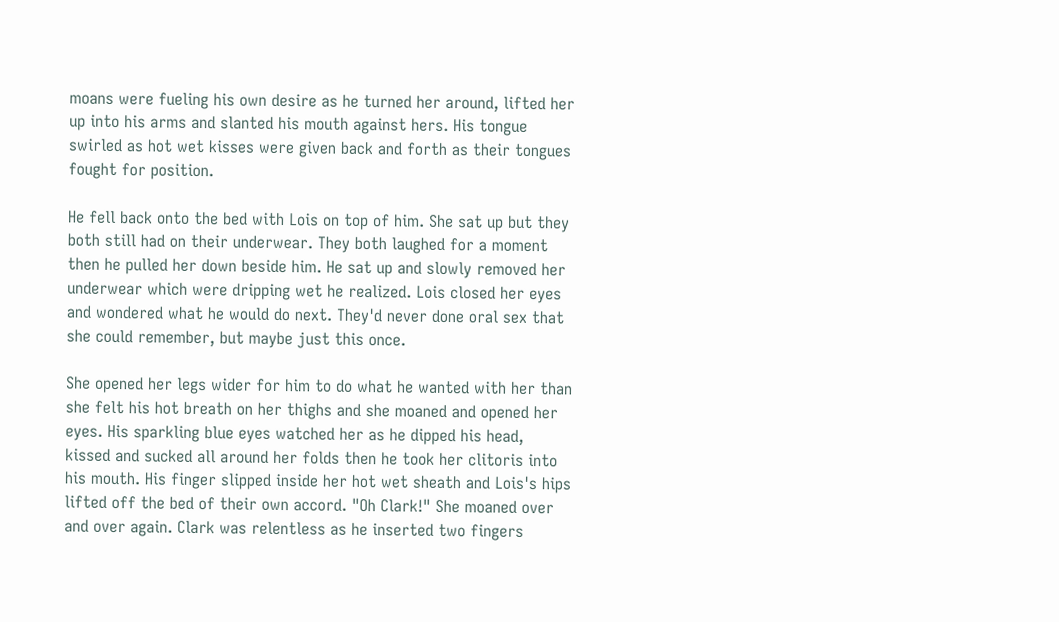moans were fueling his own desire as he turned her around, lifted her up into his arms and slanted his mouth against hers. His tongue swirled as hot wet kisses were given back and forth as their tongues fought for position.

He fell back onto the bed with Lois on top of him. She sat up but they both still had on their underwear. They both laughed for a moment then he pulled her down beside him. He sat up and slowly removed her underwear which were dripping wet he realized. Lois closed her eyes and wondered what he would do next. They'd never done oral sex that she could remember, but maybe just this once.

She opened her legs wider for him to do what he wanted with her than she felt his hot breath on her thighs and she moaned and opened her eyes. His sparkling blue eyes watched her as he dipped his head, kissed and sucked all around her folds then he took her clitoris into his mouth. His finger slipped inside her hot wet sheath and Lois's hips lifted off the bed of their own accord. "Oh Clark!" She moaned over and over again. Clark was relentless as he inserted two fingers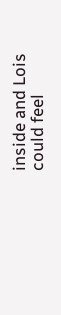inside and Lois could feel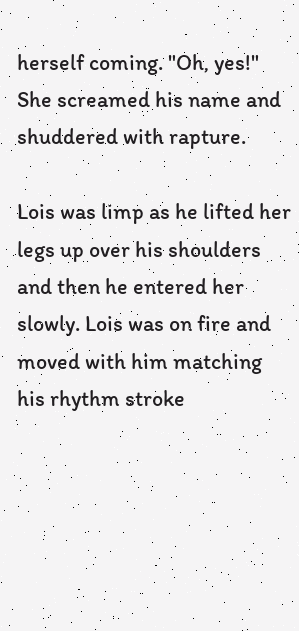herself coming. "Oh, yes!" She screamed his name and shuddered with rapture.

Lois was limp as he lifted her legs up over his shoulders and then he entered her slowly. Lois was on fire and moved with him matching his rhythm stroke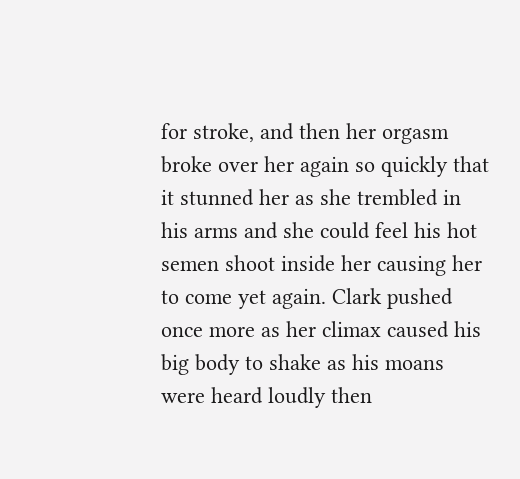for stroke, and then her orgasm broke over her again so quickly that it stunned her as she trembled in his arms and she could feel his hot semen shoot inside her causing her to come yet again. Clark pushed once more as her climax caused his big body to shake as his moans were heard loudly then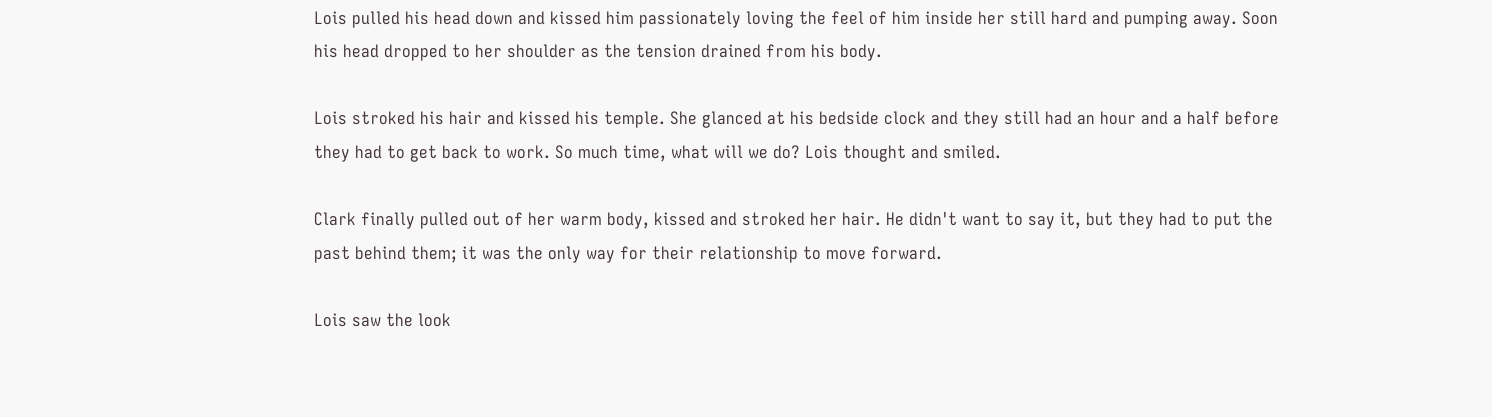Lois pulled his head down and kissed him passionately loving the feel of him inside her still hard and pumping away. Soon his head dropped to her shoulder as the tension drained from his body.

Lois stroked his hair and kissed his temple. She glanced at his bedside clock and they still had an hour and a half before they had to get back to work. So much time, what will we do? Lois thought and smiled.

Clark finally pulled out of her warm body, kissed and stroked her hair. He didn't want to say it, but they had to put the past behind them; it was the only way for their relationship to move forward.

Lois saw the look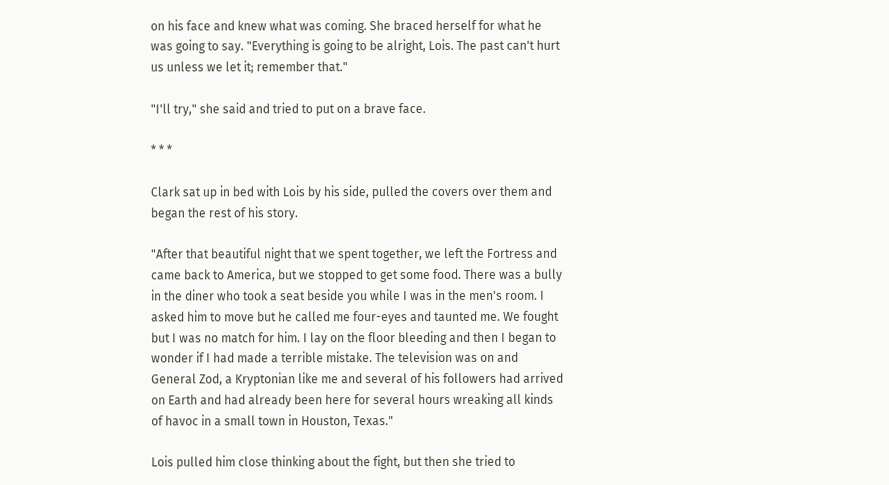on his face and knew what was coming. She braced herself for what he was going to say. "Everything is going to be alright, Lois. The past can't hurt us unless we let it; remember that."

"I'll try," she said and tried to put on a brave face.

* * *

Clark sat up in bed with Lois by his side, pulled the covers over them and began the rest of his story.

"After that beautiful night that we spent together, we left the Fortress and came back to America, but we stopped to get some food. There was a bully in the diner who took a seat beside you while I was in the men's room. I asked him to move but he called me four-eyes and taunted me. We fought but I was no match for him. I lay on the floor bleeding and then I began to wonder if I had made a terrible mistake. The television was on and General Zod, a Kryptonian like me and several of his followers had arrived on Earth and had already been here for several hours wreaking all kinds of havoc in a small town in Houston, Texas."

Lois pulled him close thinking about the fight, but then she tried to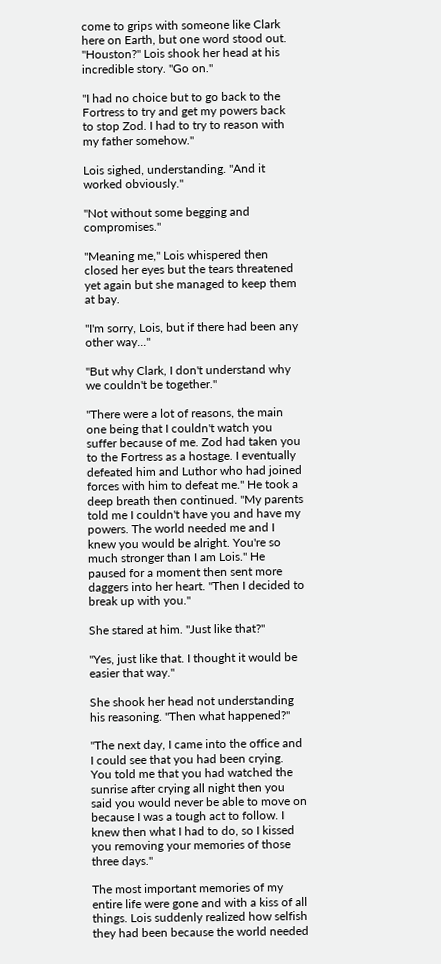come to grips with someone like Clark here on Earth, but one word stood out. "Houston?" Lois shook her head at his incredible story. "Go on."

"I had no choice but to go back to the Fortress to try and get my powers back to stop Zod. I had to try to reason with my father somehow."

Lois sighed, understanding. "And it worked obviously."

"Not without some begging and compromises."

"Meaning me," Lois whispered then closed her eyes but the tears threatened yet again but she managed to keep them at bay.

"I'm sorry, Lois, but if there had been any other way..."

"But why Clark, I don't understand why we couldn't be together."

"There were a lot of reasons, the main one being that I couldn't watch you suffer because of me. Zod had taken you to the Fortress as a hostage. I eventually defeated him and Luthor who had joined forces with him to defeat me." He took a deep breath then continued. "My parents told me I couldn't have you and have my powers. The world needed me and I knew you would be alright. You're so much stronger than I am Lois." He paused for a moment then sent more daggers into her heart. "Then I decided to break up with you."

She stared at him. "Just like that?"

"Yes, just like that. I thought it would be easier that way."

She shook her head not understanding his reasoning. "Then what happened?"

"The next day, I came into the office and I could see that you had been crying. You told me that you had watched the sunrise after crying all night then you said you would never be able to move on because I was a tough act to follow. I knew then what I had to do, so I kissed you removing your memories of those three days."

The most important memories of my entire life were gone and with a kiss of all things. Lois suddenly realized how selfish they had been because the world needed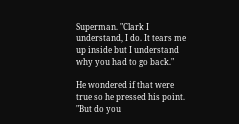Superman. "Clark I understand, I do. It tears me up inside but I understand why you had to go back."

He wondered if that were true so he pressed his point. "But do you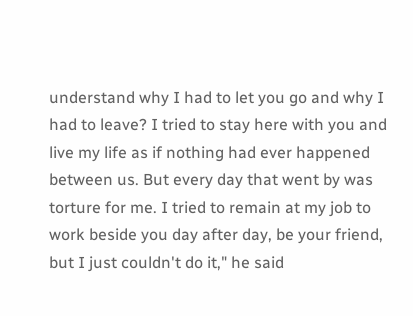understand why I had to let you go and why I had to leave? I tried to stay here with you and live my life as if nothing had ever happened between us. But every day that went by was torture for me. I tried to remain at my job to work beside you day after day, be your friend, but I just couldn't do it," he said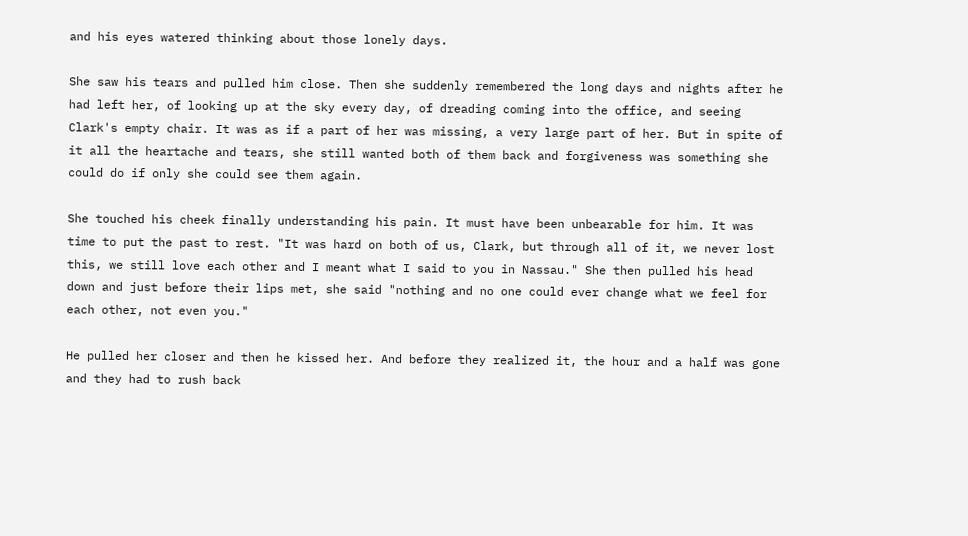and his eyes watered thinking about those lonely days.

She saw his tears and pulled him close. Then she suddenly remembered the long days and nights after he had left her, of looking up at the sky every day, of dreading coming into the office, and seeing Clark's empty chair. It was as if a part of her was missing, a very large part of her. But in spite of it all the heartache and tears, she still wanted both of them back and forgiveness was something she could do if only she could see them again.

She touched his cheek finally understanding his pain. It must have been unbearable for him. It was time to put the past to rest. "It was hard on both of us, Clark, but through all of it, we never lost this, we still love each other and I meant what I said to you in Nassau." She then pulled his head down and just before their lips met, she said "nothing and no one could ever change what we feel for each other, not even you."

He pulled her closer and then he kissed her. And before they realized it, the hour and a half was gone and they had to rush back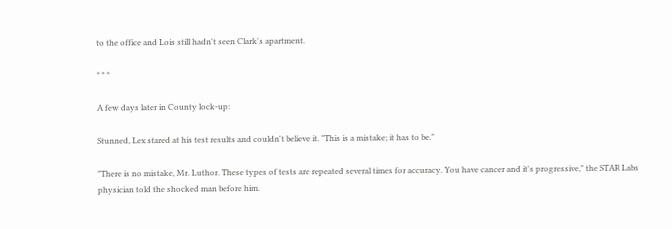to the office and Lois still hadn't seen Clark's apartment.

* * *

A few days later in County lock-up:

Stunned, Lex stared at his test results and couldn't believe it. "This is a mistake; it has to be."

"There is no mistake, Mr. Luthor. These types of tests are repeated several times for accuracy. You have cancer and it's progressive," the STAR Labs physician told the shocked man before him.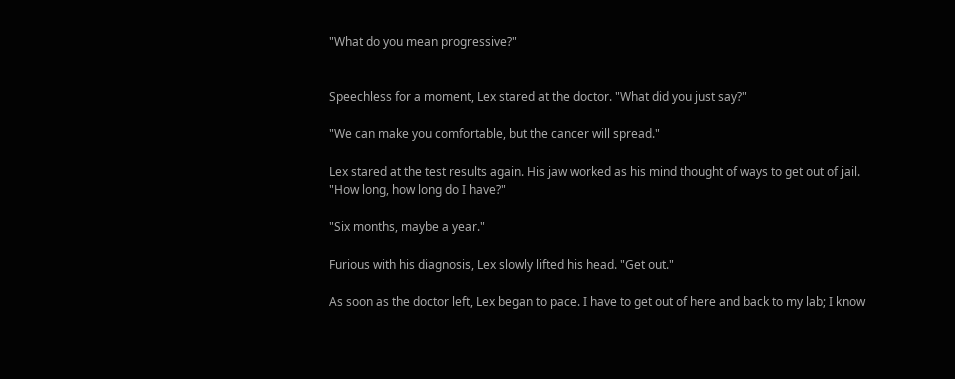"What do you mean progressive?"


Speechless for a moment, Lex stared at the doctor. "What did you just say?"

"We can make you comfortable, but the cancer will spread."

Lex stared at the test results again. His jaw worked as his mind thought of ways to get out of jail. "How long, how long do I have?"

"Six months, maybe a year."

Furious with his diagnosis, Lex slowly lifted his head. "Get out."

As soon as the doctor left, Lex began to pace. I have to get out of here and back to my lab; I know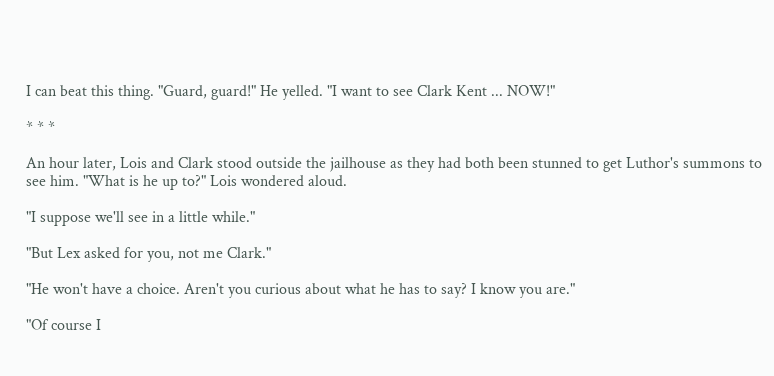I can beat this thing. "Guard, guard!" He yelled. "I want to see Clark Kent ... NOW!"

* * *

An hour later, Lois and Clark stood outside the jailhouse as they had both been stunned to get Luthor's summons to see him. "What is he up to?" Lois wondered aloud.

"I suppose we'll see in a little while."

"But Lex asked for you, not me Clark."

"He won't have a choice. Aren't you curious about what he has to say? I know you are."

"Of course I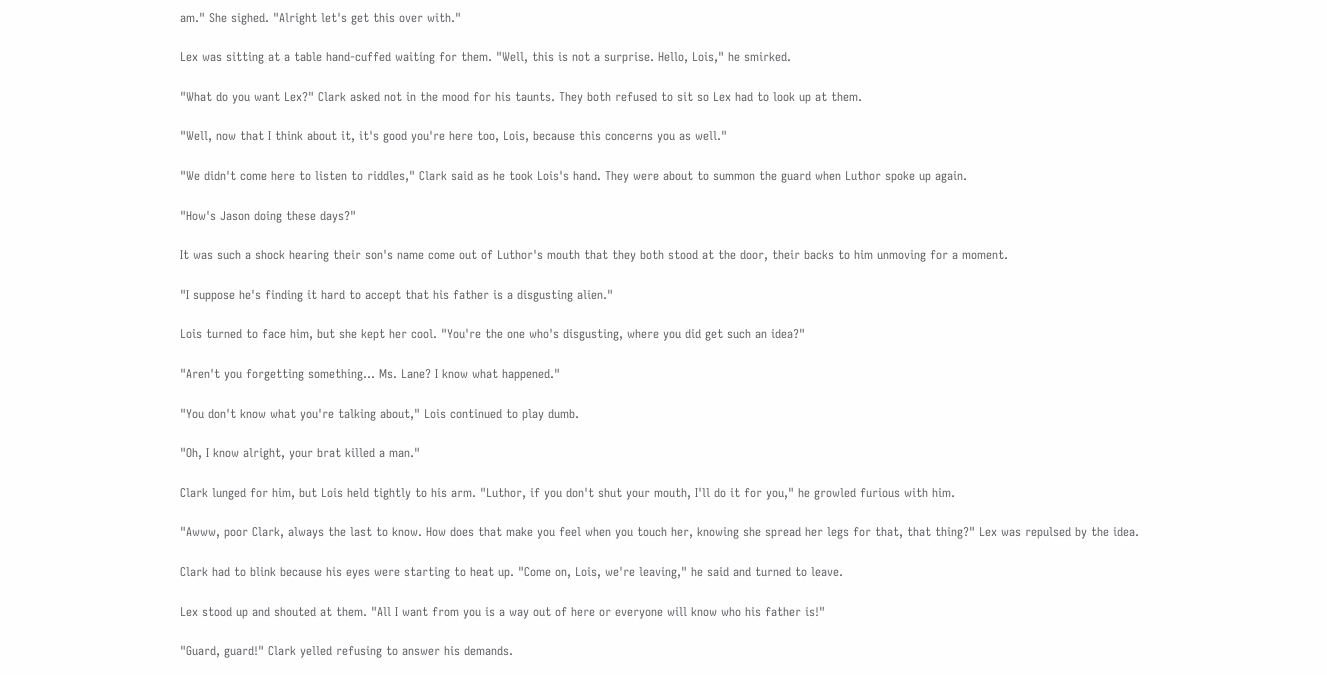am." She sighed. "Alright let's get this over with."

Lex was sitting at a table hand-cuffed waiting for them. "Well, this is not a surprise. Hello, Lois," he smirked.

"What do you want Lex?" Clark asked not in the mood for his taunts. They both refused to sit so Lex had to look up at them.

"Well, now that I think about it, it's good you're here too, Lois, because this concerns you as well."

"We didn't come here to listen to riddles," Clark said as he took Lois's hand. They were about to summon the guard when Luthor spoke up again.

"How's Jason doing these days?"

It was such a shock hearing their son's name come out of Luthor's mouth that they both stood at the door, their backs to him unmoving for a moment.

"I suppose he's finding it hard to accept that his father is a disgusting alien."

Lois turned to face him, but she kept her cool. "You're the one who's disgusting, where you did get such an idea?"

"Aren't you forgetting something... Ms. Lane? I know what happened."

"You don't know what you're talking about," Lois continued to play dumb.

"Oh, I know alright, your brat killed a man."

Clark lunged for him, but Lois held tightly to his arm. "Luthor, if you don't shut your mouth, I'll do it for you," he growled furious with him.

"Awww, poor Clark, always the last to know. How does that make you feel when you touch her, knowing she spread her legs for that, that thing?" Lex was repulsed by the idea.

Clark had to blink because his eyes were starting to heat up. "Come on, Lois, we're leaving," he said and turned to leave.

Lex stood up and shouted at them. "All I want from you is a way out of here or everyone will know who his father is!"

"Guard, guard!" Clark yelled refusing to answer his demands.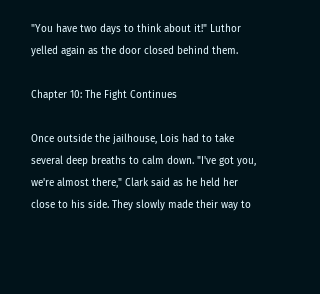"You have two days to think about it!" Luthor yelled again as the door closed behind them.

Chapter 10: The Fight Continues

Once outside the jailhouse, Lois had to take several deep breaths to calm down. "I've got you, we're almost there," Clark said as he held her close to his side. They slowly made their way to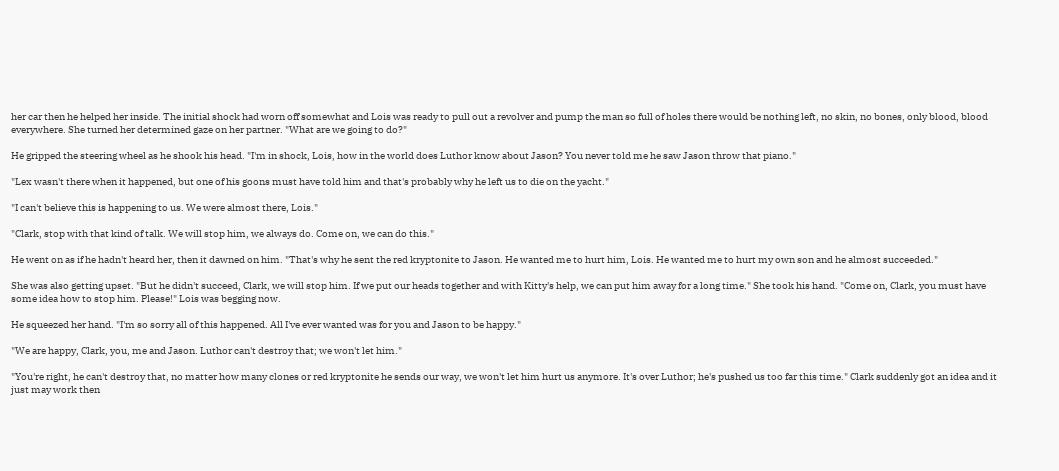her car then he helped her inside. The initial shock had worn off somewhat and Lois was ready to pull out a revolver and pump the man so full of holes there would be nothing left, no skin, no bones, only blood, blood everywhere. She turned her determined gaze on her partner. "What are we going to do?"

He gripped the steering wheel as he shook his head. "I'm in shock, Lois, how in the world does Luthor know about Jason? You never told me he saw Jason throw that piano."

"Lex wasn't there when it happened, but one of his goons must have told him and that's probably why he left us to die on the yacht."

"I can't believe this is happening to us. We were almost there, Lois."

"Clark, stop with that kind of talk. We will stop him, we always do. Come on, we can do this."

He went on as if he hadn't heard her, then it dawned on him. "That's why he sent the red kryptonite to Jason. He wanted me to hurt him, Lois. He wanted me to hurt my own son and he almost succeeded."

She was also getting upset. "But he didn't succeed, Clark, we will stop him. If we put our heads together and with Kitty's help, we can put him away for a long time." She took his hand. "Come on, Clark, you must have some idea how to stop him. Please!" Lois was begging now.

He squeezed her hand. "I'm so sorry all of this happened. All I've ever wanted was for you and Jason to be happy."

"We are happy, Clark, you, me and Jason. Luthor can't destroy that; we won't let him."

"You're right, he can't destroy that, no matter how many clones or red kryptonite he sends our way, we won't let him hurt us anymore. It's over Luthor; he's pushed us too far this time." Clark suddenly got an idea and it just may work then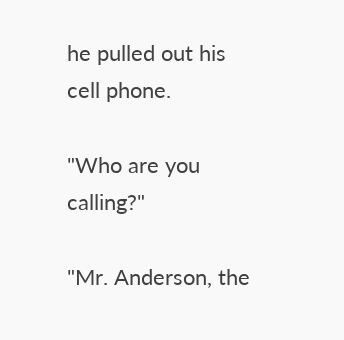he pulled out his cell phone.

"Who are you calling?"

"Mr. Anderson, the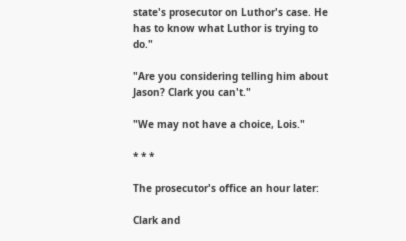state's prosecutor on Luthor's case. He has to know what Luthor is trying to do."

"Are you considering telling him about Jason? Clark you can't."

"We may not have a choice, Lois."

* * *

The prosecutor's office an hour later:

Clark and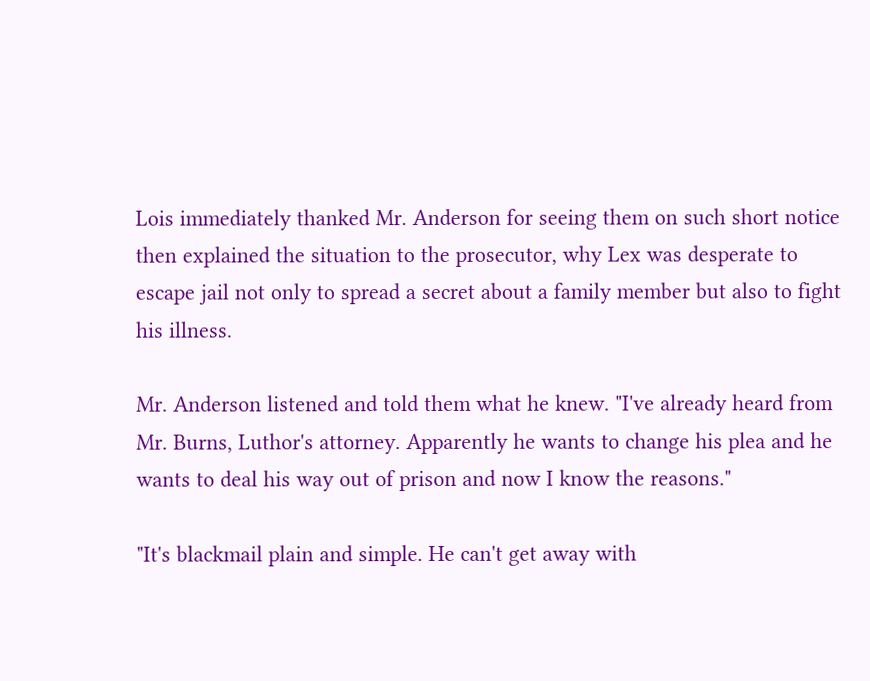Lois immediately thanked Mr. Anderson for seeing them on such short notice then explained the situation to the prosecutor, why Lex was desperate to escape jail not only to spread a secret about a family member but also to fight his illness.

Mr. Anderson listened and told them what he knew. "I've already heard from Mr. Burns, Luthor's attorney. Apparently he wants to change his plea and he wants to deal his way out of prison and now I know the reasons."

"It's blackmail plain and simple. He can't get away with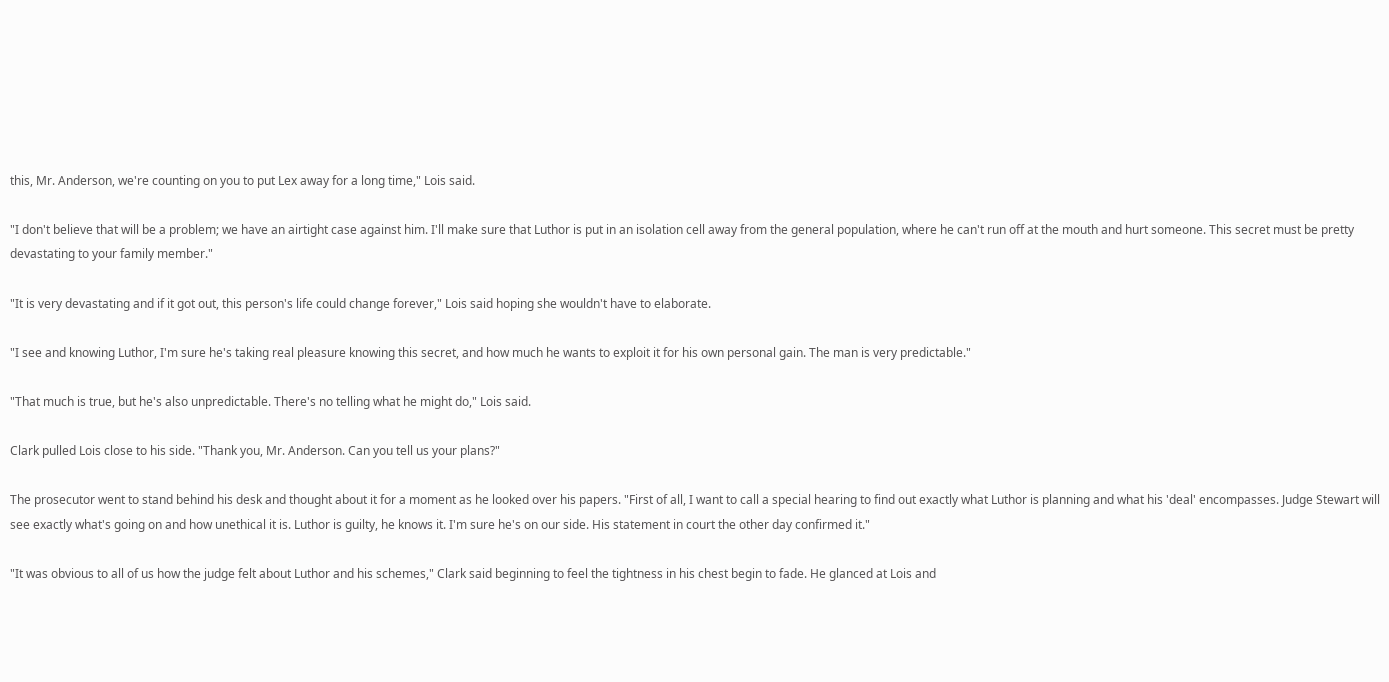this, Mr. Anderson, we're counting on you to put Lex away for a long time," Lois said.

"I don't believe that will be a problem; we have an airtight case against him. I'll make sure that Luthor is put in an isolation cell away from the general population, where he can't run off at the mouth and hurt someone. This secret must be pretty devastating to your family member."

"It is very devastating and if it got out, this person's life could change forever," Lois said hoping she wouldn't have to elaborate.

"I see and knowing Luthor, I'm sure he's taking real pleasure knowing this secret, and how much he wants to exploit it for his own personal gain. The man is very predictable."

"That much is true, but he's also unpredictable. There's no telling what he might do," Lois said.

Clark pulled Lois close to his side. "Thank you, Mr. Anderson. Can you tell us your plans?"

The prosecutor went to stand behind his desk and thought about it for a moment as he looked over his papers. "First of all, I want to call a special hearing to find out exactly what Luthor is planning and what his 'deal' encompasses. Judge Stewart will see exactly what's going on and how unethical it is. Luthor is guilty, he knows it. I'm sure he's on our side. His statement in court the other day confirmed it."

"It was obvious to all of us how the judge felt about Luthor and his schemes," Clark said beginning to feel the tightness in his chest begin to fade. He glanced at Lois and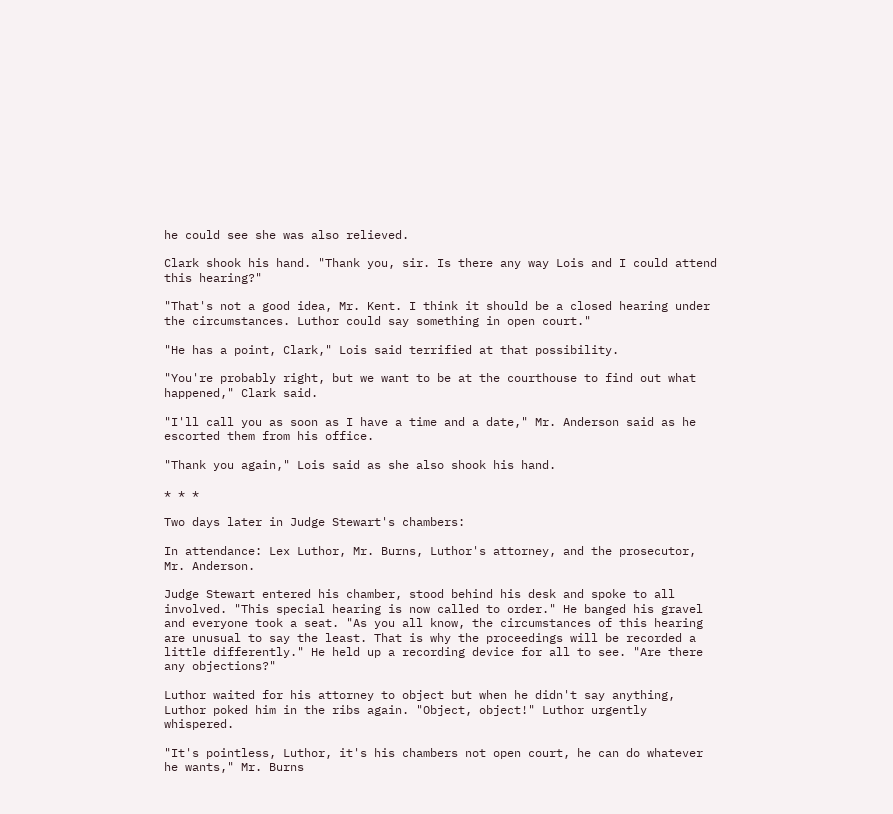he could see she was also relieved.

Clark shook his hand. "Thank you, sir. Is there any way Lois and I could attend this hearing?"

"That's not a good idea, Mr. Kent. I think it should be a closed hearing under the circumstances. Luthor could say something in open court."

"He has a point, Clark," Lois said terrified at that possibility.

"You're probably right, but we want to be at the courthouse to find out what happened," Clark said.

"I'll call you as soon as I have a time and a date," Mr. Anderson said as he escorted them from his office.

"Thank you again," Lois said as she also shook his hand.

* * *

Two days later in Judge Stewart's chambers:

In attendance: Lex Luthor, Mr. Burns, Luthor's attorney, and the prosecutor, Mr. Anderson.

Judge Stewart entered his chamber, stood behind his desk and spoke to all involved. "This special hearing is now called to order." He banged his gravel and everyone took a seat. "As you all know, the circumstances of this hearing are unusual to say the least. That is why the proceedings will be recorded a little differently." He held up a recording device for all to see. "Are there any objections?"

Luthor waited for his attorney to object but when he didn't say anything, Luthor poked him in the ribs again. "Object, object!" Luthor urgently whispered.

"It's pointless, Luthor, it's his chambers not open court, he can do whatever he wants," Mr. Burns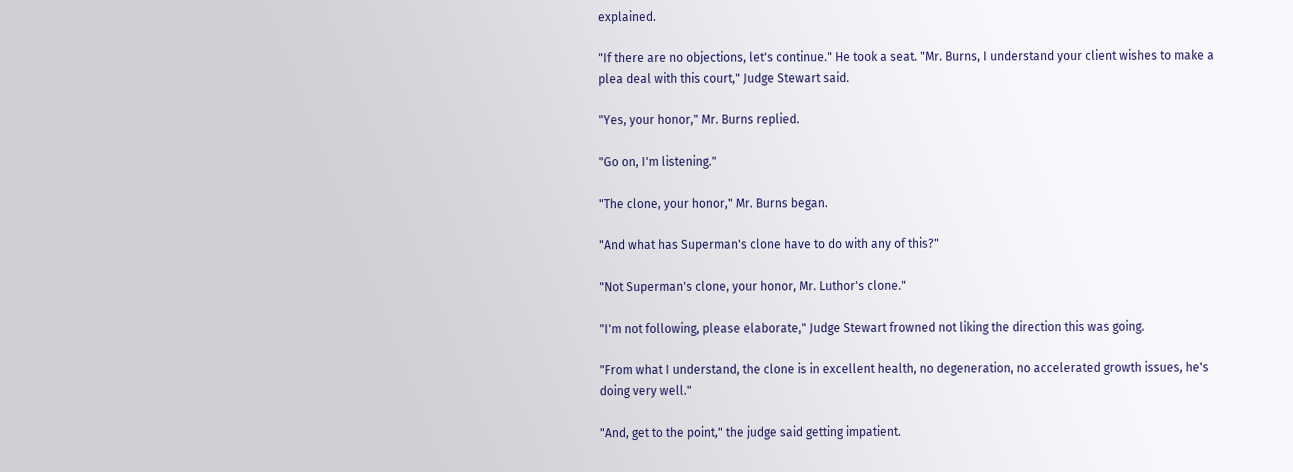explained.

"If there are no objections, let's continue." He took a seat. "Mr. Burns, I understand your client wishes to make a plea deal with this court," Judge Stewart said.

"Yes, your honor," Mr. Burns replied.

"Go on, I'm listening."

"The clone, your honor," Mr. Burns began.

"And what has Superman's clone have to do with any of this?"

"Not Superman's clone, your honor, Mr. Luthor's clone."

"I'm not following, please elaborate," Judge Stewart frowned not liking the direction this was going.

"From what I understand, the clone is in excellent health, no degeneration, no accelerated growth issues, he's doing very well."

"And, get to the point," the judge said getting impatient.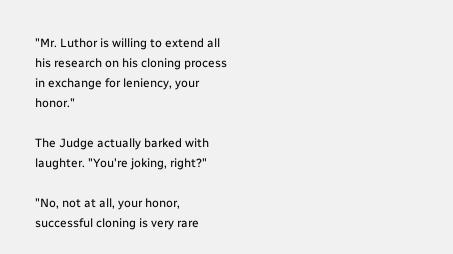"Mr. Luthor is willing to extend all his research on his cloning process in exchange for leniency, your honor."

The Judge actually barked with laughter. "You're joking, right?"

"No, not at all, your honor, successful cloning is very rare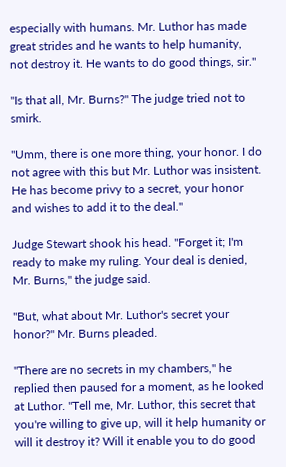especially with humans. Mr. Luthor has made great strides and he wants to help humanity, not destroy it. He wants to do good things, sir."

"Is that all, Mr. Burns?" The judge tried not to smirk.

"Umm, there is one more thing, your honor. I do not agree with this but Mr. Luthor was insistent. He has become privy to a secret, your honor and wishes to add it to the deal."

Judge Stewart shook his head. "Forget it; I'm ready to make my ruling. Your deal is denied, Mr. Burns," the judge said.

"But, what about Mr. Luthor's secret your honor?" Mr. Burns pleaded.

"There are no secrets in my chambers," he replied then paused for a moment, as he looked at Luthor. "Tell me, Mr. Luthor, this secret that you're willing to give up, will it help humanity or will it destroy it? Will it enable you to do good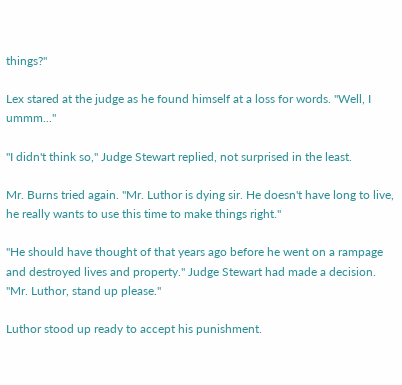things?"

Lex stared at the judge as he found himself at a loss for words. "Well, I ummm..."

"I didn't think so," Judge Stewart replied, not surprised in the least.

Mr. Burns tried again. "Mr. Luthor is dying sir. He doesn't have long to live, he really wants to use this time to make things right."

"He should have thought of that years ago before he went on a rampage and destroyed lives and property." Judge Stewart had made a decision. "Mr. Luthor, stand up please."

Luthor stood up ready to accept his punishment.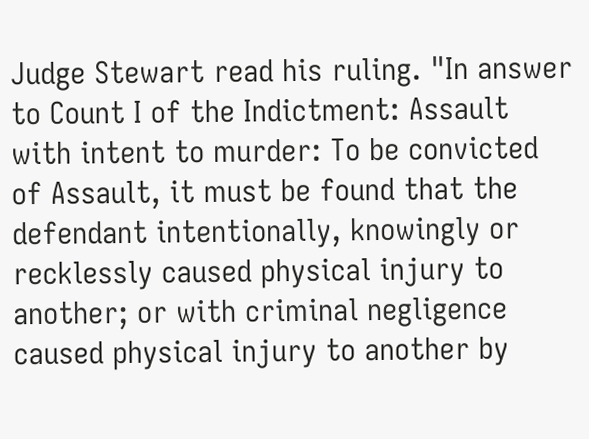Judge Stewart read his ruling. "In answer to Count I of the Indictment: Assault with intent to murder: To be convicted of Assault, it must be found that the defendant intentionally, knowingly or recklessly caused physical injury to another; or with criminal negligence caused physical injury to another by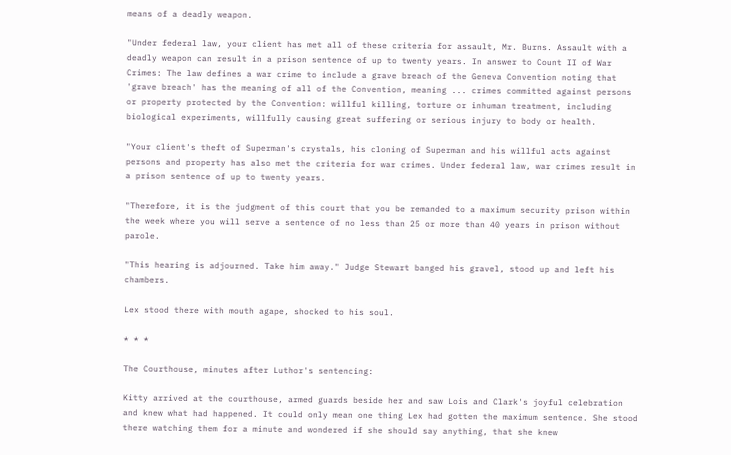means of a deadly weapon.

"Under federal law, your client has met all of these criteria for assault, Mr. Burns. Assault with a deadly weapon can result in a prison sentence of up to twenty years. In answer to Count II of War Crimes: The law defines a war crime to include a grave breach of the Geneva Convention noting that 'grave breach' has the meaning of all of the Convention, meaning ... crimes committed against persons or property protected by the Convention: willful killing, torture or inhuman treatment, including biological experiments, willfully causing great suffering or serious injury to body or health.

"Your client's theft of Superman's crystals, his cloning of Superman and his willful acts against persons and property has also met the criteria for war crimes. Under federal law, war crimes result in a prison sentence of up to twenty years.

"Therefore, it is the judgment of this court that you be remanded to a maximum security prison within the week where you will serve a sentence of no less than 25 or more than 40 years in prison without parole.

"This hearing is adjourned. Take him away." Judge Stewart banged his gravel, stood up and left his chambers.

Lex stood there with mouth agape, shocked to his soul.

* * *

The Courthouse, minutes after Luthor's sentencing:

Kitty arrived at the courthouse, armed guards beside her and saw Lois and Clark's joyful celebration and knew what had happened. It could only mean one thing Lex had gotten the maximum sentence. She stood there watching them for a minute and wondered if she should say anything, that she knew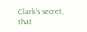Clark's secret, that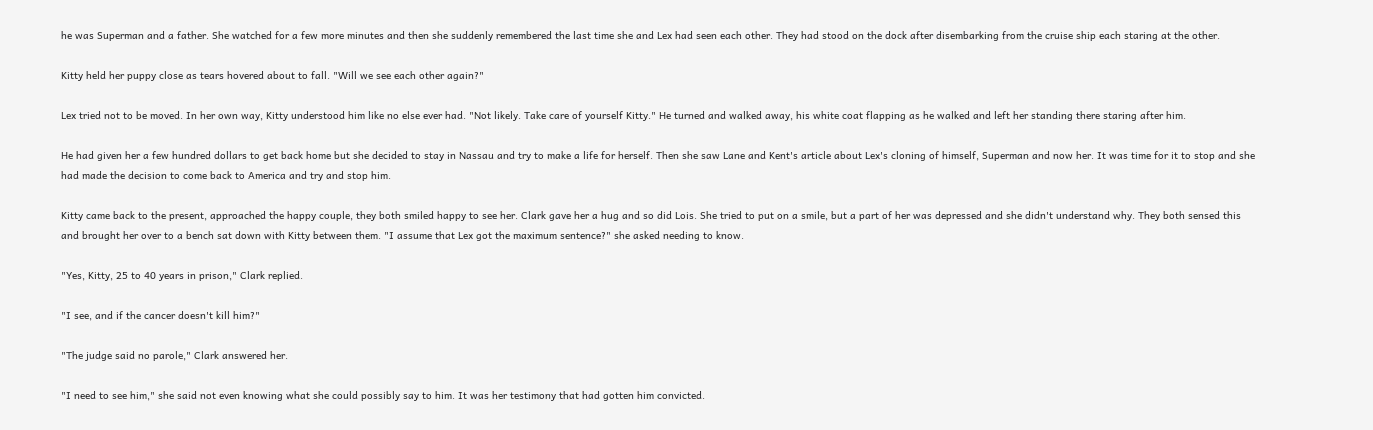he was Superman and a father. She watched for a few more minutes and then she suddenly remembered the last time she and Lex had seen each other. They had stood on the dock after disembarking from the cruise ship each staring at the other.

Kitty held her puppy close as tears hovered about to fall. "Will we see each other again?"

Lex tried not to be moved. In her own way, Kitty understood him like no else ever had. "Not likely. Take care of yourself Kitty." He turned and walked away, his white coat flapping as he walked and left her standing there staring after him.

He had given her a few hundred dollars to get back home but she decided to stay in Nassau and try to make a life for herself. Then she saw Lane and Kent's article about Lex's cloning of himself, Superman and now her. It was time for it to stop and she had made the decision to come back to America and try and stop him.

Kitty came back to the present, approached the happy couple, they both smiled happy to see her. Clark gave her a hug and so did Lois. She tried to put on a smile, but a part of her was depressed and she didn't understand why. They both sensed this and brought her over to a bench sat down with Kitty between them. "I assume that Lex got the maximum sentence?" she asked needing to know.

"Yes, Kitty, 25 to 40 years in prison," Clark replied.

"I see, and if the cancer doesn't kill him?"

"The judge said no parole," Clark answered her.

"I need to see him," she said not even knowing what she could possibly say to him. It was her testimony that had gotten him convicted.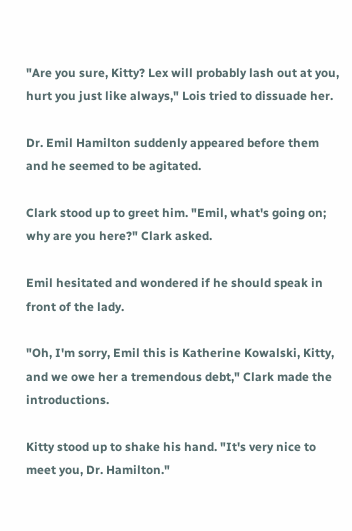"Are you sure, Kitty? Lex will probably lash out at you, hurt you just like always," Lois tried to dissuade her.

Dr. Emil Hamilton suddenly appeared before them and he seemed to be agitated.

Clark stood up to greet him. "Emil, what's going on; why are you here?" Clark asked.

Emil hesitated and wondered if he should speak in front of the lady.

"Oh, I'm sorry, Emil this is Katherine Kowalski, Kitty, and we owe her a tremendous debt," Clark made the introductions.

Kitty stood up to shake his hand. "It's very nice to meet you, Dr. Hamilton."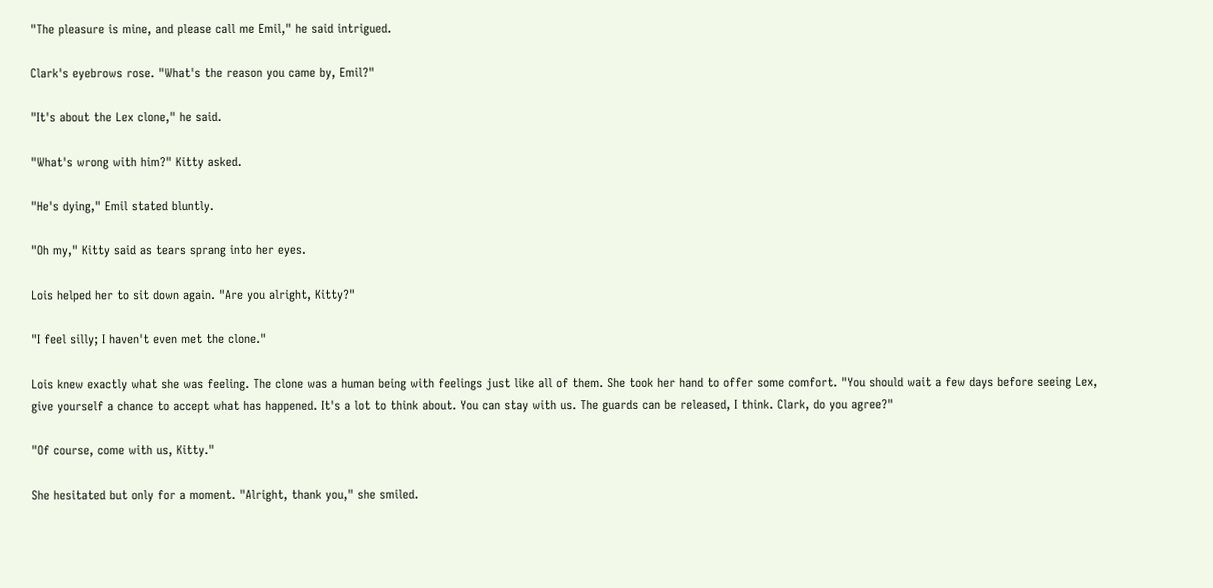"The pleasure is mine, and please call me Emil," he said intrigued.

Clark's eyebrows rose. "What's the reason you came by, Emil?"

"It's about the Lex clone," he said.

"What's wrong with him?" Kitty asked.

"He's dying," Emil stated bluntly.

"Oh my," Kitty said as tears sprang into her eyes.

Lois helped her to sit down again. "Are you alright, Kitty?"

"I feel silly; I haven't even met the clone."

Lois knew exactly what she was feeling. The clone was a human being with feelings just like all of them. She took her hand to offer some comfort. "You should wait a few days before seeing Lex, give yourself a chance to accept what has happened. It's a lot to think about. You can stay with us. The guards can be released, I think. Clark, do you agree?"

"Of course, come with us, Kitty."

She hesitated but only for a moment. "Alright, thank you," she smiled.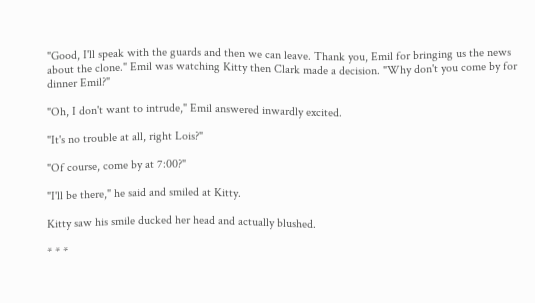"Good, I'll speak with the guards and then we can leave. Thank you, Emil for bringing us the news about the clone." Emil was watching Kitty then Clark made a decision. "Why don't you come by for dinner Emil?"

"Oh, I don't want to intrude," Emil answered inwardly excited.

"It's no trouble at all, right Lois?"

"Of course, come by at 7:00?"

"I'll be there," he said and smiled at Kitty.

Kitty saw his smile ducked her head and actually blushed.

* * *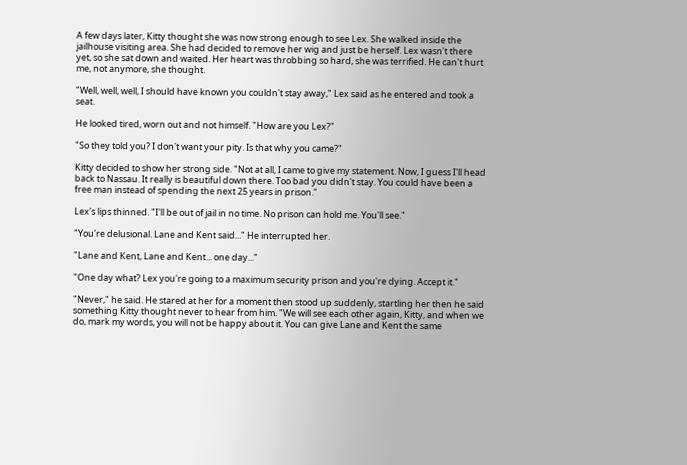A few days later, Kitty thought she was now strong enough to see Lex. She walked inside the jailhouse visiting area. She had decided to remove her wig and just be herself. Lex wasn't there yet, so she sat down and waited. Her heart was throbbing so hard, she was terrified. He can't hurt me, not anymore, she thought.

"Well, well, well, I should have known you couldn't stay away," Lex said as he entered and took a seat.

He looked tired, worn out and not himself. "How are you Lex?"

"So they told you? I don't want your pity. Is that why you came?"

Kitty decided to show her strong side. "Not at all, I came to give my statement. Now, I guess I'll head back to Nassau. It really is beautiful down there. Too bad you didn't stay. You could have been a free man instead of spending the next 25 years in prison."

Lex's lips thinned. "I'll be out of jail in no time. No prison can hold me. You'll see."

"You're delusional. Lane and Kent said..." He interrupted her.

"Lane and Kent, Lane and Kent... one day..."

"One day what? Lex you're going to a maximum security prison and you're dying. Accept it."

"Never," he said. He stared at her for a moment then stood up suddenly, startling her then he said something Kitty thought never to hear from him. "We will see each other again, Kitty, and when we do, mark my words, you will not be happy about it. You can give Lane and Kent the same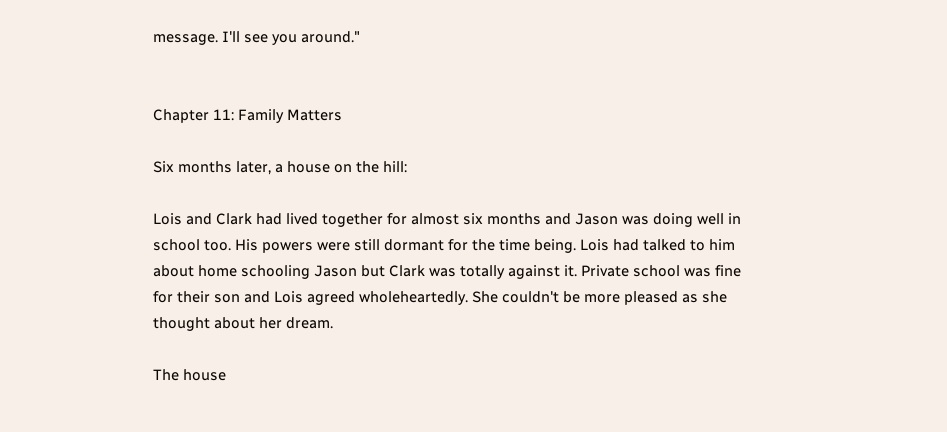message. I'll see you around."


Chapter 11: Family Matters

Six months later, a house on the hill:

Lois and Clark had lived together for almost six months and Jason was doing well in school too. His powers were still dormant for the time being. Lois had talked to him about home schooling Jason but Clark was totally against it. Private school was fine for their son and Lois agreed wholeheartedly. She couldn't be more pleased as she thought about her dream.

The house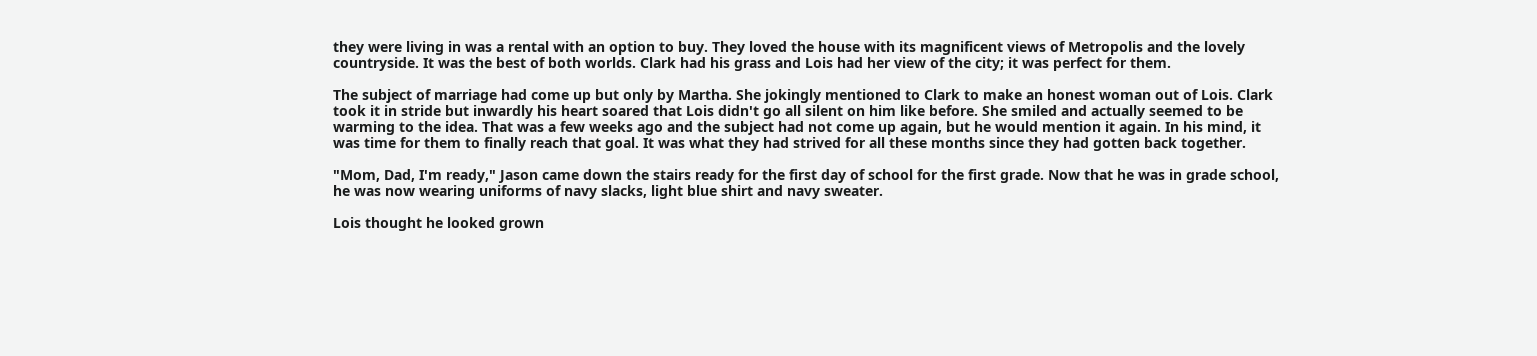they were living in was a rental with an option to buy. They loved the house with its magnificent views of Metropolis and the lovely countryside. It was the best of both worlds. Clark had his grass and Lois had her view of the city; it was perfect for them.

The subject of marriage had come up but only by Martha. She jokingly mentioned to Clark to make an honest woman out of Lois. Clark took it in stride but inwardly his heart soared that Lois didn't go all silent on him like before. She smiled and actually seemed to be warming to the idea. That was a few weeks ago and the subject had not come up again, but he would mention it again. In his mind, it was time for them to finally reach that goal. It was what they had strived for all these months since they had gotten back together.

"Mom, Dad, I'm ready," Jason came down the stairs ready for the first day of school for the first grade. Now that he was in grade school, he was now wearing uniforms of navy slacks, light blue shirt and navy sweater.

Lois thought he looked grown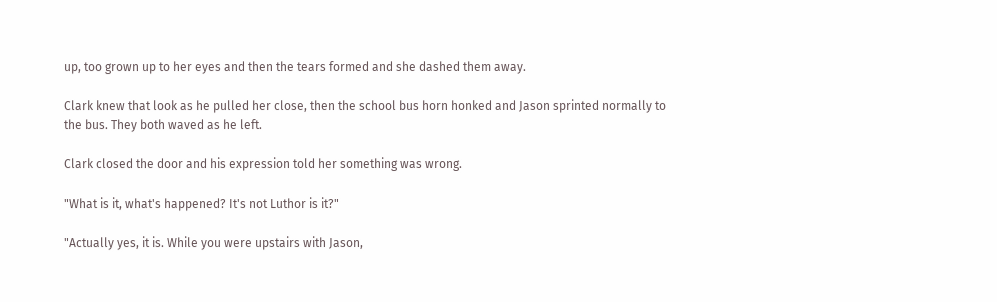up, too grown up to her eyes and then the tears formed and she dashed them away.

Clark knew that look as he pulled her close, then the school bus horn honked and Jason sprinted normally to the bus. They both waved as he left.

Clark closed the door and his expression told her something was wrong.

"What is it, what's happened? It's not Luthor is it?"

"Actually yes, it is. While you were upstairs with Jason,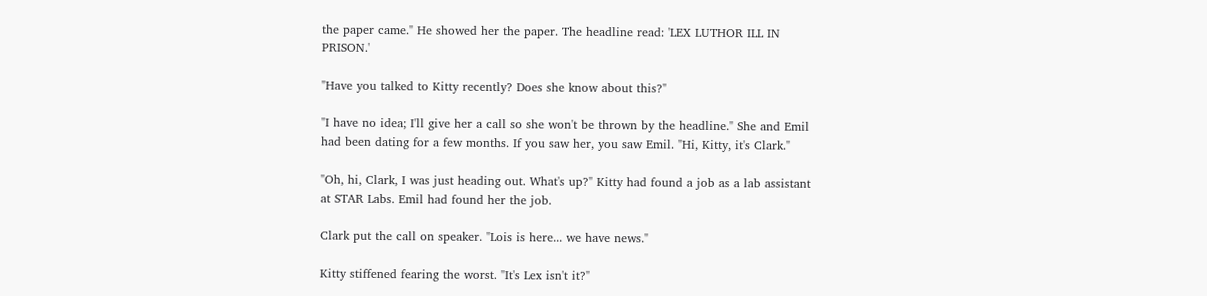the paper came." He showed her the paper. The headline read: 'LEX LUTHOR ILL IN PRISON.'

"Have you talked to Kitty recently? Does she know about this?"

"I have no idea; I'll give her a call so she won't be thrown by the headline." She and Emil had been dating for a few months. If you saw her, you saw Emil. "Hi, Kitty, it's Clark."

"Oh, hi, Clark, I was just heading out. What's up?" Kitty had found a job as a lab assistant at STAR Labs. Emil had found her the job.

Clark put the call on speaker. "Lois is here... we have news."

Kitty stiffened fearing the worst. "It's Lex isn't it?"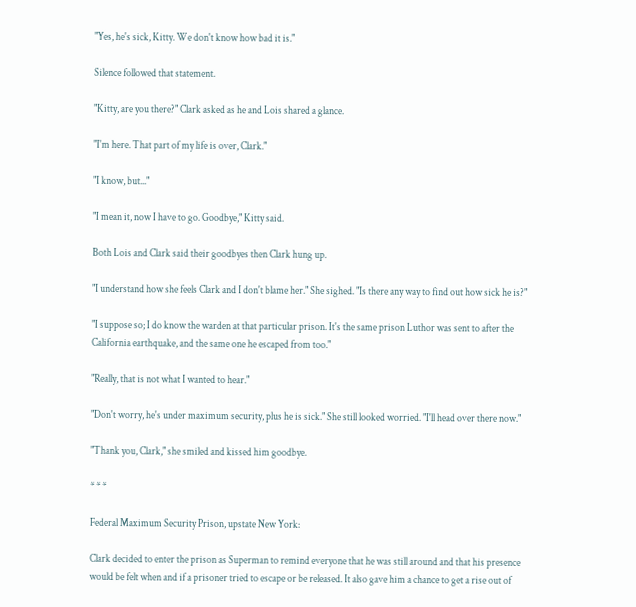"Yes, he's sick, Kitty. We don't know how bad it is."

Silence followed that statement.

"Kitty, are you there?" Clark asked as he and Lois shared a glance.

"I'm here. That part of my life is over, Clark."

"I know, but..."

"I mean it, now I have to go. Goodbye," Kitty said.

Both Lois and Clark said their goodbyes then Clark hung up.

"I understand how she feels Clark and I don't blame her." She sighed. "Is there any way to find out how sick he is?"

"I suppose so; I do know the warden at that particular prison. It's the same prison Luthor was sent to after the California earthquake, and the same one he escaped from too."

"Really, that is not what I wanted to hear."

"Don't worry, he's under maximum security, plus he is sick." She still looked worried. "I'll head over there now."

"Thank you, Clark," she smiled and kissed him goodbye.

* * *

Federal Maximum Security Prison, upstate New York:

Clark decided to enter the prison as Superman to remind everyone that he was still around and that his presence would be felt when and if a prisoner tried to escape or be released. It also gave him a chance to get a rise out of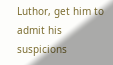Luthor, get him to admit his suspicions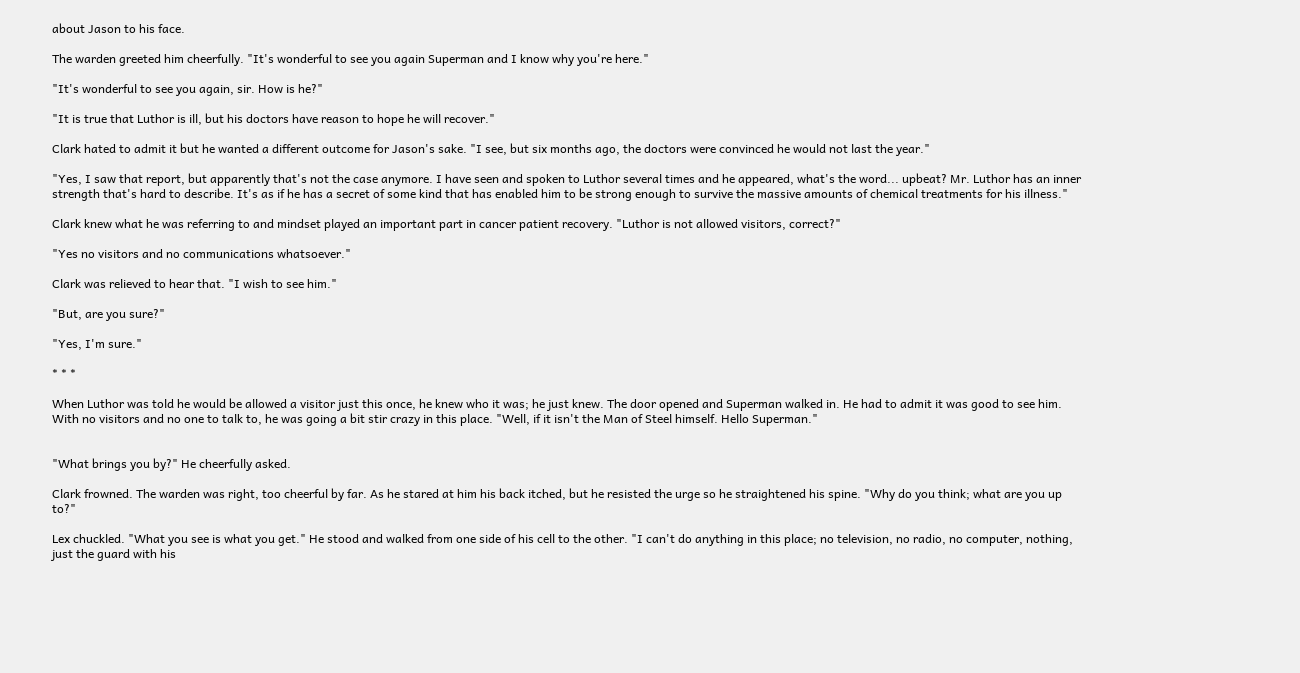about Jason to his face.

The warden greeted him cheerfully. "It's wonderful to see you again Superman and I know why you're here."

"It's wonderful to see you again, sir. How is he?"

"It is true that Luthor is ill, but his doctors have reason to hope he will recover."

Clark hated to admit it but he wanted a different outcome for Jason's sake. "I see, but six months ago, the doctors were convinced he would not last the year."

"Yes, I saw that report, but apparently that's not the case anymore. I have seen and spoken to Luthor several times and he appeared, what's the word... upbeat? Mr. Luthor has an inner strength that's hard to describe. It's as if he has a secret of some kind that has enabled him to be strong enough to survive the massive amounts of chemical treatments for his illness."

Clark knew what he was referring to and mindset played an important part in cancer patient recovery. "Luthor is not allowed visitors, correct?"

"Yes no visitors and no communications whatsoever."

Clark was relieved to hear that. "I wish to see him."

"But, are you sure?"

"Yes, I'm sure."

* * *

When Luthor was told he would be allowed a visitor just this once, he knew who it was; he just knew. The door opened and Superman walked in. He had to admit it was good to see him. With no visitors and no one to talk to, he was going a bit stir crazy in this place. "Well, if it isn't the Man of Steel himself. Hello Superman."


"What brings you by?" He cheerfully asked.

Clark frowned. The warden was right, too cheerful by far. As he stared at him his back itched, but he resisted the urge so he straightened his spine. "Why do you think; what are you up to?"

Lex chuckled. "What you see is what you get." He stood and walked from one side of his cell to the other. "I can't do anything in this place; no television, no radio, no computer, nothing, just the guard with his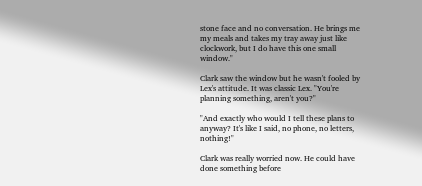stone face and no conversation. He brings me my meals and takes my tray away just like clockwork, but I do have this one small window."

Clark saw the window but he wasn't fooled by Lex's attitude. It was classic Lex. "You're planning something, aren't you?"

"And exactly who would I tell these plans to anyway? It's like I said, no phone, no letters, nothing!"

Clark was really worried now. He could have done something before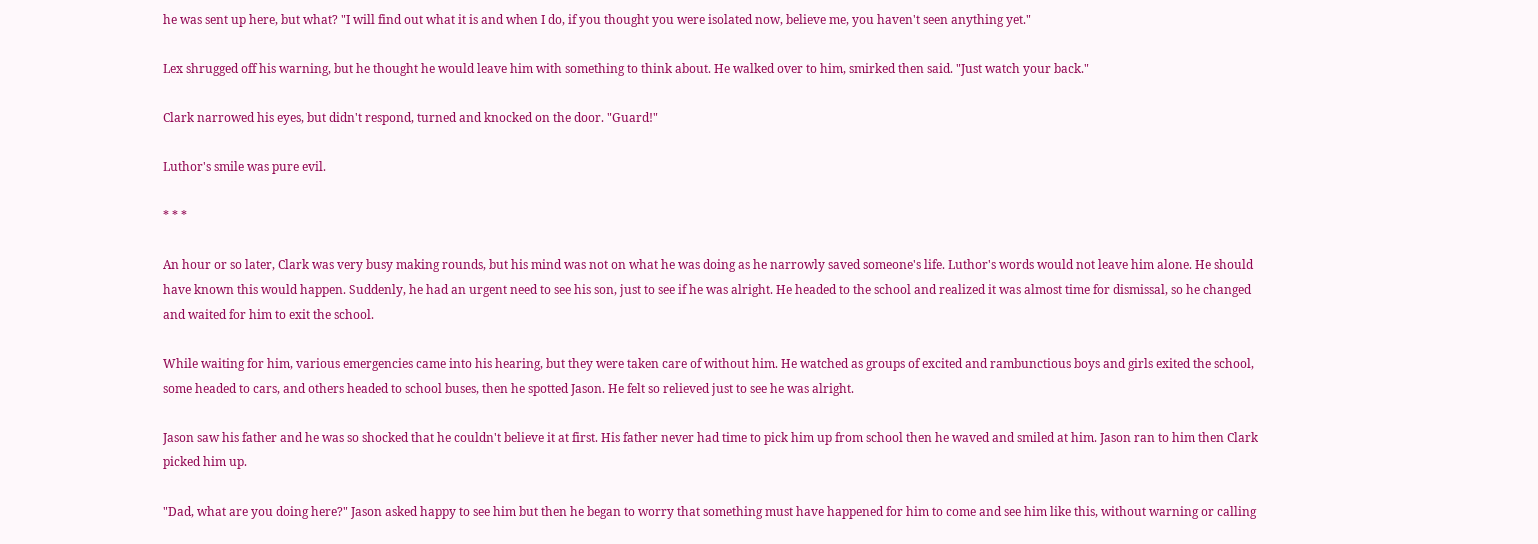he was sent up here, but what? "I will find out what it is and when I do, if you thought you were isolated now, believe me, you haven't seen anything yet."

Lex shrugged off his warning, but he thought he would leave him with something to think about. He walked over to him, smirked then said. "Just watch your back."

Clark narrowed his eyes, but didn't respond, turned and knocked on the door. "Guard!"

Luthor's smile was pure evil.

* * *

An hour or so later, Clark was very busy making rounds, but his mind was not on what he was doing as he narrowly saved someone's life. Luthor's words would not leave him alone. He should have known this would happen. Suddenly, he had an urgent need to see his son, just to see if he was alright. He headed to the school and realized it was almost time for dismissal, so he changed and waited for him to exit the school.

While waiting for him, various emergencies came into his hearing, but they were taken care of without him. He watched as groups of excited and rambunctious boys and girls exited the school, some headed to cars, and others headed to school buses, then he spotted Jason. He felt so relieved just to see he was alright.

Jason saw his father and he was so shocked that he couldn't believe it at first. His father never had time to pick him up from school then he waved and smiled at him. Jason ran to him then Clark picked him up.

"Dad, what are you doing here?" Jason asked happy to see him but then he began to worry that something must have happened for him to come and see him like this, without warning or calling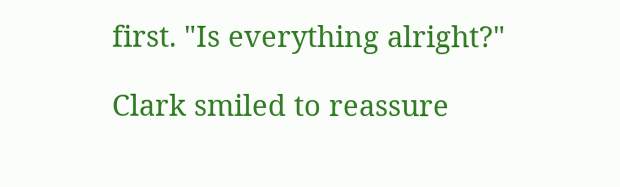first. "Is everything alright?"

Clark smiled to reassure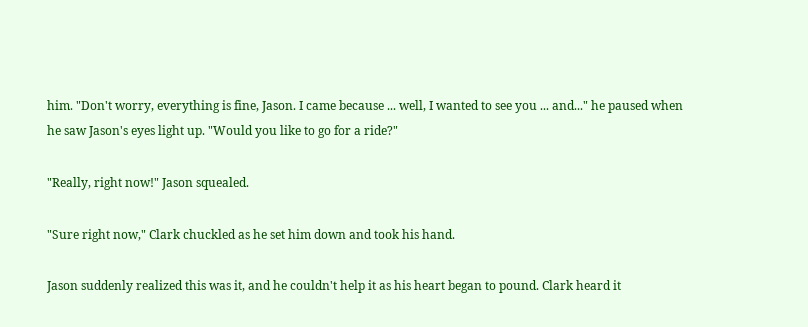him. "Don't worry, everything is fine, Jason. I came because ... well, I wanted to see you ... and..." he paused when he saw Jason's eyes light up. "Would you like to go for a ride?"

"Really, right now!" Jason squealed.

"Sure right now," Clark chuckled as he set him down and took his hand.

Jason suddenly realized this was it, and he couldn't help it as his heart began to pound. Clark heard it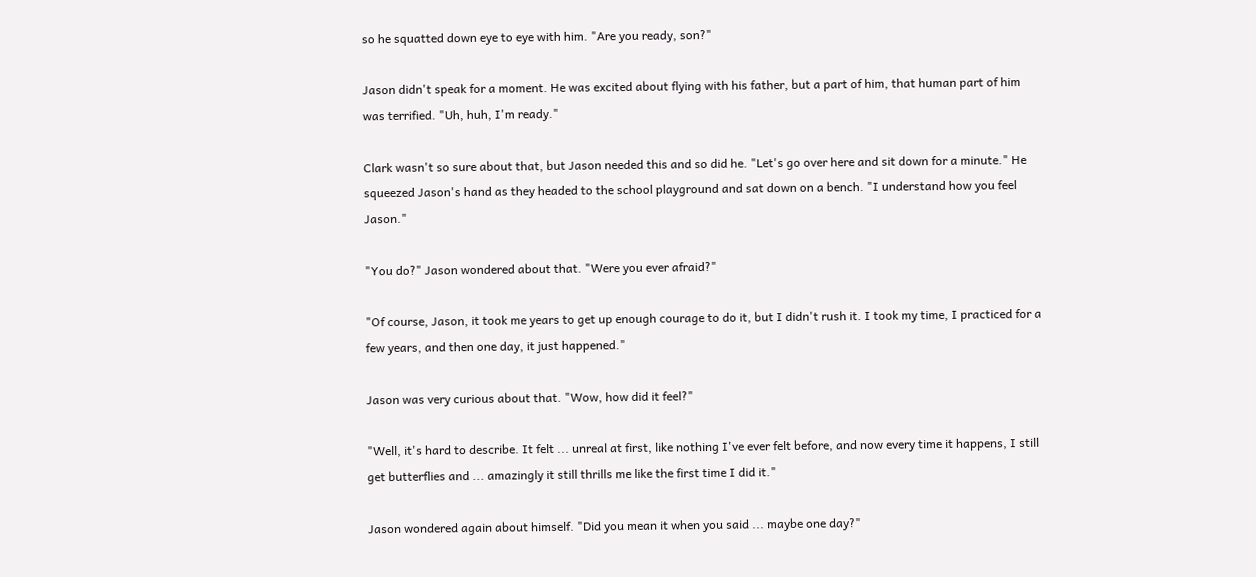so he squatted down eye to eye with him. "Are you ready, son?"

Jason didn't speak for a moment. He was excited about flying with his father, but a part of him, that human part of him was terrified. "Uh, huh, I'm ready."

Clark wasn't so sure about that, but Jason needed this and so did he. "Let's go over here and sit down for a minute." He squeezed Jason's hand as they headed to the school playground and sat down on a bench. "I understand how you feel Jason."

"You do?" Jason wondered about that. "Were you ever afraid?"

"Of course, Jason, it took me years to get up enough courage to do it, but I didn't rush it. I took my time, I practiced for a few years, and then one day, it just happened."

Jason was very curious about that. "Wow, how did it feel?"

"Well, it's hard to describe. It felt ... unreal at first, like nothing I've ever felt before, and now every time it happens, I still get butterflies and ... amazingly it still thrills me like the first time I did it."

Jason wondered again about himself. "Did you mean it when you said ... maybe one day?"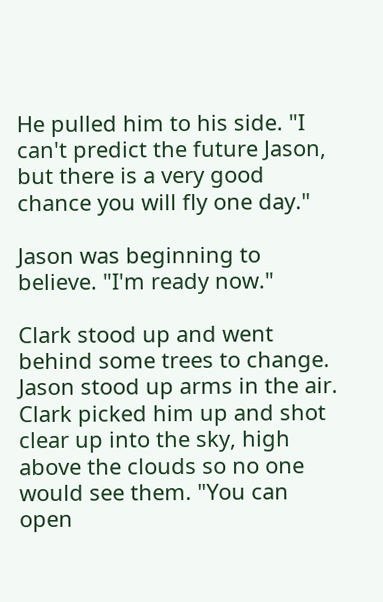He pulled him to his side. "I can't predict the future Jason, but there is a very good chance you will fly one day."

Jason was beginning to believe. "I'm ready now."

Clark stood up and went behind some trees to change. Jason stood up arms in the air. Clark picked him up and shot clear up into the sky, high above the clouds so no one would see them. "You can open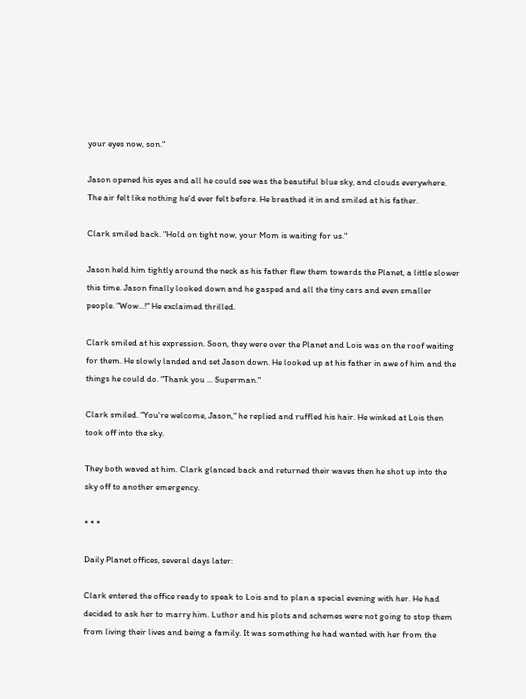your eyes now, son."

Jason opened his eyes and all he could see was the beautiful blue sky, and clouds everywhere. The air felt like nothing he'd ever felt before. He breathed it in and smiled at his father.

Clark smiled back. "Hold on tight now, your Mom is waiting for us."

Jason held him tightly around the neck as his father flew them towards the Planet, a little slower this time. Jason finally looked down and he gasped and all the tiny cars and even smaller people. "Wow...!" He exclaimed thrilled.

Clark smiled at his expression. Soon, they were over the Planet and Lois was on the roof waiting for them. He slowly landed and set Jason down. He looked up at his father in awe of him and the things he could do. "Thank you ... Superman."

Clark smiled. "You're welcome, Jason," he replied and ruffled his hair. He winked at Lois then took off into the sky.

They both waved at him. Clark glanced back and returned their waves then he shot up into the sky off to another emergency.

* * *

Daily Planet offices, several days later:

Clark entered the office ready to speak to Lois and to plan a special evening with her. He had decided to ask her to marry him. Luthor and his plots and schemes were not going to stop them from living their lives and being a family. It was something he had wanted with her from the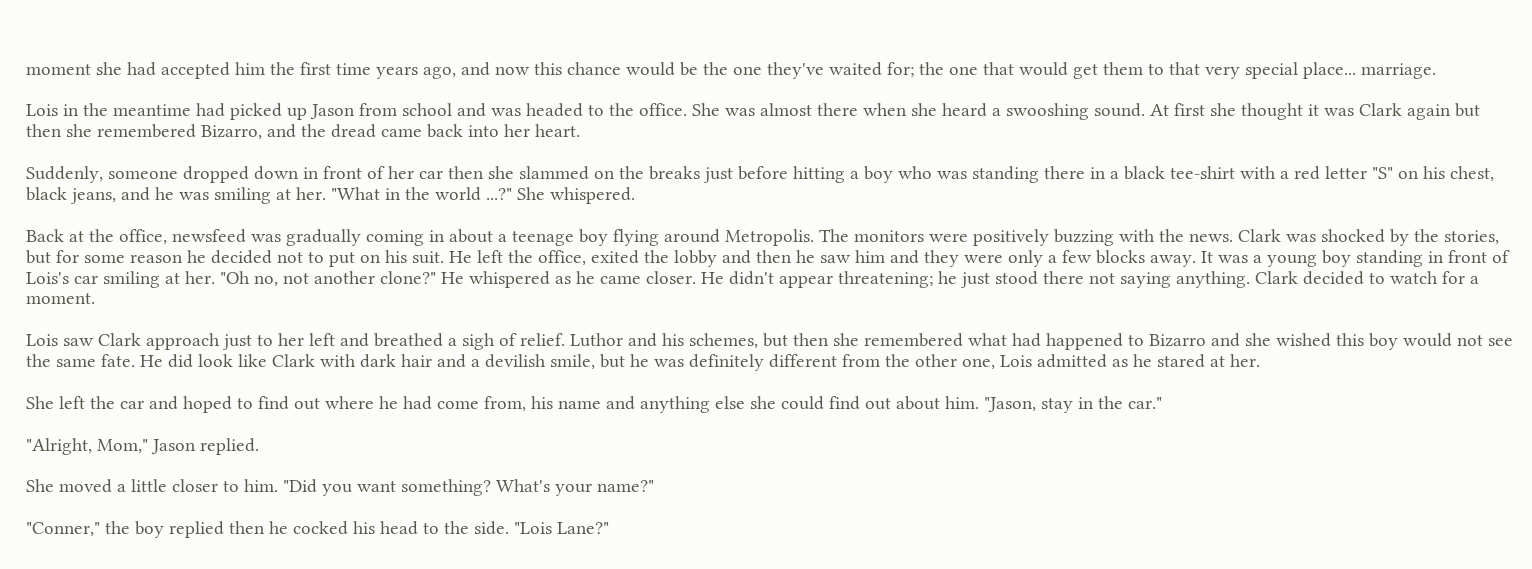moment she had accepted him the first time years ago, and now this chance would be the one they've waited for; the one that would get them to that very special place... marriage.

Lois in the meantime had picked up Jason from school and was headed to the office. She was almost there when she heard a swooshing sound. At first she thought it was Clark again but then she remembered Bizarro, and the dread came back into her heart.

Suddenly, someone dropped down in front of her car then she slammed on the breaks just before hitting a boy who was standing there in a black tee-shirt with a red letter "S" on his chest, black jeans, and he was smiling at her. "What in the world ...?" She whispered.

Back at the office, newsfeed was gradually coming in about a teenage boy flying around Metropolis. The monitors were positively buzzing with the news. Clark was shocked by the stories, but for some reason he decided not to put on his suit. He left the office, exited the lobby and then he saw him and they were only a few blocks away. It was a young boy standing in front of Lois's car smiling at her. "Oh no, not another clone?" He whispered as he came closer. He didn't appear threatening; he just stood there not saying anything. Clark decided to watch for a moment.

Lois saw Clark approach just to her left and breathed a sigh of relief. Luthor and his schemes, but then she remembered what had happened to Bizarro and she wished this boy would not see the same fate. He did look like Clark with dark hair and a devilish smile, but he was definitely different from the other one, Lois admitted as he stared at her.

She left the car and hoped to find out where he had come from, his name and anything else she could find out about him. "Jason, stay in the car."

"Alright, Mom," Jason replied.

She moved a little closer to him. "Did you want something? What's your name?"

"Conner," the boy replied then he cocked his head to the side. "Lois Lane?"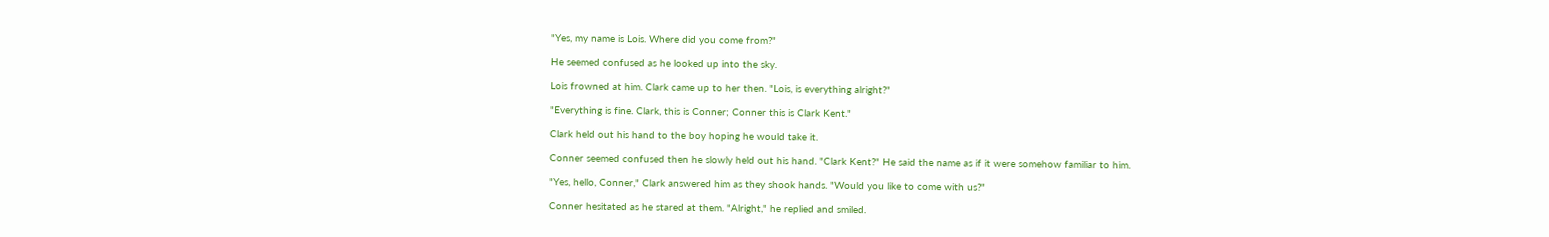"Yes, my name is Lois. Where did you come from?"

He seemed confused as he looked up into the sky.

Lois frowned at him. Clark came up to her then. "Lois, is everything alright?"

"Everything is fine. Clark, this is Conner; Conner this is Clark Kent."

Clark held out his hand to the boy hoping he would take it.

Conner seemed confused then he slowly held out his hand. "Clark Kent?" He said the name as if it were somehow familiar to him.

"Yes, hello, Conner," Clark answered him as they shook hands. "Would you like to come with us?"

Conner hesitated as he stared at them. "Alright," he replied and smiled.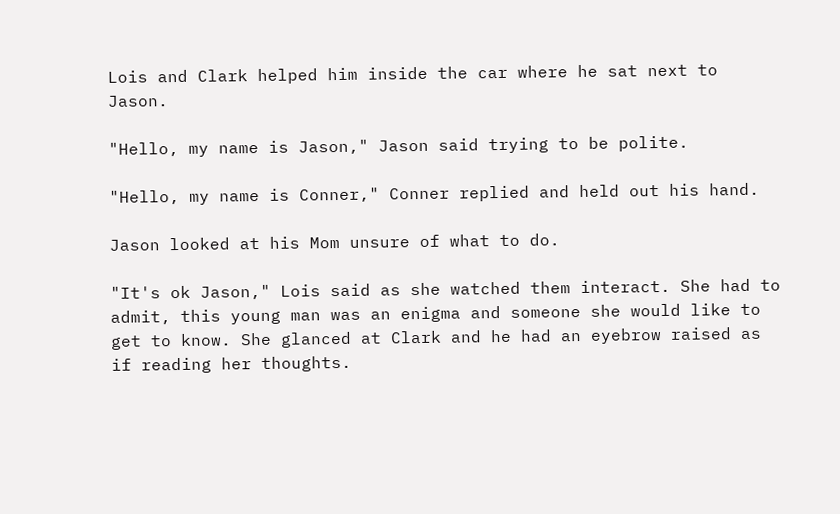Lois and Clark helped him inside the car where he sat next to Jason.

"Hello, my name is Jason," Jason said trying to be polite.

"Hello, my name is Conner," Conner replied and held out his hand.

Jason looked at his Mom unsure of what to do.

"It's ok Jason," Lois said as she watched them interact. She had to admit, this young man was an enigma and someone she would like to get to know. She glanced at Clark and he had an eyebrow raised as if reading her thoughts.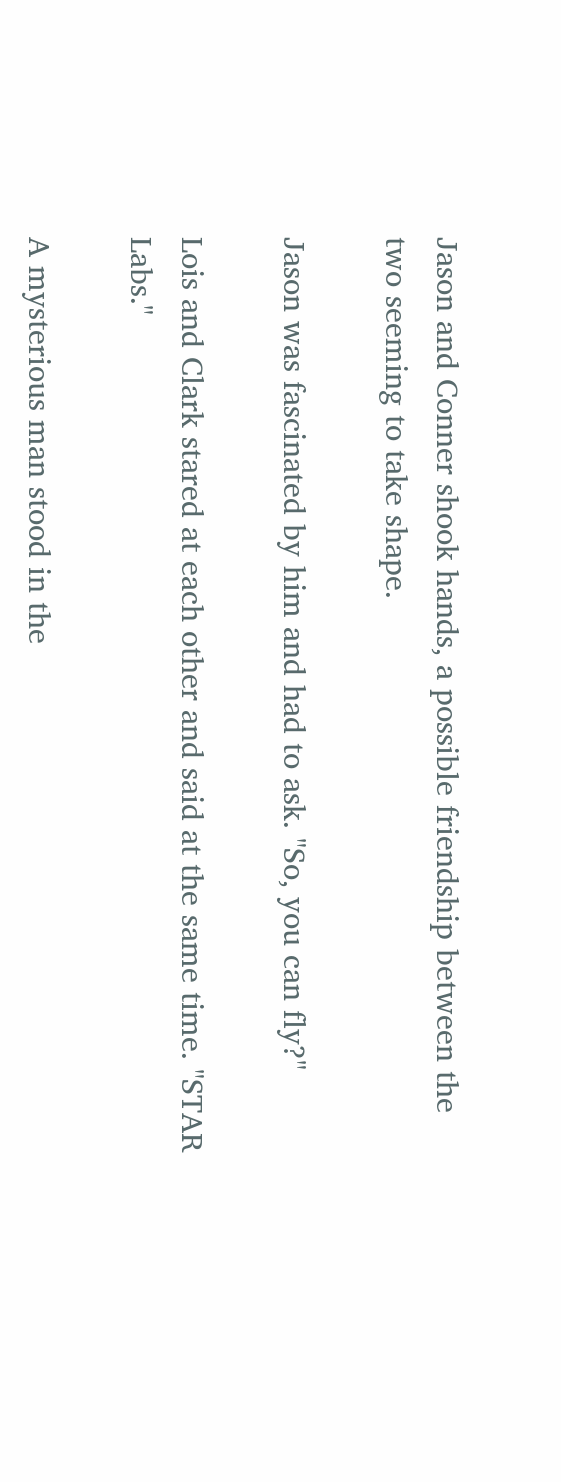Jason and Conner shook hands, a possible friendship between the two seeming to take shape.

Jason was fascinated by him and had to ask. "So, you can fly?"

Lois and Clark stared at each other and said at the same time. "STAR Labs."

A mysterious man stood in the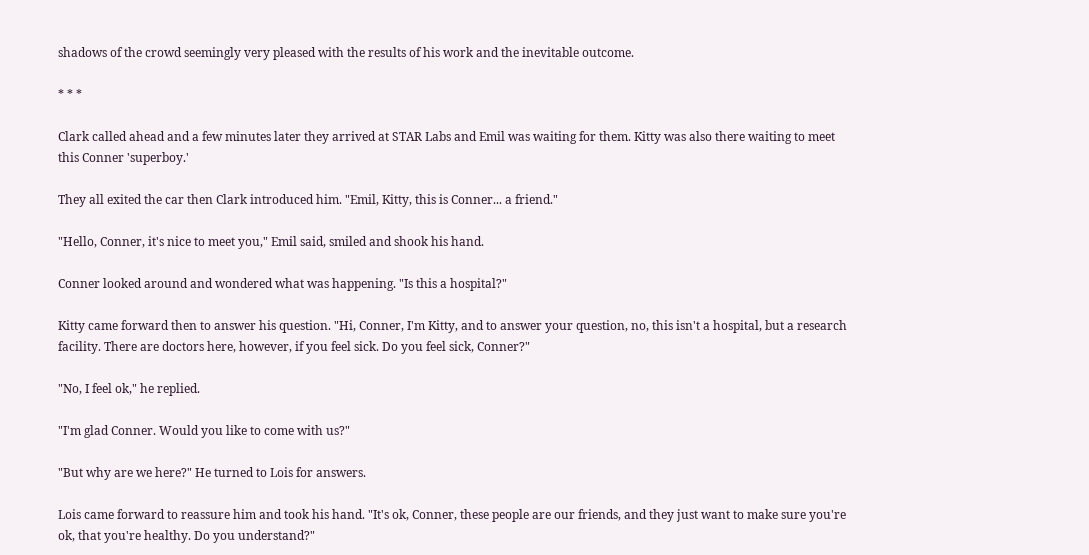shadows of the crowd seemingly very pleased with the results of his work and the inevitable outcome.

* * *

Clark called ahead and a few minutes later they arrived at STAR Labs and Emil was waiting for them. Kitty was also there waiting to meet this Conner 'superboy.'

They all exited the car then Clark introduced him. "Emil, Kitty, this is Conner... a friend."

"Hello, Conner, it's nice to meet you," Emil said, smiled and shook his hand.

Conner looked around and wondered what was happening. "Is this a hospital?"

Kitty came forward then to answer his question. "Hi, Conner, I'm Kitty, and to answer your question, no, this isn't a hospital, but a research facility. There are doctors here, however, if you feel sick. Do you feel sick, Conner?"

"No, I feel ok," he replied.

"I'm glad Conner. Would you like to come with us?"

"But why are we here?" He turned to Lois for answers.

Lois came forward to reassure him and took his hand. "It's ok, Conner, these people are our friends, and they just want to make sure you're ok, that you're healthy. Do you understand?"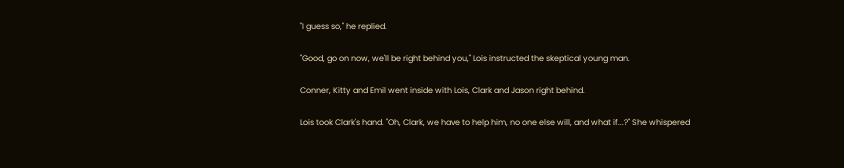"I guess so," he replied.

"Good, go on now, we'll be right behind you," Lois instructed the skeptical young man.

Conner, Kitty and Emil went inside with Lois, Clark and Jason right behind.

Lois took Clark's hand. "Oh, Clark, we have to help him, no one else will, and what if...?" She whispered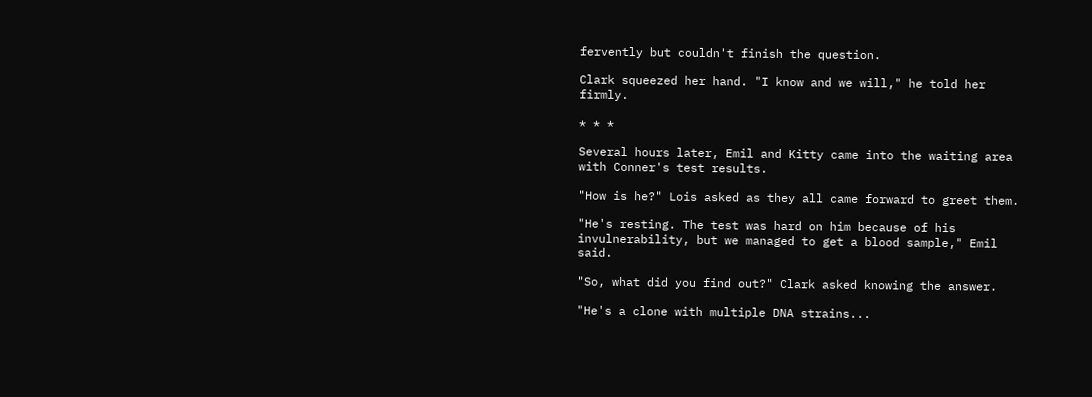fervently but couldn't finish the question.

Clark squeezed her hand. "I know and we will," he told her firmly.

* * *

Several hours later, Emil and Kitty came into the waiting area with Conner's test results.

"How is he?" Lois asked as they all came forward to greet them.

"He's resting. The test was hard on him because of his invulnerability, but we managed to get a blood sample," Emil said.

"So, what did you find out?" Clark asked knowing the answer.

"He's a clone with multiple DNA strains...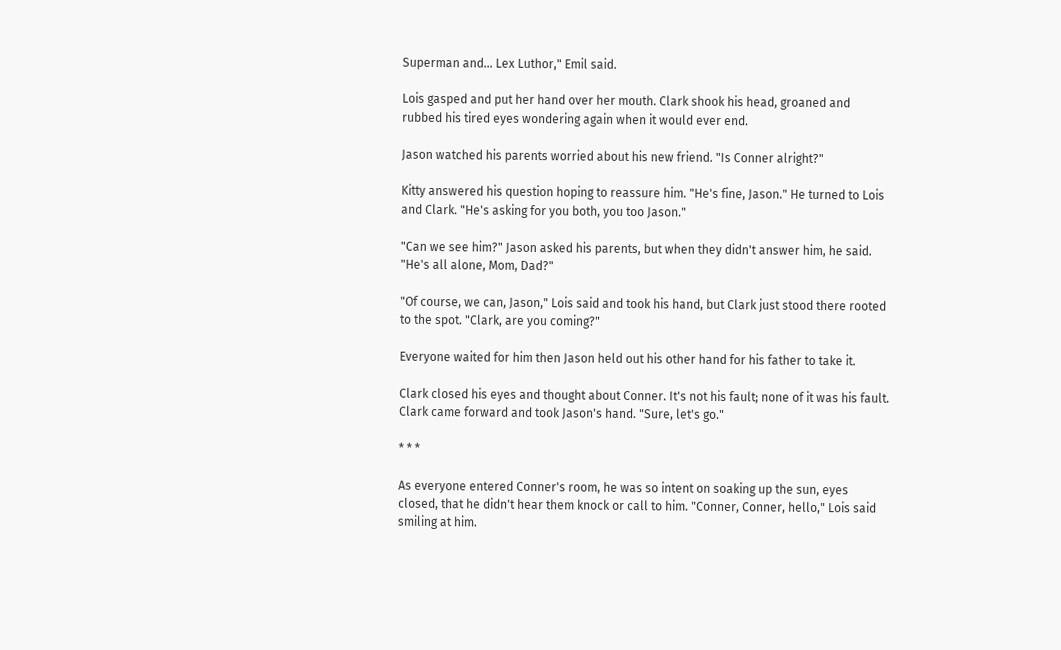Superman and... Lex Luthor," Emil said.

Lois gasped and put her hand over her mouth. Clark shook his head, groaned and rubbed his tired eyes wondering again when it would ever end.

Jason watched his parents worried about his new friend. "Is Conner alright?"

Kitty answered his question hoping to reassure him. "He's fine, Jason." He turned to Lois and Clark. "He's asking for you both, you too Jason."

"Can we see him?" Jason asked his parents, but when they didn't answer him, he said. "He's all alone, Mom, Dad?"

"Of course, we can, Jason," Lois said and took his hand, but Clark just stood there rooted to the spot. "Clark, are you coming?"

Everyone waited for him then Jason held out his other hand for his father to take it.

Clark closed his eyes and thought about Conner. It's not his fault; none of it was his fault. Clark came forward and took Jason's hand. "Sure, let's go."

* * *

As everyone entered Conner's room, he was so intent on soaking up the sun, eyes closed, that he didn't hear them knock or call to him. "Conner, Conner, hello," Lois said smiling at him.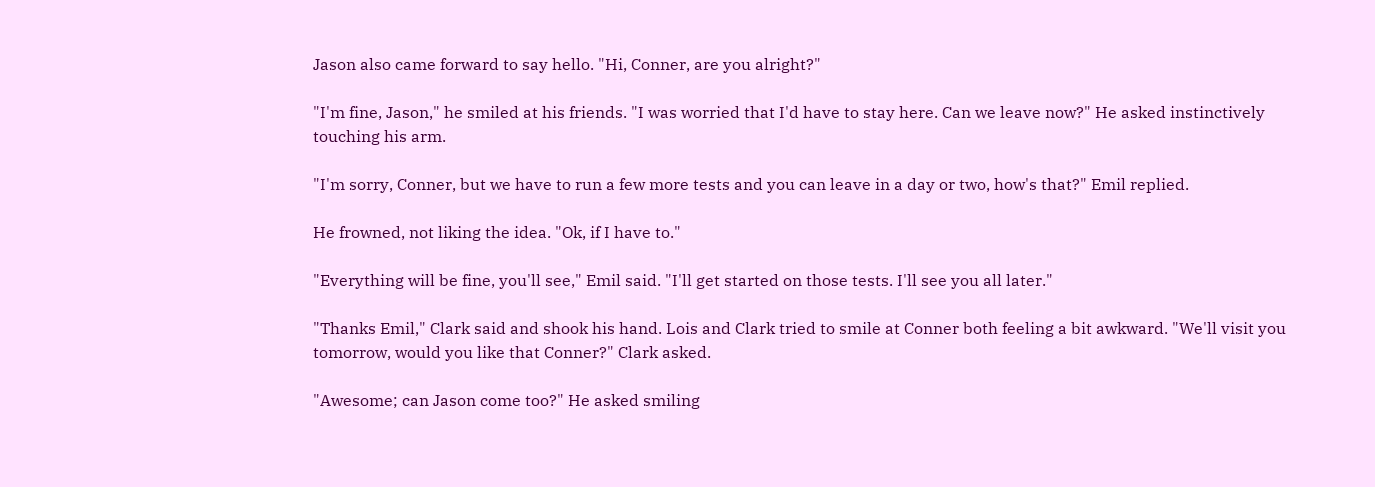Jason also came forward to say hello. "Hi, Conner, are you alright?"

"I'm fine, Jason," he smiled at his friends. "I was worried that I'd have to stay here. Can we leave now?" He asked instinctively touching his arm.

"I'm sorry, Conner, but we have to run a few more tests and you can leave in a day or two, how's that?" Emil replied.

He frowned, not liking the idea. "Ok, if I have to."

"Everything will be fine, you'll see," Emil said. "I'll get started on those tests. I'll see you all later."

"Thanks Emil," Clark said and shook his hand. Lois and Clark tried to smile at Conner both feeling a bit awkward. "We'll visit you tomorrow, would you like that Conner?" Clark asked.

"Awesome; can Jason come too?" He asked smiling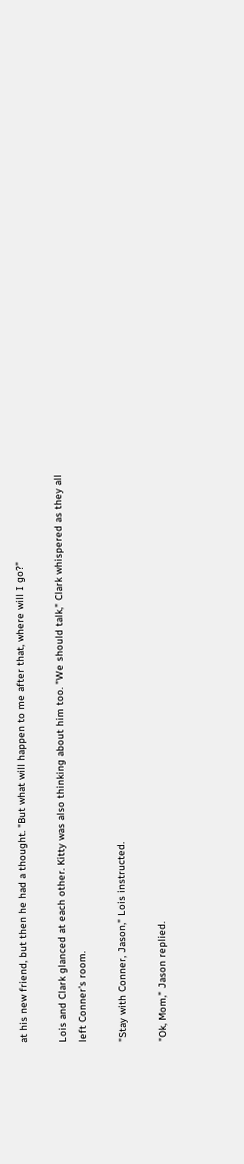at his new friend, but then he had a thought. "But what will happen to me after that, where will I go?"

Lois and Clark glanced at each other. Kitty was also thinking about him too. "We should talk," Clark whispered as they all left Conner's room.

"Stay with Conner, Jason," Lois instructed.

"Ok, Mom," Jason replied.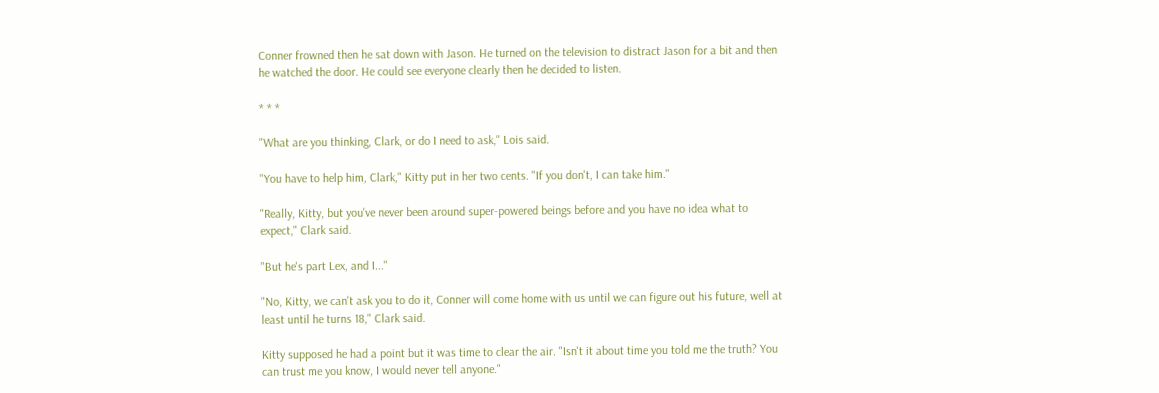Conner frowned then he sat down with Jason. He turned on the television to distract Jason for a bit and then he watched the door. He could see everyone clearly then he decided to listen.

* * *

"What are you thinking, Clark, or do I need to ask," Lois said.

"You have to help him, Clark," Kitty put in her two cents. "If you don't, I can take him."

"Really, Kitty, but you've never been around super-powered beings before and you have no idea what to expect," Clark said.

"But he's part Lex, and I..."

"No, Kitty, we can't ask you to do it, Conner will come home with us until we can figure out his future, well at least until he turns 18," Clark said.

Kitty supposed he had a point but it was time to clear the air. "Isn't it about time you told me the truth? You can trust me you know, I would never tell anyone."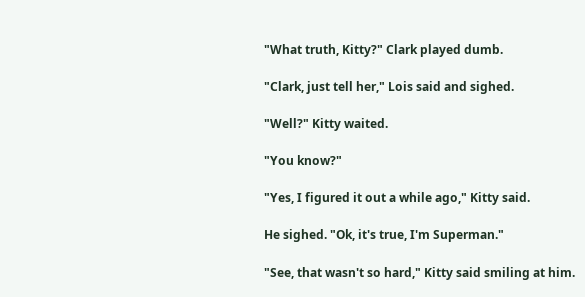"What truth, Kitty?" Clark played dumb.

"Clark, just tell her," Lois said and sighed.

"Well?" Kitty waited.

"You know?"

"Yes, I figured it out a while ago," Kitty said.

He sighed. "Ok, it's true, I'm Superman."

"See, that wasn't so hard," Kitty said smiling at him.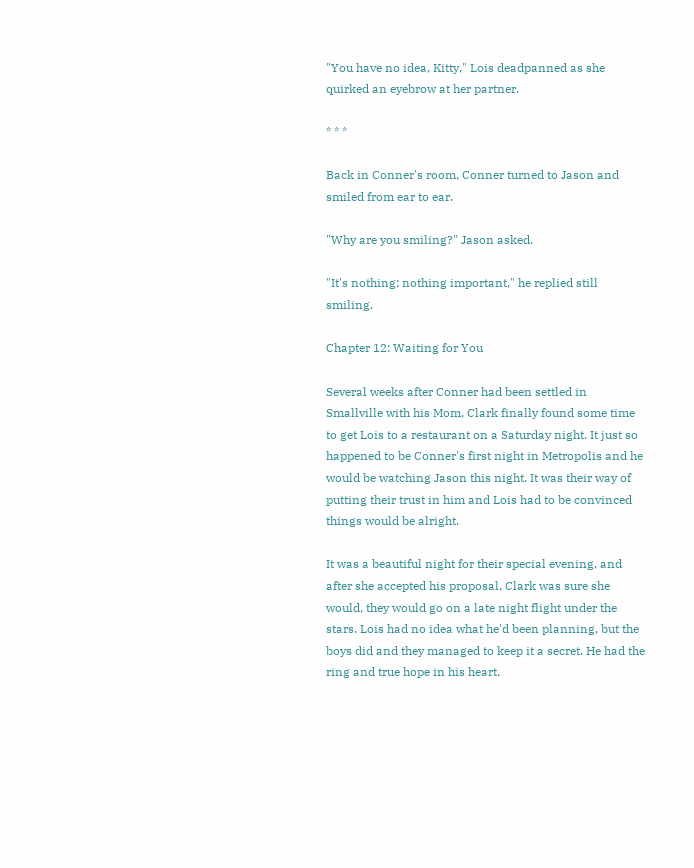"You have no idea, Kitty," Lois deadpanned as she quirked an eyebrow at her partner.

* * *

Back in Conner's room, Conner turned to Jason and smiled from ear to ear.

"Why are you smiling?" Jason asked.

"It's nothing; nothing important," he replied still smiling.

Chapter 12: Waiting for You

Several weeks after Conner had been settled in Smallville with his Mom, Clark finally found some time to get Lois to a restaurant on a Saturday night. It just so happened to be Conner's first night in Metropolis and he would be watching Jason this night. It was their way of putting their trust in him and Lois had to be convinced things would be alright.

It was a beautiful night for their special evening, and after she accepted his proposal, Clark was sure she would, they would go on a late night flight under the stars. Lois had no idea what he'd been planning, but the boys did and they managed to keep it a secret. He had the ring and true hope in his heart.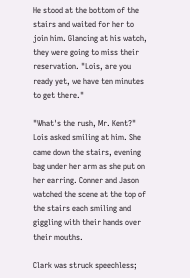He stood at the bottom of the stairs and waited for her to join him. Glancing at his watch, they were going to miss their reservation. "Lois, are you ready yet, we have ten minutes to get there."

"What's the rush, Mr. Kent?" Lois asked smiling at him. She came down the stairs, evening bag under her arm as she put on her earring. Conner and Jason watched the scene at the top of the stairs each smiling and giggling with their hands over their mouths.

Clark was struck speechless;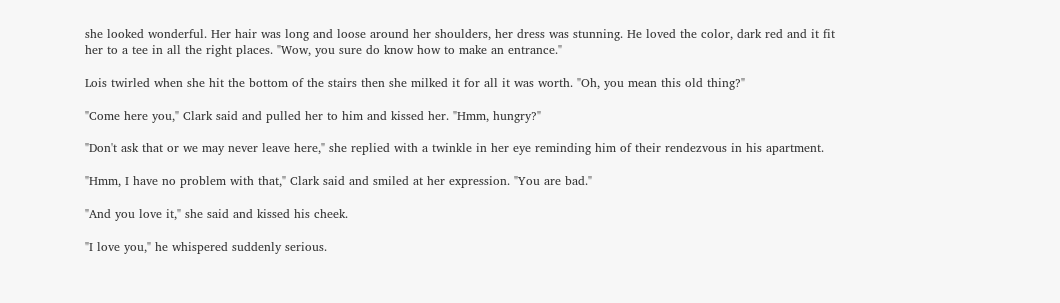she looked wonderful. Her hair was long and loose around her shoulders, her dress was stunning. He loved the color, dark red and it fit her to a tee in all the right places. "Wow, you sure do know how to make an entrance."

Lois twirled when she hit the bottom of the stairs then she milked it for all it was worth. "Oh, you mean this old thing?"

"Come here you," Clark said and pulled her to him and kissed her. "Hmm, hungry?"

"Don't ask that or we may never leave here," she replied with a twinkle in her eye reminding him of their rendezvous in his apartment.

"Hmm, I have no problem with that," Clark said and smiled at her expression. "You are bad."

"And you love it," she said and kissed his cheek.

"I love you," he whispered suddenly serious.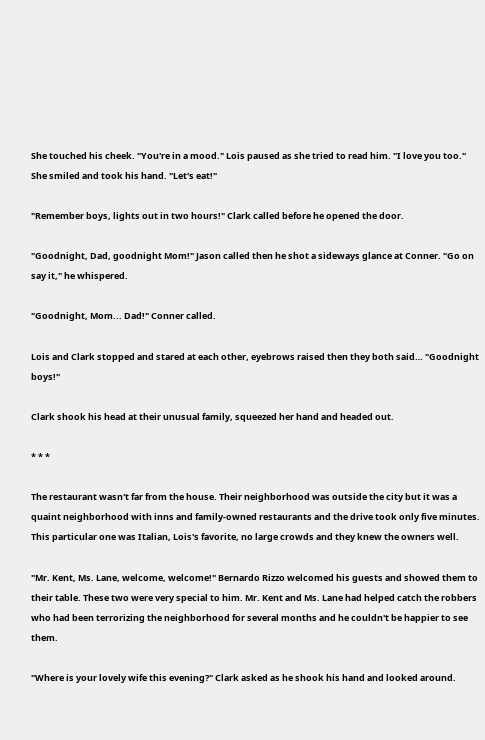She touched his cheek. "You're in a mood." Lois paused as she tried to read him. "I love you too." She smiled and took his hand. "Let's eat!"

"Remember boys, lights out in two hours!" Clark called before he opened the door.

"Goodnight, Dad, goodnight Mom!" Jason called then he shot a sideways glance at Conner. "Go on say it," he whispered.

"Goodnight, Mom... Dad!" Conner called.

Lois and Clark stopped and stared at each other, eyebrows raised then they both said… "Goodnight boys!"

Clark shook his head at their unusual family, squeezed her hand and headed out.

* * *

The restaurant wasn't far from the house. Their neighborhood was outside the city but it was a quaint neighborhood with inns and family-owned restaurants and the drive took only five minutes. This particular one was Italian, Lois's favorite, no large crowds and they knew the owners well.

"Mr. Kent, Ms. Lane, welcome, welcome!" Bernardo Rizzo welcomed his guests and showed them to their table. These two were very special to him. Mr. Kent and Ms. Lane had helped catch the robbers who had been terrorizing the neighborhood for several months and he couldn't be happier to see them.

"Where is your lovely wife this evening?" Clark asked as he shook his hand and looked around.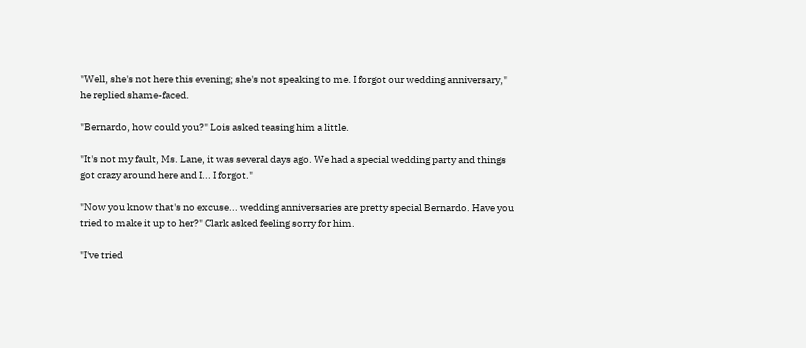"Well, she's not here this evening; she's not speaking to me. I forgot our wedding anniversary," he replied shame-faced.

"Bernardo, how could you?" Lois asked teasing him a little.

"It's not my fault, Ms. Lane, it was several days ago. We had a special wedding party and things got crazy around here and I... I forgot."

"Now you know that's no excuse... wedding anniversaries are pretty special Bernardo. Have you tried to make it up to her?" Clark asked feeling sorry for him.

"I've tried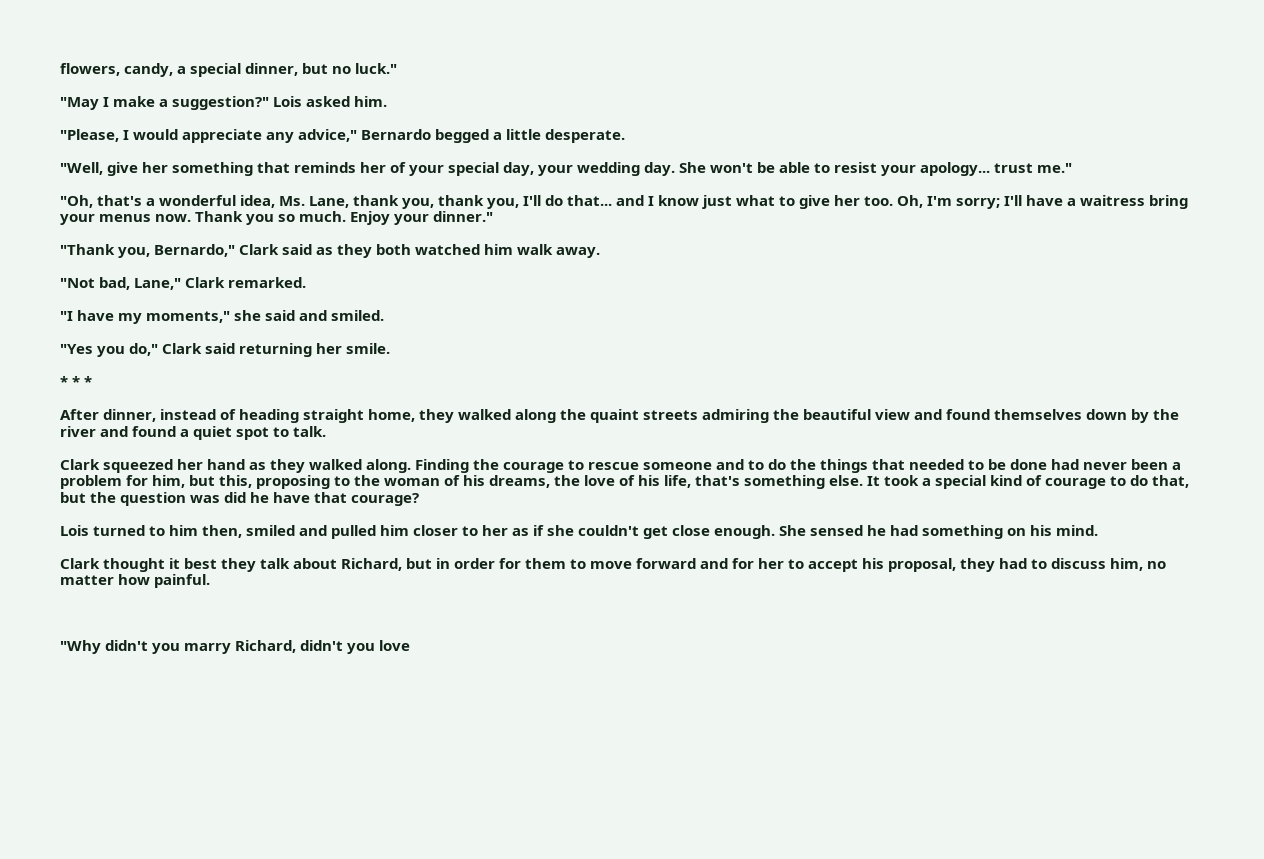flowers, candy, a special dinner, but no luck."

"May I make a suggestion?" Lois asked him.

"Please, I would appreciate any advice," Bernardo begged a little desperate.

"Well, give her something that reminds her of your special day, your wedding day. She won't be able to resist your apology... trust me."

"Oh, that's a wonderful idea, Ms. Lane, thank you, thank you, I'll do that... and I know just what to give her too. Oh, I'm sorry; I'll have a waitress bring your menus now. Thank you so much. Enjoy your dinner."

"Thank you, Bernardo," Clark said as they both watched him walk away.

"Not bad, Lane," Clark remarked.

"I have my moments," she said and smiled.

"Yes you do," Clark said returning her smile.

* * *

After dinner, instead of heading straight home, they walked along the quaint streets admiring the beautiful view and found themselves down by the river and found a quiet spot to talk.

Clark squeezed her hand as they walked along. Finding the courage to rescue someone and to do the things that needed to be done had never been a problem for him, but this, proposing to the woman of his dreams, the love of his life, that's something else. It took a special kind of courage to do that, but the question was did he have that courage?

Lois turned to him then, smiled and pulled him closer to her as if she couldn't get close enough. She sensed he had something on his mind.

Clark thought it best they talk about Richard, but in order for them to move forward and for her to accept his proposal, they had to discuss him, no matter how painful.



"Why didn't you marry Richard, didn't you love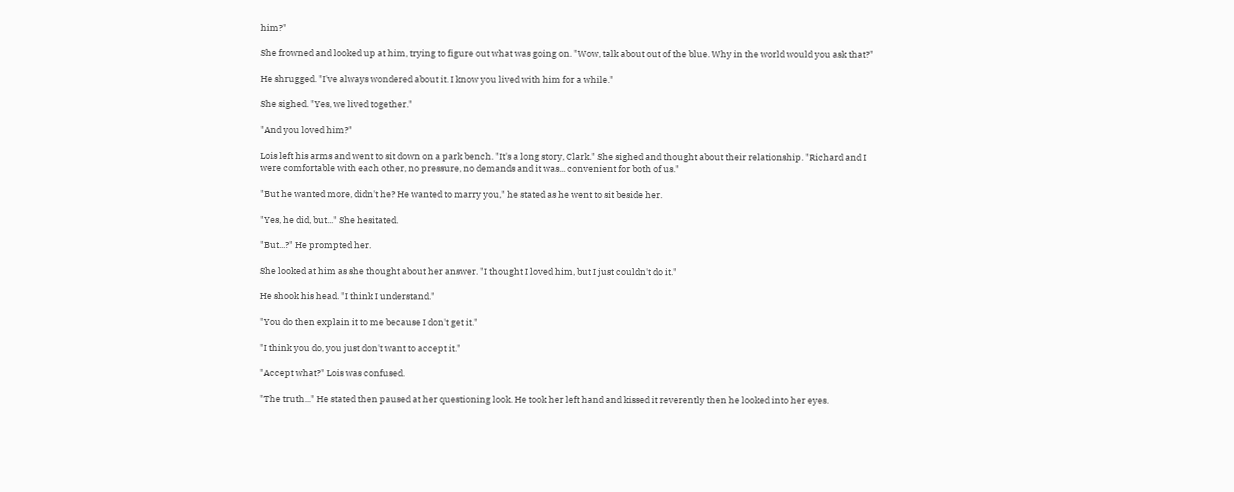him?"

She frowned and looked up at him, trying to figure out what was going on. "Wow, talk about out of the blue. Why in the world would you ask that?"

He shrugged. "I've always wondered about it. I know you lived with him for a while."

She sighed. "Yes, we lived together."

"And you loved him?"

Lois left his arms and went to sit down on a park bench. "It's a long story, Clark." She sighed and thought about their relationship. "Richard and I were comfortable with each other, no pressure, no demands and it was... convenient for both of us."

"But he wanted more, didn't he? He wanted to marry you," he stated as he went to sit beside her.

"Yes, he did, but..." She hesitated.

"But...?" He prompted her.

She looked at him as she thought about her answer. "I thought I loved him, but I just couldn't do it."

He shook his head. "I think I understand."

"You do then explain it to me because I don't get it."

"I think you do, you just don't want to accept it."

"Accept what?" Lois was confused.

"The truth..." He stated then paused at her questioning look. He took her left hand and kissed it reverently then he looked into her eyes.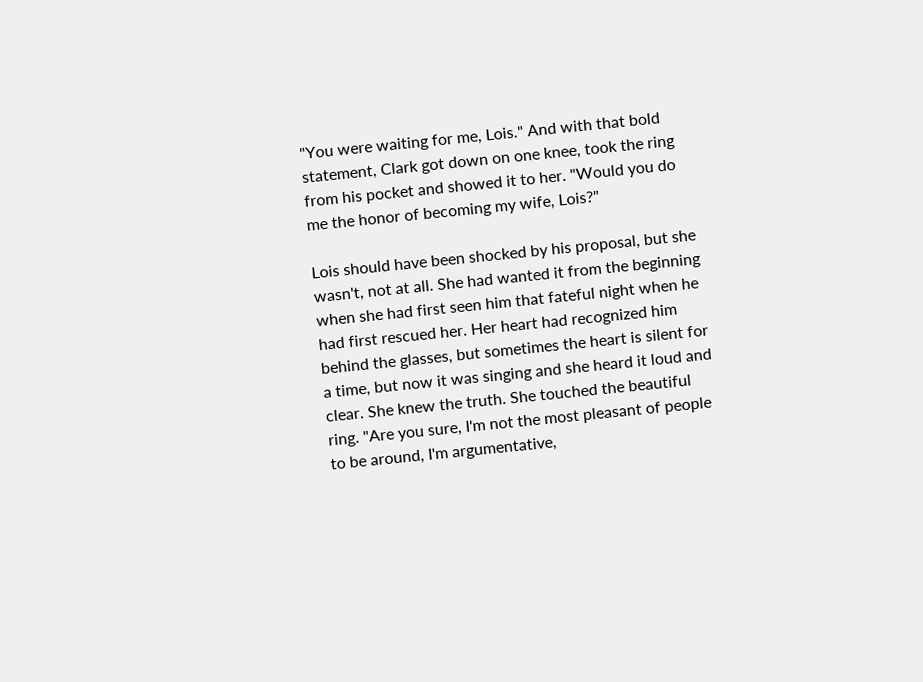"You were waiting for me, Lois." And with that bold statement, Clark got down on one knee, took the ring from his pocket and showed it to her. "Would you do me the honor of becoming my wife, Lois?"

Lois should have been shocked by his proposal, but she wasn't, not at all. She had wanted it from the beginning when she had first seen him that fateful night when he had first rescued her. Her heart had recognized him behind the glasses, but sometimes the heart is silent for a time, but now it was singing and she heard it loud and clear. She knew the truth. She touched the beautiful ring. "Are you sure, I'm not the most pleasant of people to be around, I'm argumentative,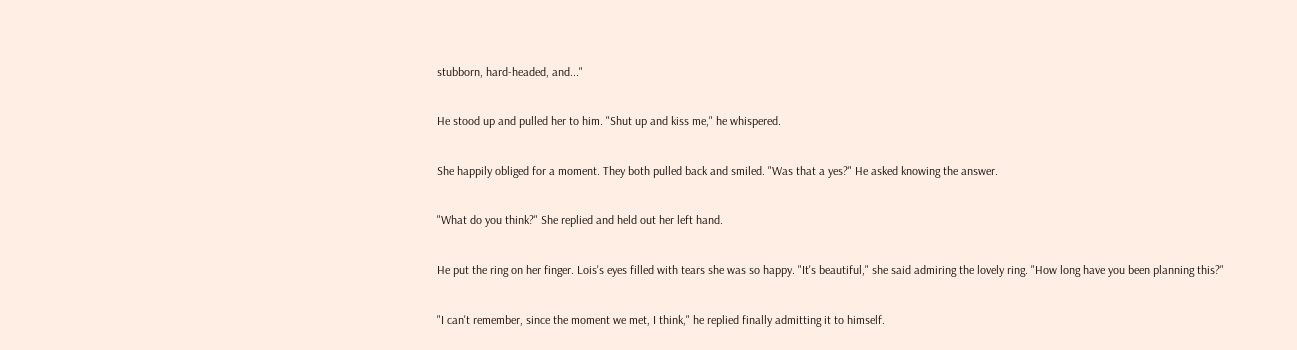stubborn, hard-headed, and..."

He stood up and pulled her to him. "Shut up and kiss me," he whispered.

She happily obliged for a moment. They both pulled back and smiled. "Was that a yes?" He asked knowing the answer.

"What do you think?" She replied and held out her left hand.

He put the ring on her finger. Lois's eyes filled with tears she was so happy. "It's beautiful," she said admiring the lovely ring. "How long have you been planning this?"

"I can't remember, since the moment we met, I think," he replied finally admitting it to himself.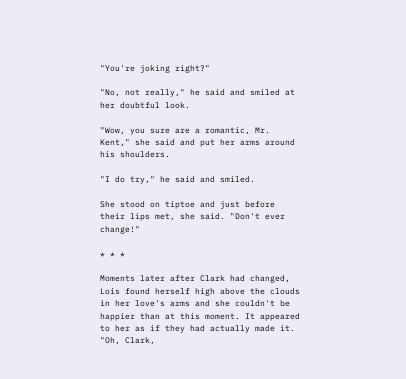"You're joking right?"

"No, not really," he said and smiled at her doubtful look.

"Wow, you sure are a romantic, Mr. Kent," she said and put her arms around his shoulders.

"I do try," he said and smiled.

She stood on tiptoe and just before their lips met, she said. "Don't ever change!"

* * *

Moments later after Clark had changed, Lois found herself high above the clouds in her love's arms and she couldn't be happier than at this moment. It appeared to her as if they had actually made it. "Oh, Clark,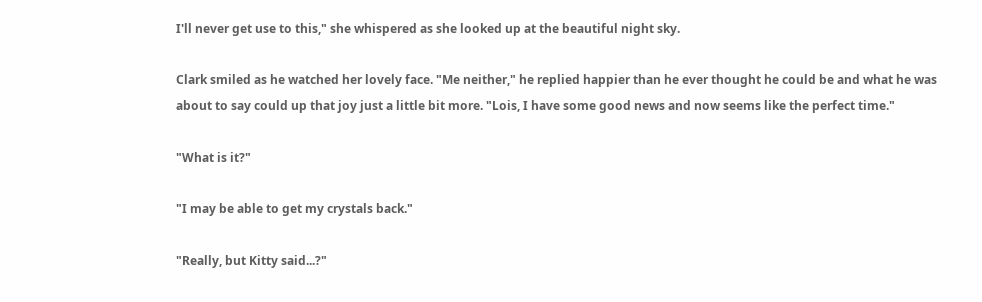I'll never get use to this," she whispered as she looked up at the beautiful night sky.

Clark smiled as he watched her lovely face. "Me neither," he replied happier than he ever thought he could be and what he was about to say could up that joy just a little bit more. "Lois, I have some good news and now seems like the perfect time."

"What is it?"

"I may be able to get my crystals back."

"Really, but Kitty said...?"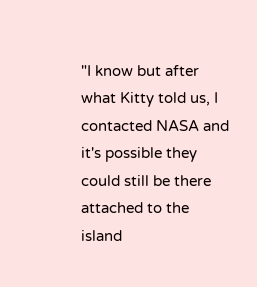"I know but after what Kitty told us, I contacted NASA and it's possible they could still be there attached to the island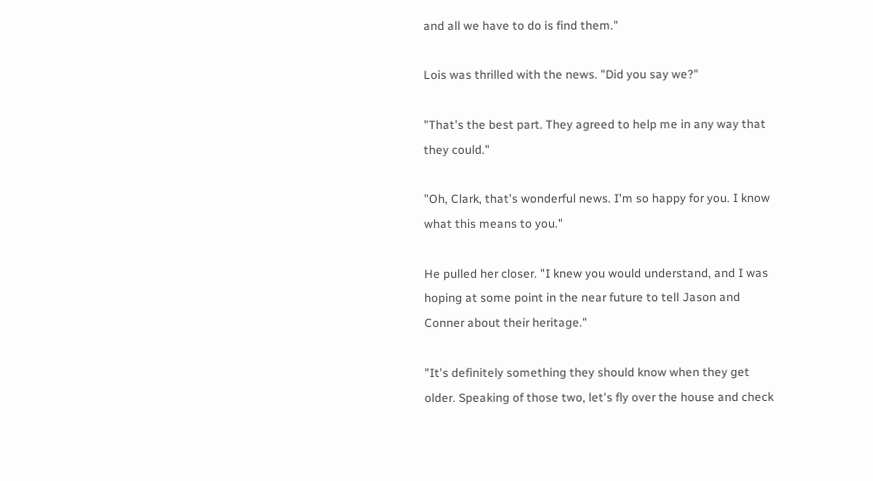and all we have to do is find them."

Lois was thrilled with the news. "Did you say we?"

"That's the best part. They agreed to help me in any way that they could."

"Oh, Clark, that's wonderful news. I'm so happy for you. I know what this means to you."

He pulled her closer. "I knew you would understand, and I was hoping at some point in the near future to tell Jason and Conner about their heritage."

"It's definitely something they should know when they get older. Speaking of those two, let's fly over the house and check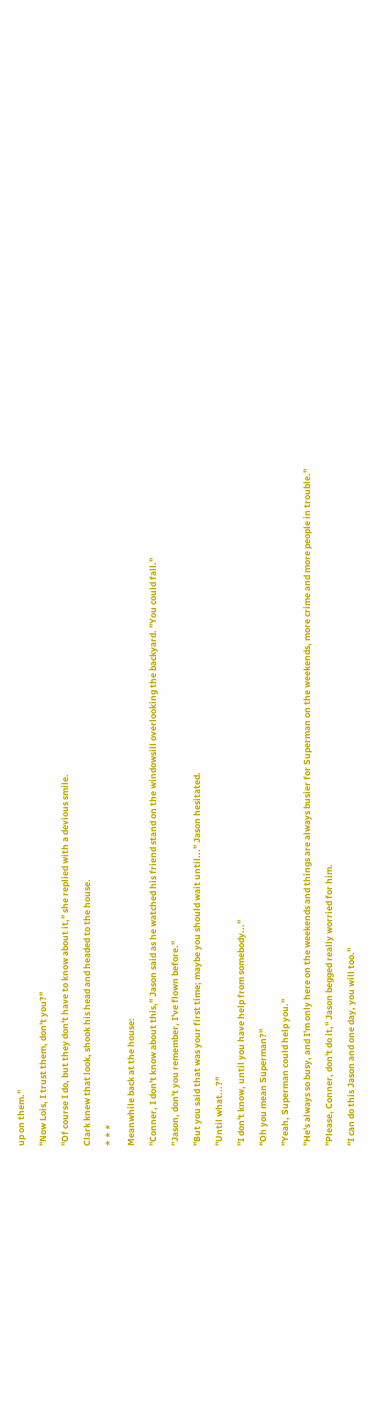up on them."

"Now Lois, I trust them, don't you?"

"Of course I do, but they don't have to know about it," she replied with a devious smile.

Clark knew that look, shook his head and headed to the house.

* * *

Meanwhile back at the house:

"Conner, I don't know about this," Jason said as he watched his friend stand on the windowsill overlooking the backyard. "You could fall."

"Jason, don't you remember, I've flown before."

"But you said that was your first time; maybe you should wait until..." Jason hesitated.

"Until what...?"

"I don't know, until you have help from somebody..."

"Oh you mean Superman?"

"Yeah, Superman could help you."

"He's always so busy, and I'm only here on the weekends and things are always busier for Superman on the weekends, more crime and more people in trouble."

"Please, Conner, don't do it," Jason begged really worried for him.

"I can do this Jason and one day, you will too."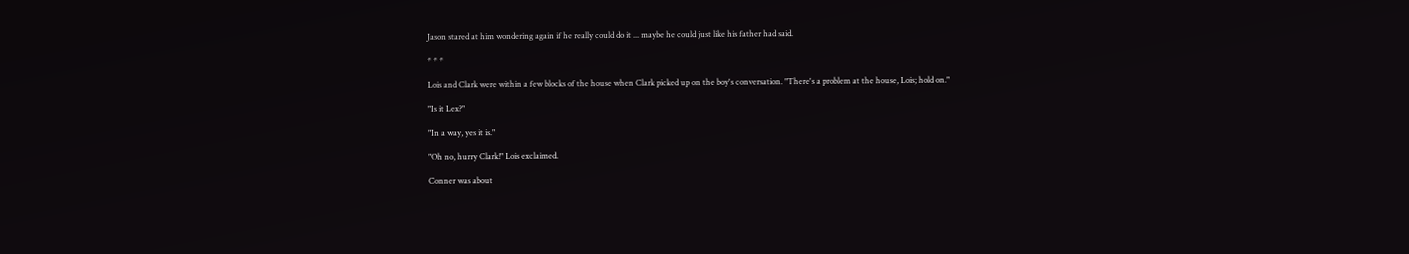Jason stared at him wondering again if he really could do it ... maybe he could just like his father had said.

* * *

Lois and Clark were within a few blocks of the house when Clark picked up on the boy's conversation. "There's a problem at the house, Lois; hold on."

"Is it Lex?"

"In a way, yes it is."

"Oh no, hurry Clark!" Lois exclaimed.

Conner was about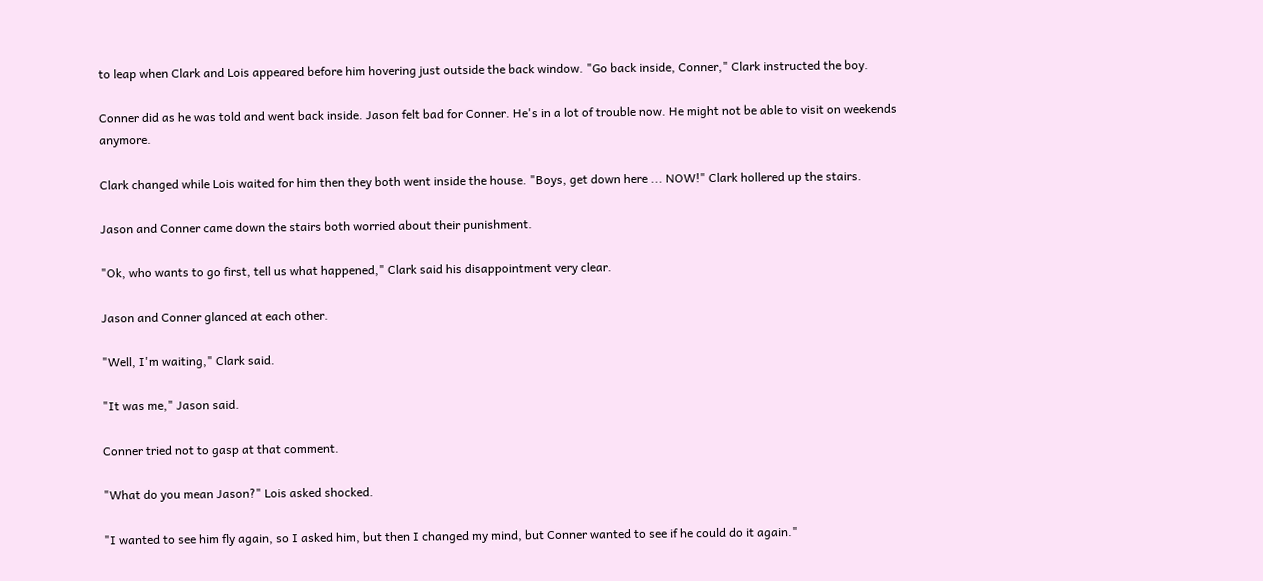to leap when Clark and Lois appeared before him hovering just outside the back window. "Go back inside, Conner," Clark instructed the boy.

Conner did as he was told and went back inside. Jason felt bad for Conner. He's in a lot of trouble now. He might not be able to visit on weekends anymore.

Clark changed while Lois waited for him then they both went inside the house. "Boys, get down here ... NOW!" Clark hollered up the stairs.

Jason and Conner came down the stairs both worried about their punishment.

"Ok, who wants to go first, tell us what happened," Clark said his disappointment very clear.

Jason and Conner glanced at each other.

"Well, I'm waiting," Clark said.

"It was me," Jason said.

Conner tried not to gasp at that comment.

"What do you mean Jason?" Lois asked shocked.

"I wanted to see him fly again, so I asked him, but then I changed my mind, but Conner wanted to see if he could do it again."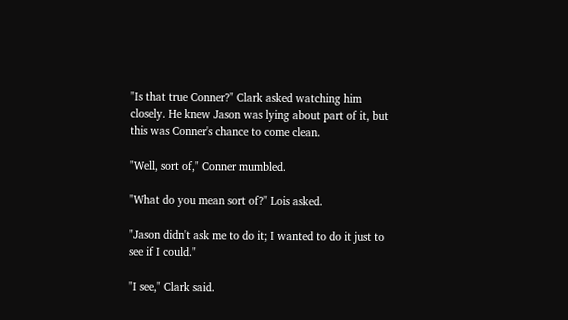"Is that true Conner?" Clark asked watching him closely. He knew Jason was lying about part of it, but this was Conner's chance to come clean.

"Well, sort of," Conner mumbled.

"What do you mean sort of?" Lois asked.

"Jason didn't ask me to do it; I wanted to do it just to see if I could."

"I see," Clark said.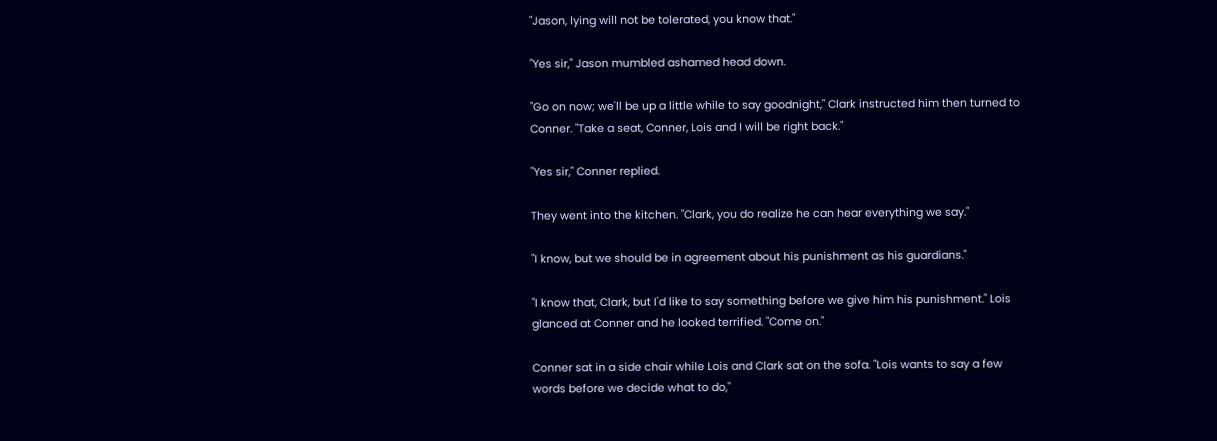"Jason, lying will not be tolerated, you know that."

"Yes sir," Jason mumbled ashamed head down.

"Go on now; we'll be up a little while to say goodnight," Clark instructed him then turned to Conner. "Take a seat, Conner, Lois and I will be right back."

"Yes sir," Conner replied.

They went into the kitchen. "Clark, you do realize he can hear everything we say."

"I know, but we should be in agreement about his punishment as his guardians."

"I know that, Clark, but I'd like to say something before we give him his punishment." Lois glanced at Conner and he looked terrified. "Come on."

Conner sat in a side chair while Lois and Clark sat on the sofa. "Lois wants to say a few words before we decide what to do,"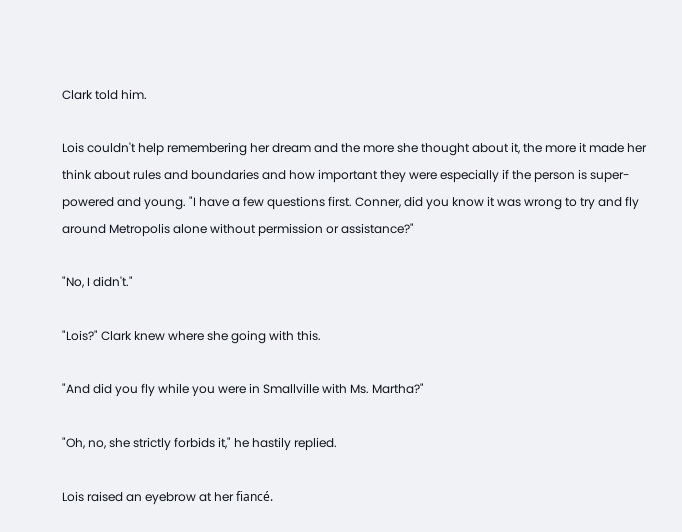Clark told him.

Lois couldn't help remembering her dream and the more she thought about it, the more it made her think about rules and boundaries and how important they were especially if the person is super-powered and young. "I have a few questions first. Conner, did you know it was wrong to try and fly around Metropolis alone without permission or assistance?"

"No, I didn't."

"Lois?" Clark knew where she going with this.

"And did you fly while you were in Smallville with Ms. Martha?"

"Oh, no, she strictly forbids it," he hastily replied.

Lois raised an eyebrow at her fiancé.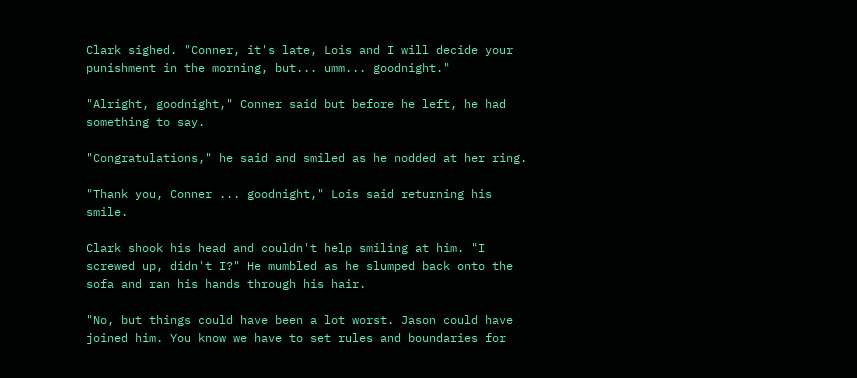Clark sighed. "Conner, it's late, Lois and I will decide your punishment in the morning, but... umm... goodnight."

"Alright, goodnight," Conner said but before he left, he had something to say.

"Congratulations," he said and smiled as he nodded at her ring.

"Thank you, Conner ... goodnight," Lois said returning his smile.

Clark shook his head and couldn't help smiling at him. "I screwed up, didn't I?" He mumbled as he slumped back onto the sofa and ran his hands through his hair.

"No, but things could have been a lot worst. Jason could have joined him. You know we have to set rules and boundaries for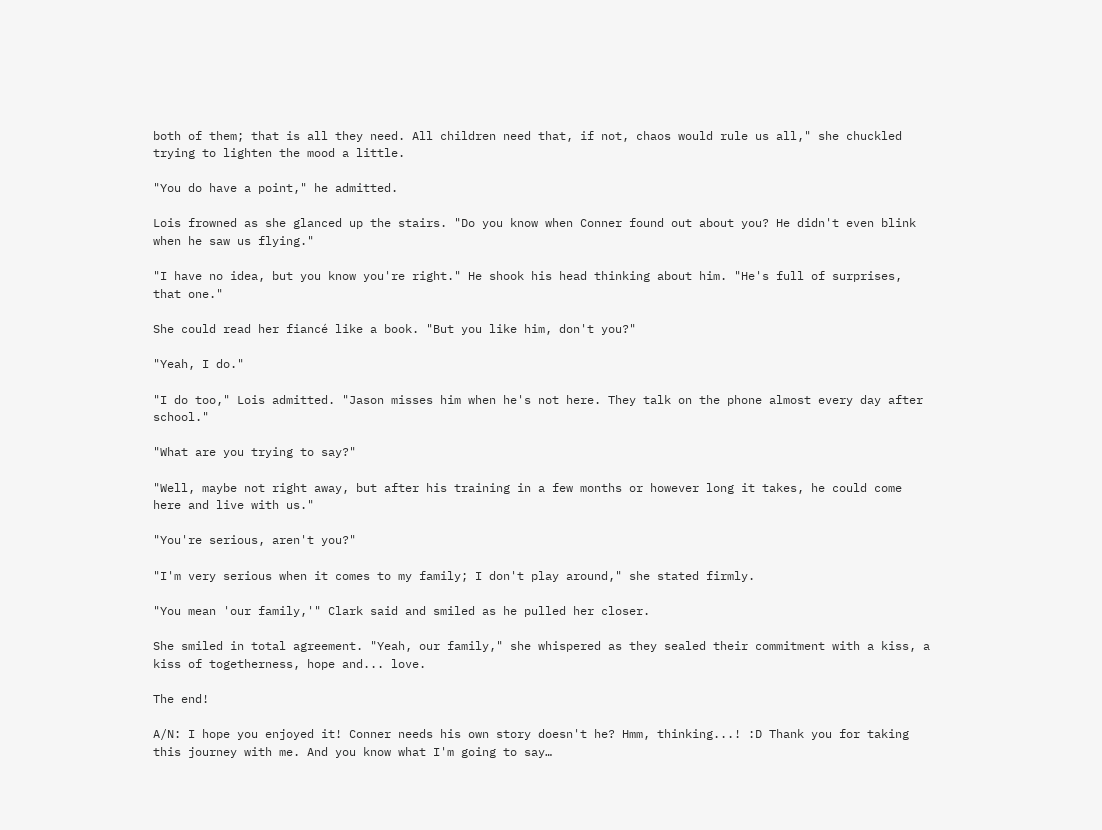both of them; that is all they need. All children need that, if not, chaos would rule us all," she chuckled trying to lighten the mood a little.

"You do have a point," he admitted.

Lois frowned as she glanced up the stairs. "Do you know when Conner found out about you? He didn't even blink when he saw us flying."

"I have no idea, but you know you're right." He shook his head thinking about him. "He's full of surprises, that one."

She could read her fiancé like a book. "But you like him, don't you?"

"Yeah, I do."

"I do too," Lois admitted. "Jason misses him when he's not here. They talk on the phone almost every day after school."

"What are you trying to say?"

"Well, maybe not right away, but after his training in a few months or however long it takes, he could come here and live with us."

"You're serious, aren't you?"

"I'm very serious when it comes to my family; I don't play around," she stated firmly.

"You mean 'our family,'" Clark said and smiled as he pulled her closer.

She smiled in total agreement. "Yeah, our family," she whispered as they sealed their commitment with a kiss, a kiss of togetherness, hope and... love.

The end!

A/N: I hope you enjoyed it! Conner needs his own story doesn't he? Hmm, thinking...! :D Thank you for taking this journey with me. And you know what I'm going to say…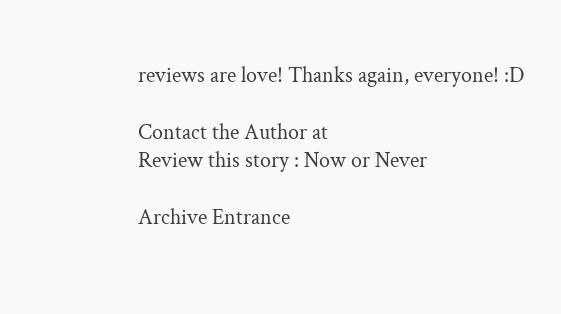reviews are love! Thanks again, everyone! :D

Contact the Author at
Review this story : Now or Never

Archive Entrance